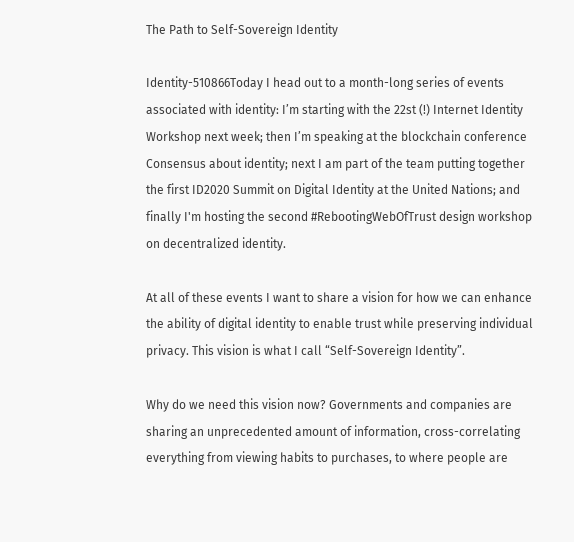The Path to Self-Sovereign Identity

Identity-510866Today I head out to a month-long series of events associated with identity: I’m starting with the 22st (!) Internet Identity Workshop next week; then I’m speaking at the blockchain conference Consensus about identity; next I am part of the team putting together the first ID2020 Summit on Digital Identity at the United Nations; and finally I'm hosting the second #RebootingWebOfTrust design workshop on decentralized identity.

At all of these events I want to share a vision for how we can enhance the ability of digital identity to enable trust while preserving individual privacy. This vision is what I call “Self-Sovereign Identity”.

Why do we need this vision now? Governments and companies are sharing an unprecedented amount of information, cross-correlating everything from viewing habits to purchases, to where people are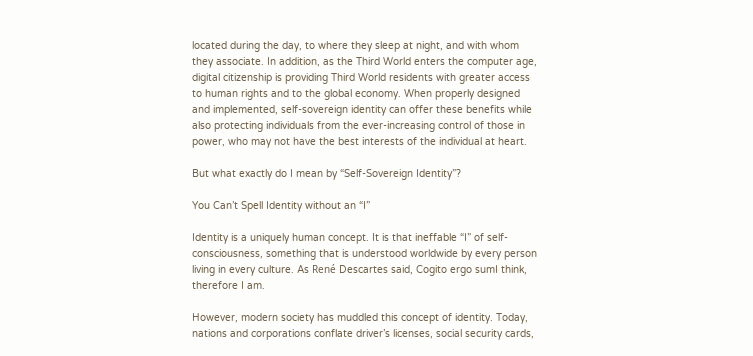located during the day, to where they sleep at night, and with whom they associate. In addition, as the Third World enters the computer age, digital citizenship is providing Third World residents with greater access to human rights and to the global economy. When properly designed and implemented, self-sovereign identity can offer these benefits while also protecting individuals from the ever-increasing control of those in power, who may not have the best interests of the individual at heart.

But what exactly do I mean by “Self-Sovereign Identity”?

You Can’t Spell Identity without an “I”

Identity is a uniquely human concept. It is that ineffable “I” of self-consciousness, something that is understood worldwide by every person living in every culture. As René Descartes said, Cogito ergo sumI think, therefore I am.

However, modern society has muddled this concept of identity. Today, nations and corporations conflate driver’s licenses, social security cards,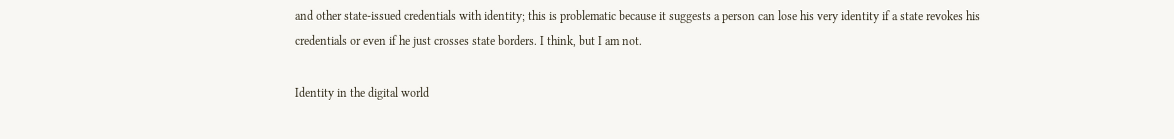and other state-issued credentials with identity; this is problematic because it suggests a person can lose his very identity if a state revokes his credentials or even if he just crosses state borders. I think, but I am not.

Identity in the digital world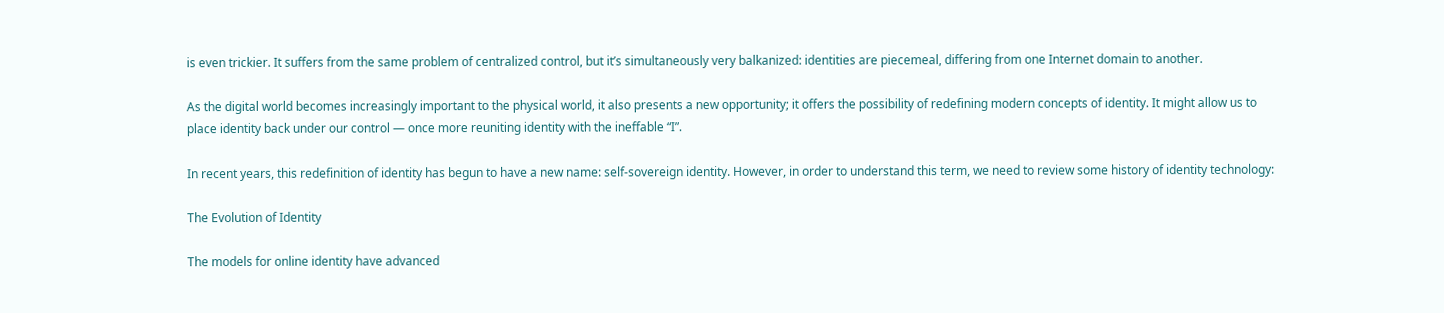is even trickier. It suffers from the same problem of centralized control, but it’s simultaneously very balkanized: identities are piecemeal, differing from one Internet domain to another.

As the digital world becomes increasingly important to the physical world, it also presents a new opportunity; it offers the possibility of redefining modern concepts of identity. It might allow us to place identity back under our control — once more reuniting identity with the ineffable “I”.

In recent years, this redefinition of identity has begun to have a new name: self-sovereign identity. However, in order to understand this term, we need to review some history of identity technology:

The Evolution of Identity

The models for online identity have advanced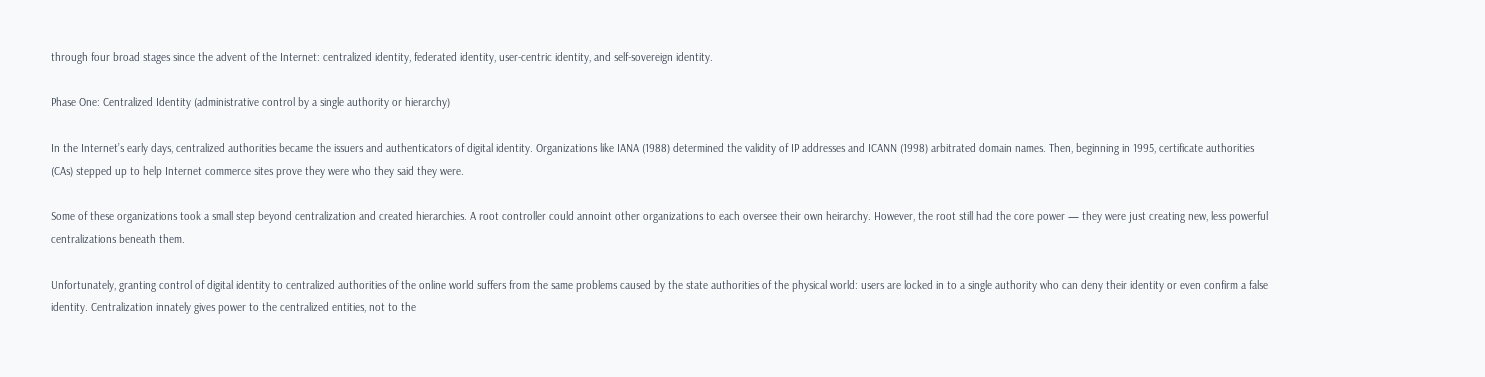through four broad stages since the advent of the Internet: centralized identity, federated identity, user-centric identity, and self-sovereign identity.

Phase One: Centralized Identity (administrative control by a single authority or hierarchy)

In the Internet’s early days, centralized authorities became the issuers and authenticators of digital identity. Organizations like IANA (1988) determined the validity of IP addresses and ICANN (1998) arbitrated domain names. Then, beginning in 1995, certificate authorities (CAs) stepped up to help Internet commerce sites prove they were who they said they were.

Some of these organizations took a small step beyond centralization and created hierarchies. A root controller could annoint other organizations to each oversee their own heirarchy. However, the root still had the core power — they were just creating new, less powerful centralizations beneath them.

Unfortunately, granting control of digital identity to centralized authorities of the online world suffers from the same problems caused by the state authorities of the physical world: users are locked in to a single authority who can deny their identity or even confirm a false identity. Centralization innately gives power to the centralized entities, not to the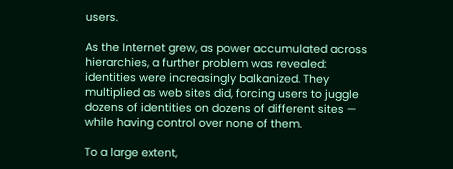users.

As the Internet grew, as power accumulated across hierarchies, a further problem was revealed: identities were increasingly balkanized. They multiplied as web sites did, forcing users to juggle dozens of identities on dozens of different sites — while having control over none of them.

To a large extent,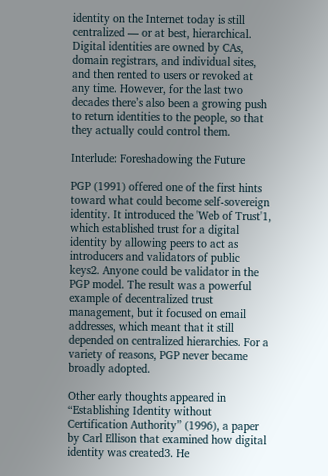identity on the Internet today is still centralized — or at best, hierarchical. Digital identities are owned by CAs, domain registrars, and individual sites, and then rented to users or revoked at any time. However, for the last two decades there’s also been a growing push to return identities to the people, so that they actually could control them.

Interlude: Foreshadowing the Future

PGP (1991) offered one of the first hints toward what could become self-sovereign identity. It introduced the 'Web of Trust'1, which established trust for a digital identity by allowing peers to act as introducers and validators of public keys2. Anyone could be validator in the PGP model. The result was a powerful example of decentralized trust management, but it focused on email addresses, which meant that it still depended on centralized hierarchies. For a variety of reasons, PGP never became broadly adopted.

Other early thoughts appeared in “Establishing Identity without Certification Authority” (1996), a paper by Carl Ellison that examined how digital identity was created3. He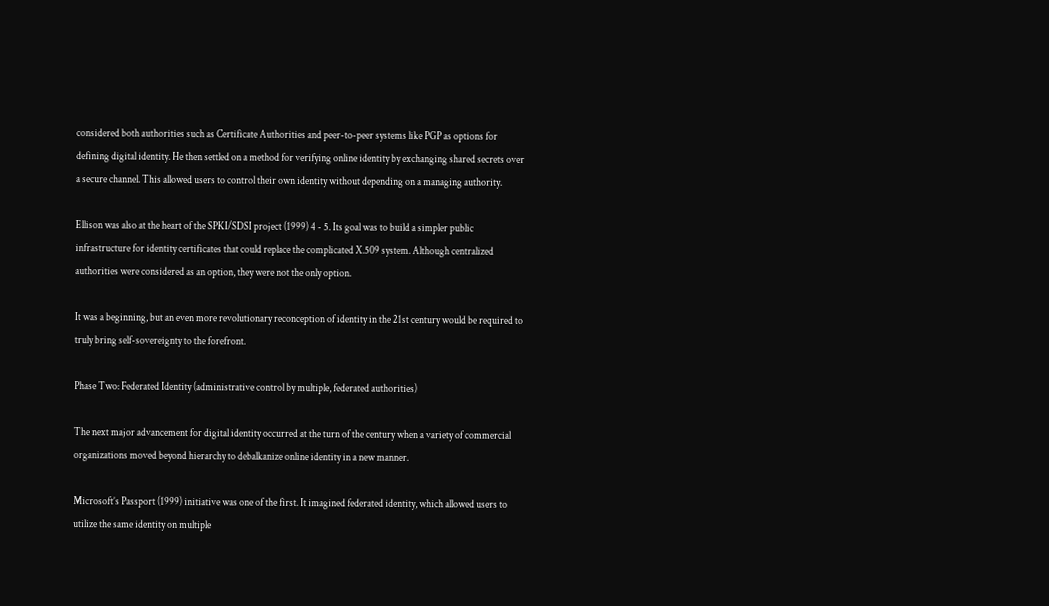considered both authorities such as Certificate Authorities and peer-to-peer systems like PGP as options for defining digital identity. He then settled on a method for verifying online identity by exchanging shared secrets over a secure channel. This allowed users to control their own identity without depending on a managing authority.

Ellison was also at the heart of the SPKI/SDSI project (1999) 4 - 5. Its goal was to build a simpler public infrastructure for identity certificates that could replace the complicated X.509 system. Although centralized authorities were considered as an option, they were not the only option.

It was a beginning, but an even more revolutionary reconception of identity in the 21st century would be required to truly bring self-sovereignty to the forefront.

Phase Two: Federated Identity (administrative control by multiple, federated authorities)

The next major advancement for digital identity occurred at the turn of the century when a variety of commercial organizations moved beyond hierarchy to debalkanize online identity in a new manner.

Microsoft’s Passport (1999) initiative was one of the first. It imagined federated identity, which allowed users to utilize the same identity on multiple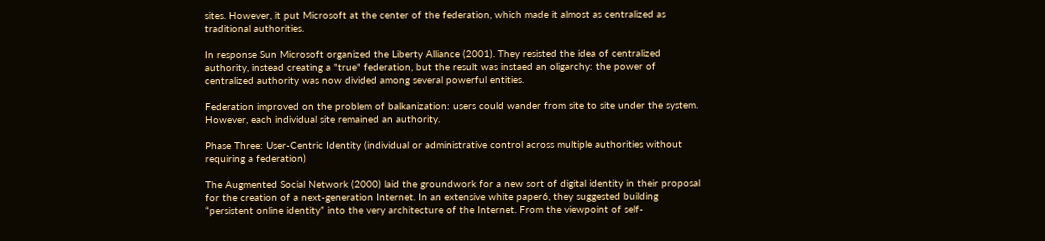sites. However, it put Microsoft at the center of the federation, which made it almost as centralized as traditional authorities.

In response Sun Microsoft organized the Liberty Alliance (2001). They resisted the idea of centralized authority, instead creating a "true" federation, but the result was instaed an oligarchy: the power of centralized authority was now divided among several powerful entities.

Federation improved on the problem of balkanization: users could wander from site to site under the system. However, each individual site remained an authority.

Phase Three: User-Centric Identity (individual or administrative control across multiple authorities without requiring a federation)

The Augmented Social Network (2000) laid the groundwork for a new sort of digital identity in their proposal for the creation of a next-generation Internet. In an extensive white paper6, they suggested building “persistent online identity” into the very architecture of the Internet. From the viewpoint of self-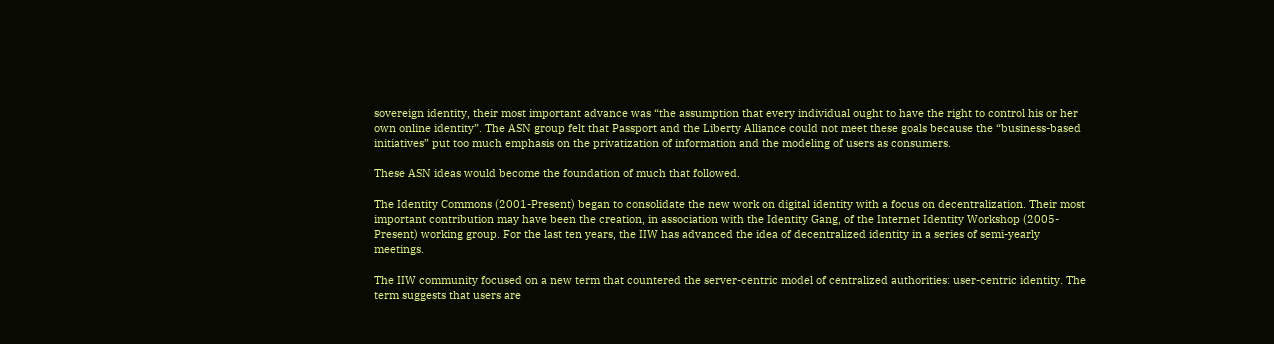sovereign identity, their most important advance was “the assumption that every individual ought to have the right to control his or her own online identity”. The ASN group felt that Passport and the Liberty Alliance could not meet these goals because the “business-based initiatives” put too much emphasis on the privatization of information and the modeling of users as consumers.

These ASN ideas would become the foundation of much that followed.

The Identity Commons (2001-Present) began to consolidate the new work on digital identity with a focus on decentralization. Their most important contribution may have been the creation, in association with the Identity Gang, of the Internet Identity Workshop (2005-Present) working group. For the last ten years, the IIW has advanced the idea of decentralized identity in a series of semi-yearly meetings.

The IIW community focused on a new term that countered the server-centric model of centralized authorities: user-centric identity. The term suggests that users are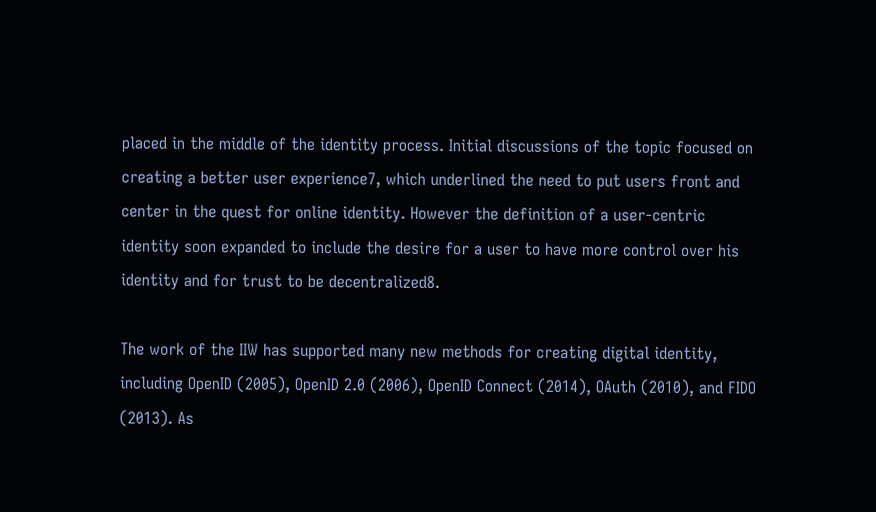placed in the middle of the identity process. Initial discussions of the topic focused on creating a better user experience7, which underlined the need to put users front and center in the quest for online identity. However the definition of a user-centric identity soon expanded to include the desire for a user to have more control over his identity and for trust to be decentralized8.

The work of the IIW has supported many new methods for creating digital identity, including OpenID (2005), OpenID 2.0 (2006), OpenID Connect (2014), OAuth (2010), and FIDO (2013). As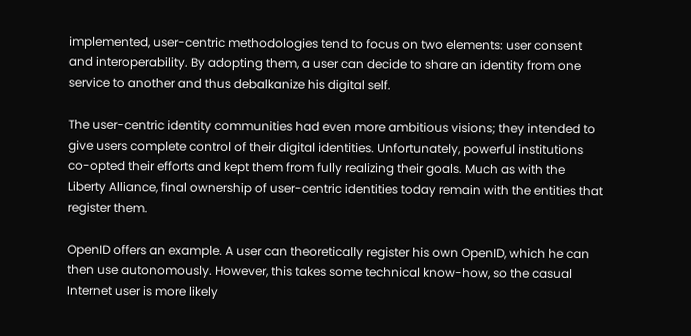implemented, user-centric methodologies tend to focus on two elements: user consent and interoperability. By adopting them, a user can decide to share an identity from one service to another and thus debalkanize his digital self.

The user-centric identity communities had even more ambitious visions; they intended to give users complete control of their digital identities. Unfortunately, powerful institutions co-opted their efforts and kept them from fully realizing their goals. Much as with the Liberty Alliance, final ownership of user-centric identities today remain with the entities that register them.

OpenID offers an example. A user can theoretically register his own OpenID, which he can then use autonomously. However, this takes some technical know-how, so the casual Internet user is more likely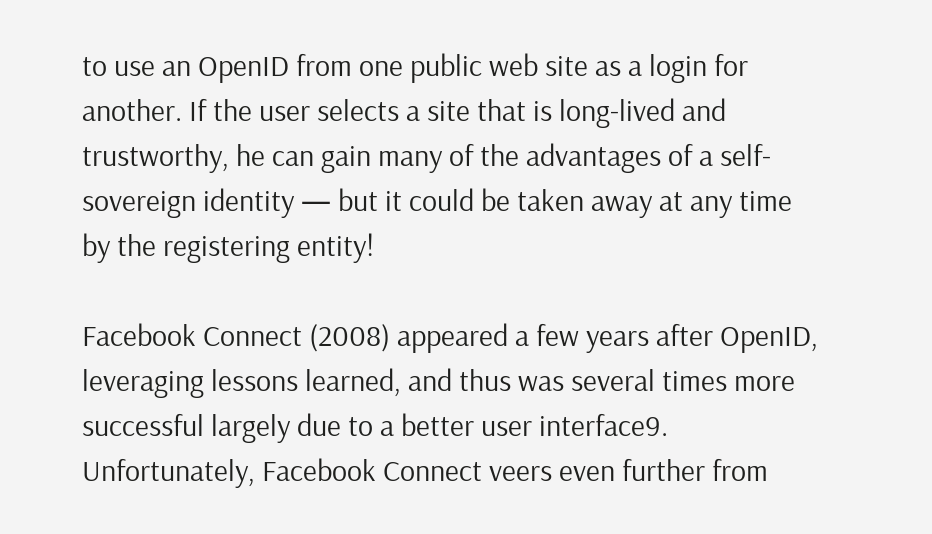to use an OpenID from one public web site as a login for another. If the user selects a site that is long-lived and trustworthy, he can gain many of the advantages of a self-sovereign identity — but it could be taken away at any time by the registering entity!

Facebook Connect (2008) appeared a few years after OpenID, leveraging lessons learned, and thus was several times more successful largely due to a better user interface9. Unfortunately, Facebook Connect veers even further from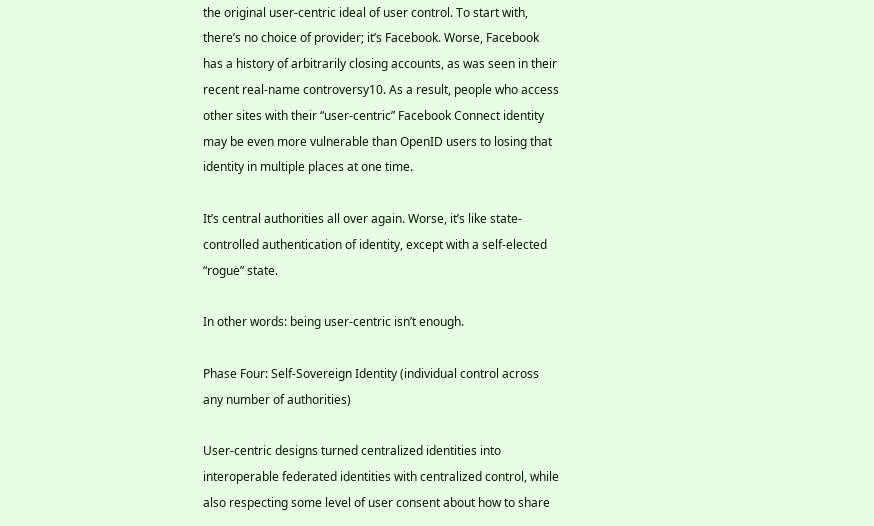the original user-centric ideal of user control. To start with, there’s no choice of provider; it’s Facebook. Worse, Facebook has a history of arbitrarily closing accounts, as was seen in their recent real-name controversy10. As a result, people who access other sites with their “user-centric” Facebook Connect identity may be even more vulnerable than OpenID users to losing that identity in multiple places at one time.

It’s central authorities all over again. Worse, it’s like state-controlled authentication of identity, except with a self-elected “rogue” state.

In other words: being user-centric isn’t enough.

Phase Four: Self-Sovereign Identity (individual control across any number of authorities)

User-centric designs turned centralized identities into interoperable federated identities with centralized control, while also respecting some level of user consent about how to share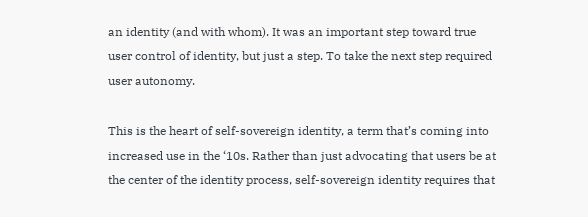an identity (and with whom). It was an important step toward true user control of identity, but just a step. To take the next step required user autonomy.

This is the heart of self-sovereign identity, a term that’s coming into increased use in the ‘10s. Rather than just advocating that users be at the center of the identity process, self-sovereign identity requires that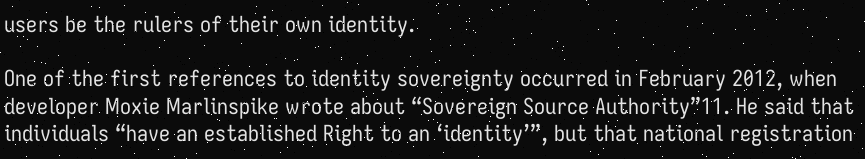users be the rulers of their own identity.

One of the first references to identity sovereignty occurred in February 2012, when developer Moxie Marlinspike wrote about “Sovereign Source Authority”11. He said that individuals “have an established Right to an ‘identity’”, but that national registration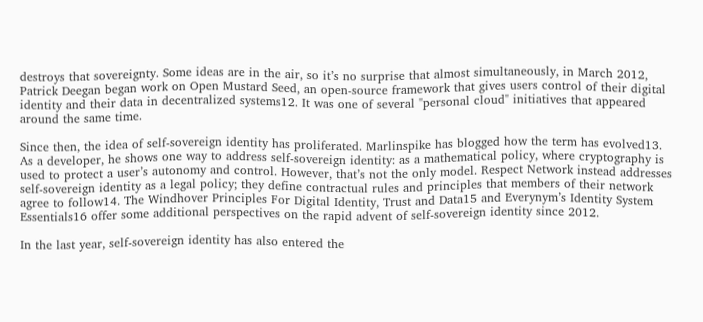destroys that sovereignty. Some ideas are in the air, so it’s no surprise that almost simultaneously, in March 2012, Patrick Deegan began work on Open Mustard Seed, an open-source framework that gives users control of their digital identity and their data in decentralized systems12. It was one of several "personal cloud" initiatives that appeared around the same time.

Since then, the idea of self-sovereign identity has proliferated. Marlinspike has blogged how the term has evolved13. As a developer, he shows one way to address self-sovereign identity: as a mathematical policy, where cryptography is used to protect a user’s autonomy and control. However, that’s not the only model. Respect Network instead addresses self-sovereign identity as a legal policy; they define contractual rules and principles that members of their network agree to follow14. The Windhover Principles For Digital Identity, Trust and Data15 and Everynym’s Identity System Essentials16 offer some additional perspectives on the rapid advent of self-sovereign identity since 2012.

In the last year, self-sovereign identity has also entered the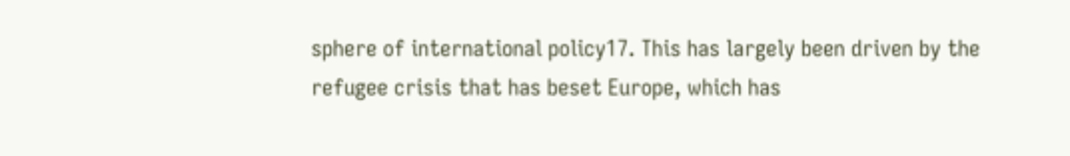sphere of international policy17. This has largely been driven by the refugee crisis that has beset Europe, which has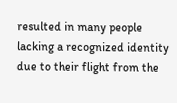resulted in many people lacking a recognized identity due to their flight from the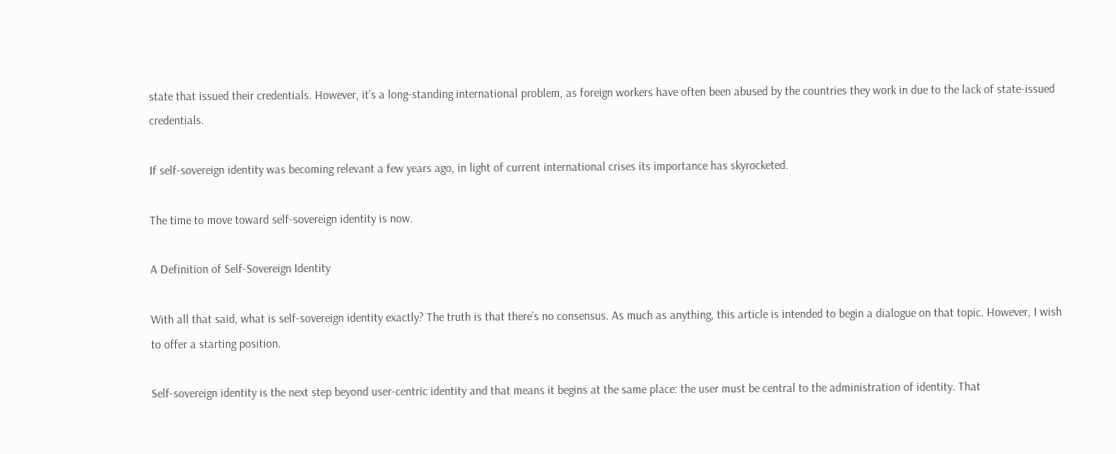state that issued their credentials. However, it’s a long-standing international problem, as foreign workers have often been abused by the countries they work in due to the lack of state-issued credentials.

If self-sovereign identity was becoming relevant a few years ago, in light of current international crises its importance has skyrocketed.

The time to move toward self-sovereign identity is now.

A Definition of Self-Sovereign Identity

With all that said, what is self-sovereign identity exactly? The truth is that there’s no consensus. As much as anything, this article is intended to begin a dialogue on that topic. However, I wish to offer a starting position.

Self-sovereign identity is the next step beyond user-centric identity and that means it begins at the same place: the user must be central to the administration of identity. That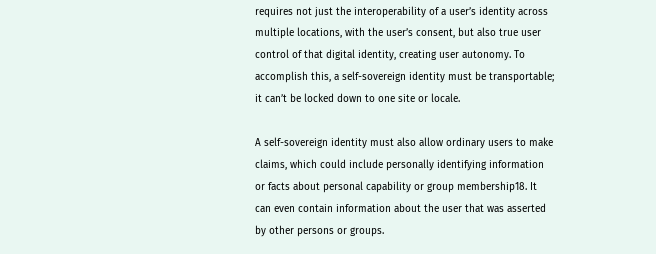requires not just the interoperability of a user’s identity across multiple locations, with the user’s consent, but also true user control of that digital identity, creating user autonomy. To accomplish this, a self-sovereign identity must be transportable; it can’t be locked down to one site or locale.

A self-sovereign identity must also allow ordinary users to make claims, which could include personally identifying information or facts about personal capability or group membership18. It can even contain information about the user that was asserted by other persons or groups.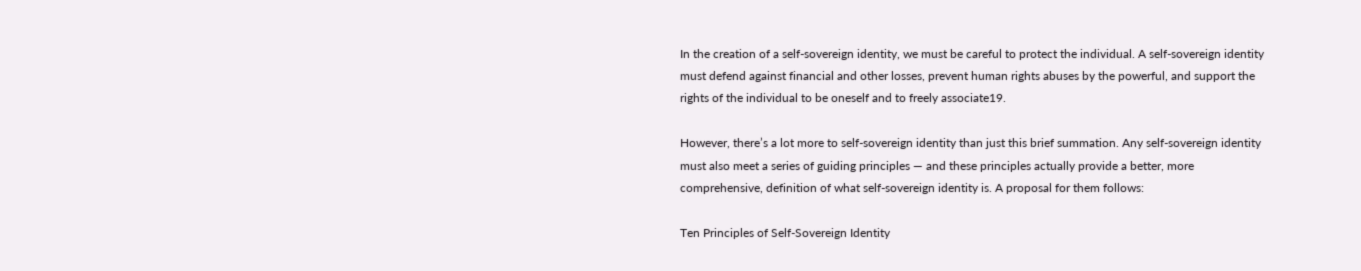In the creation of a self-sovereign identity, we must be careful to protect the individual. A self-sovereign identity must defend against financial and other losses, prevent human rights abuses by the powerful, and support the rights of the individual to be oneself and to freely associate19.

However, there’s a lot more to self-sovereign identity than just this brief summation. Any self-sovereign identity must also meet a series of guiding principles — and these principles actually provide a better, more comprehensive, definition of what self-sovereign identity is. A proposal for them follows:

Ten Principles of Self-Sovereign Identity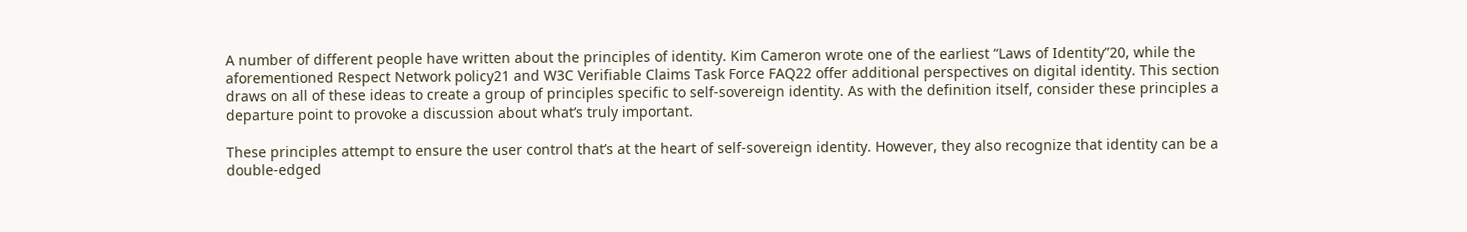A number of different people have written about the principles of identity. Kim Cameron wrote one of the earliest “Laws of Identity”20, while the aforementioned Respect Network policy21 and W3C Verifiable Claims Task Force FAQ22 offer additional perspectives on digital identity. This section draws on all of these ideas to create a group of principles specific to self-sovereign identity. As with the definition itself, consider these principles a departure point to provoke a discussion about what’s truly important.

These principles attempt to ensure the user control that’s at the heart of self-sovereign identity. However, they also recognize that identity can be a double-edged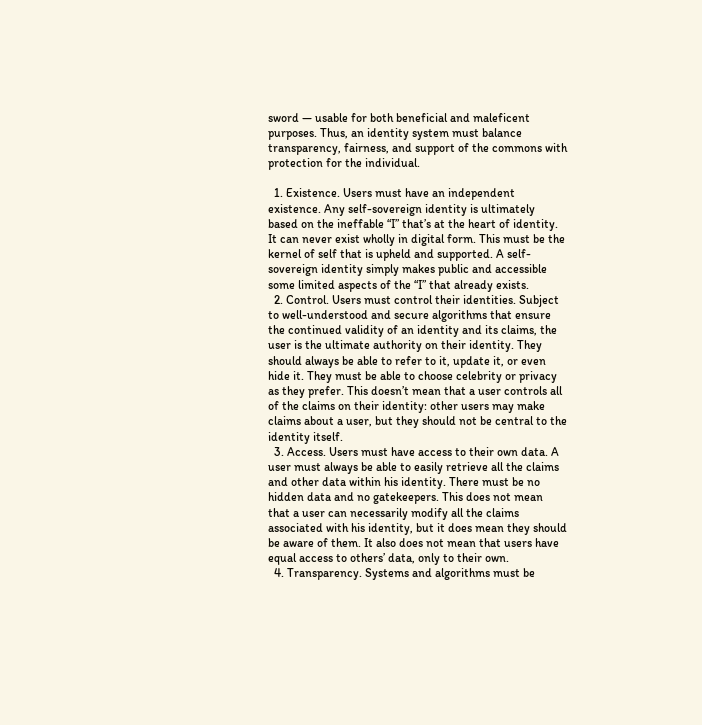sword — usable for both beneficial and maleficent purposes. Thus, an identity system must balance transparency, fairness, and support of the commons with protection for the individual.

  1. Existence. Users must have an independent existence. Any self-sovereign identity is ultimately based on the ineffable “I” that’s at the heart of identity. It can never exist wholly in digital form. This must be the kernel of self that is upheld and supported. A self-sovereign identity simply makes public and accessible some limited aspects of the “I” that already exists.
  2. Control. Users must control their identities. Subject to well-understood and secure algorithms that ensure the continued validity of an identity and its claims, the user is the ultimate authority on their identity. They should always be able to refer to it, update it, or even hide it. They must be able to choose celebrity or privacy as they prefer. This doesn’t mean that a user controls all of the claims on their identity: other users may make claims about a user, but they should not be central to the identity itself.
  3. Access. Users must have access to their own data. A user must always be able to easily retrieve all the claims and other data within his identity. There must be no hidden data and no gatekeepers. This does not mean that a user can necessarily modify all the claims associated with his identity, but it does mean they should be aware of them. It also does not mean that users have equal access to others’ data, only to their own.
  4. Transparency. Systems and algorithms must be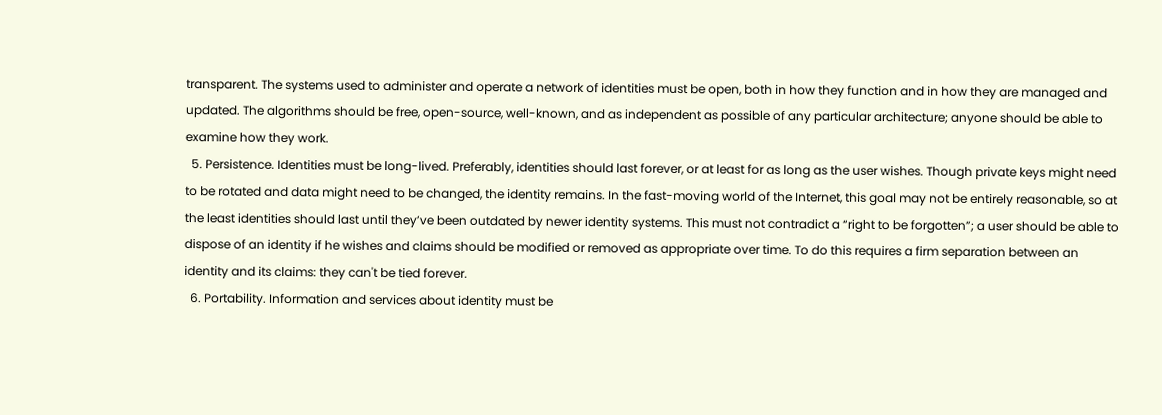transparent. The systems used to administer and operate a network of identities must be open, both in how they function and in how they are managed and updated. The algorithms should be free, open-source, well-known, and as independent as possible of any particular architecture; anyone should be able to examine how they work.
  5. Persistence. Identities must be long-lived. Preferably, identities should last forever, or at least for as long as the user wishes. Though private keys might need to be rotated and data might need to be changed, the identity remains. In the fast-moving world of the Internet, this goal may not be entirely reasonable, so at the least identities should last until they’ve been outdated by newer identity systems. This must not contradict a “right to be forgotten”; a user should be able to dispose of an identity if he wishes and claims should be modified or removed as appropriate over time. To do this requires a firm separation between an identity and its claims: they can't be tied forever.
  6. Portability. Information and services about identity must be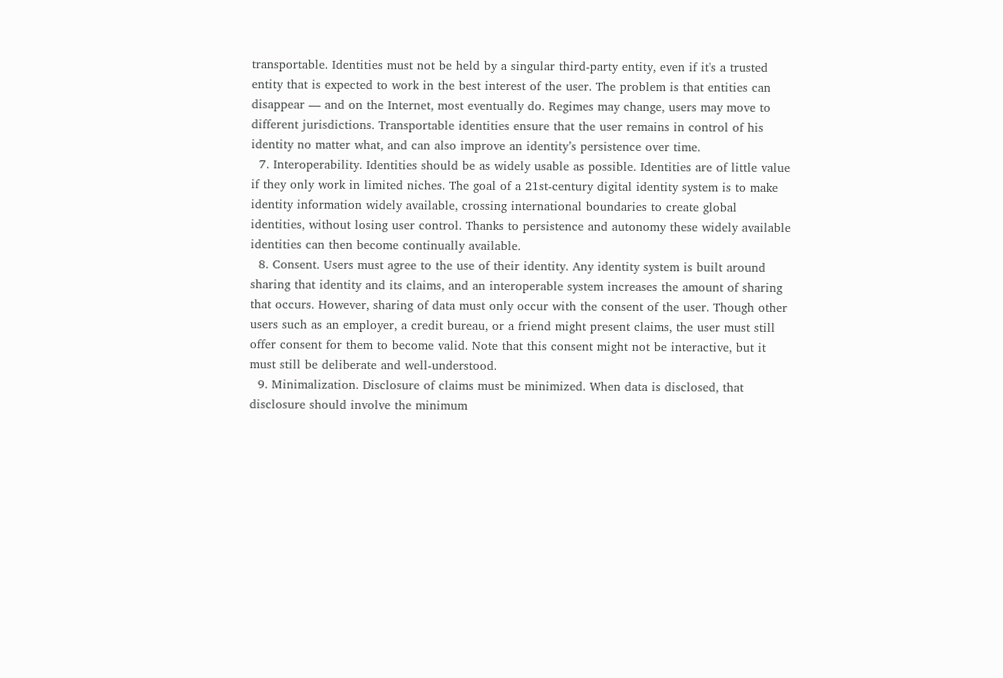transportable. Identities must not be held by a singular third-party entity, even if it's a trusted entity that is expected to work in the best interest of the user. The problem is that entities can disappear — and on the Internet, most eventually do. Regimes may change, users may move to different jurisdictions. Transportable identities ensure that the user remains in control of his identity no matter what, and can also improve an identity’s persistence over time.
  7. Interoperability. Identities should be as widely usable as possible. Identities are of little value if they only work in limited niches. The goal of a 21st-century digital identity system is to make identity information widely available, crossing international boundaries to create global identities, without losing user control. Thanks to persistence and autonomy these widely available identities can then become continually available.
  8. Consent. Users must agree to the use of their identity. Any identity system is built around sharing that identity and its claims, and an interoperable system increases the amount of sharing that occurs. However, sharing of data must only occur with the consent of the user. Though other users such as an employer, a credit bureau, or a friend might present claims, the user must still offer consent for them to become valid. Note that this consent might not be interactive, but it must still be deliberate and well-understood.
  9. Minimalization. Disclosure of claims must be minimized. When data is disclosed, that disclosure should involve the minimum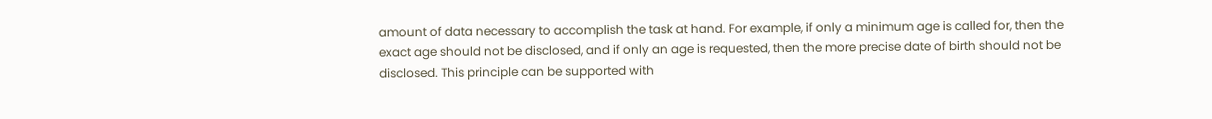amount of data necessary to accomplish the task at hand. For example, if only a minimum age is called for, then the exact age should not be disclosed, and if only an age is requested, then the more precise date of birth should not be disclosed. This principle can be supported with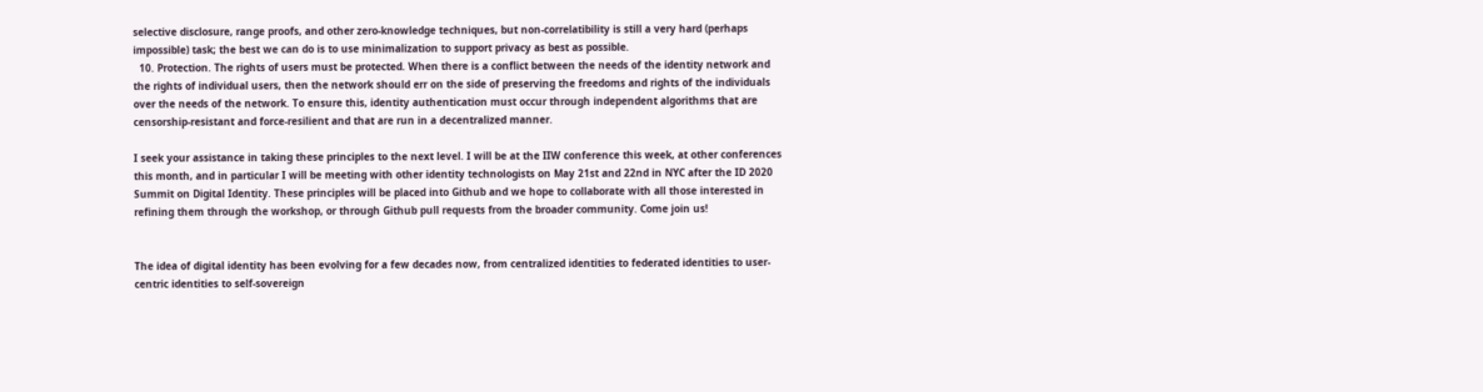selective disclosure, range proofs, and other zero-knowledge techniques, but non-correlatibility is still a very hard (perhaps impossible) task; the best we can do is to use minimalization to support privacy as best as possible.
  10. Protection. The rights of users must be protected. When there is a conflict between the needs of the identity network and the rights of individual users, then the network should err on the side of preserving the freedoms and rights of the individuals over the needs of the network. To ensure this, identity authentication must occur through independent algorithms that are censorship-resistant and force-resilient and that are run in a decentralized manner.

I seek your assistance in taking these principles to the next level. I will be at the IIW conference this week, at other conferences this month, and in particular I will be meeting with other identity technologists on May 21st and 22nd in NYC after the ID 2020 Summit on Digital Identity. These principles will be placed into Github and we hope to collaborate with all those interested in refining them through the workshop, or through Github pull requests from the broader community. Come join us!


The idea of digital identity has been evolving for a few decades now, from centralized identities to federated identities to user-centric identities to self-sovereign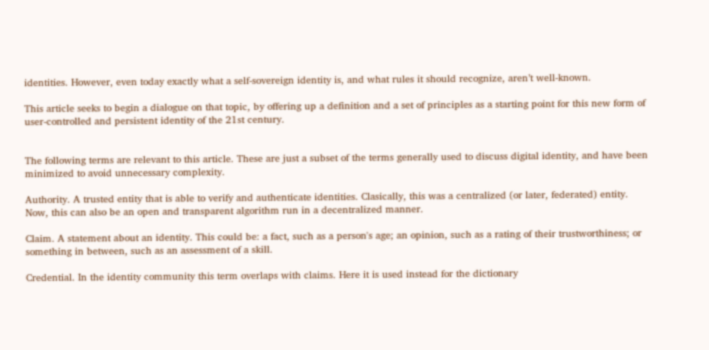identities. However, even today exactly what a self-sovereign identity is, and what rules it should recognize, aren’t well-known.

This article seeks to begin a dialogue on that topic, by offering up a definition and a set of principles as a starting point for this new form of user-controlled and persistent identity of the 21st century.


The following terms are relevant to this article. These are just a subset of the terms generally used to discuss digital identity, and have been minimized to avoid unnecessary complexity.

Authority. A trusted entity that is able to verify and authenticate identities. Clasically, this was a centralized (or later, federated) entity. Now, this can also be an open and transparent algorithm run in a decentralized manner.

Claim. A statement about an identity. This could be: a fact, such as a person's age; an opinion, such as a rating of their trustworthiness; or something in between, such as an assessment of a skill.

Credential. In the identity community this term overlaps with claims. Here it is used instead for the dictionary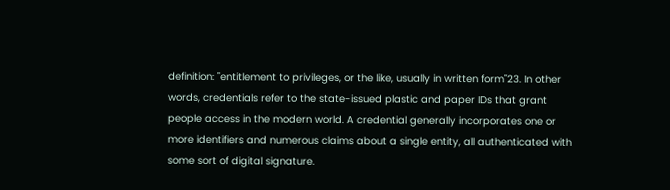definition: "entitlement to privileges, or the like, usually in written form"23. In other words, credentials refer to the state-issued plastic and paper IDs that grant people access in the modern world. A credential generally incorporates one or more identifiers and numerous claims about a single entity, all authenticated with some sort of digital signature.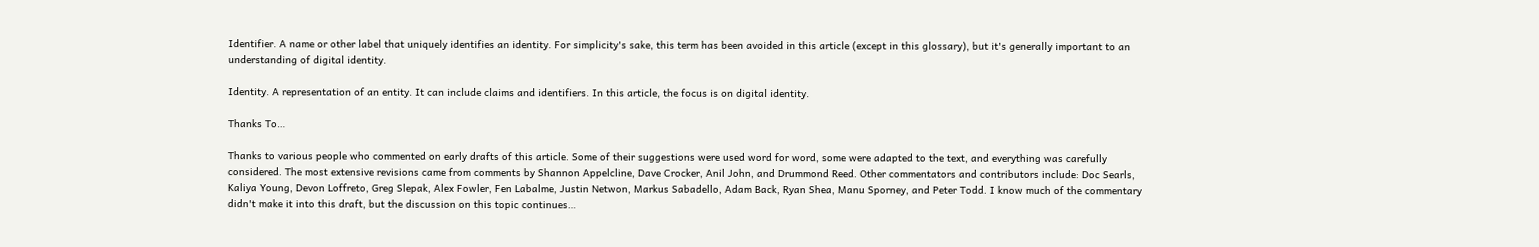Identifier. A name or other label that uniquely identifies an identity. For simplicity's sake, this term has been avoided in this article (except in this glossary), but it's generally important to an understanding of digital identity.

Identity. A representation of an entity. It can include claims and identifiers. In this article, the focus is on digital identity.

Thanks To…

Thanks to various people who commented on early drafts of this article. Some of their suggestions were used word for word, some were adapted to the text, and everything was carefully considered. The most extensive revisions came from comments by Shannon Appelcline, Dave Crocker, Anil John, and Drummond Reed. Other commentators and contributors include: Doc Searls, Kaliya Young, Devon Loffreto, Greg Slepak, Alex Fowler, Fen Labalme, Justin Netwon, Markus Sabadello, Adam Back, Ryan Shea, Manu Sporney, and Peter Todd. I know much of the commentary didn't make it into this draft, but the discussion on this topic continues…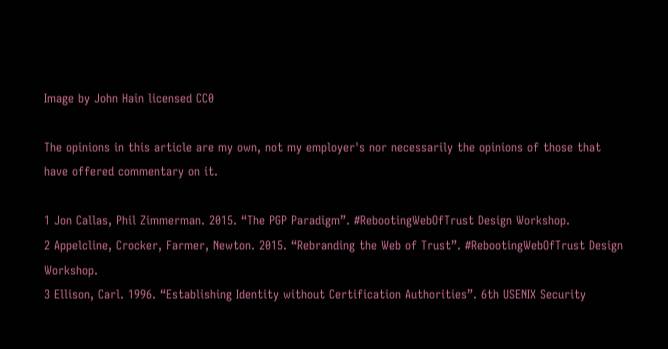Image by John Hain licensed CC0

The opinions in this article are my own, not my employer's nor necessarily the opinions of those that have offered commentary on it.

1 Jon Callas, Phil Zimmerman. 2015. “The PGP Paradigm”. #RebootingWebOfTrust Design Workshop.
2 Appelcline, Crocker, Farmer, Newton. 2015. “Rebranding the Web of Trust”. #RebootingWebOfTrust Design Workshop.
3 Ellison, Carl. 1996. “Establishing Identity without Certification Authorities”. 6th USENIX Security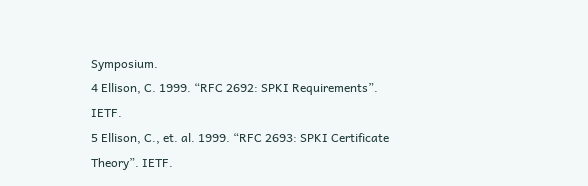Symposium.
4 Ellison, C. 1999. “RFC 2692: SPKI Requirements”. IETF.
5 Ellison, C., et. al. 1999. “RFC 2693: SPKI Certificate Theory”. IETF.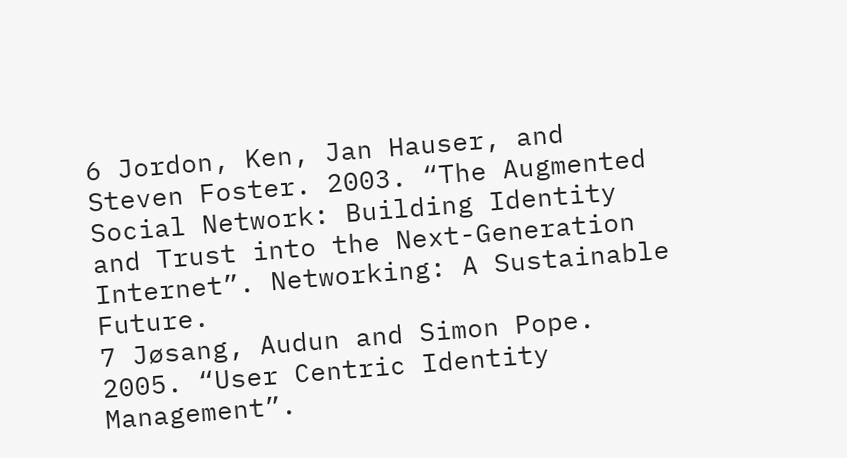6 Jordon, Ken, Jan Hauser, and Steven Foster. 2003. “The Augmented Social Network: Building Identity and Trust into the Next-Generation Internet”. Networking: A Sustainable Future.
7 Jøsang, Audun and Simon Pope. 2005. “User Centric Identity Management”.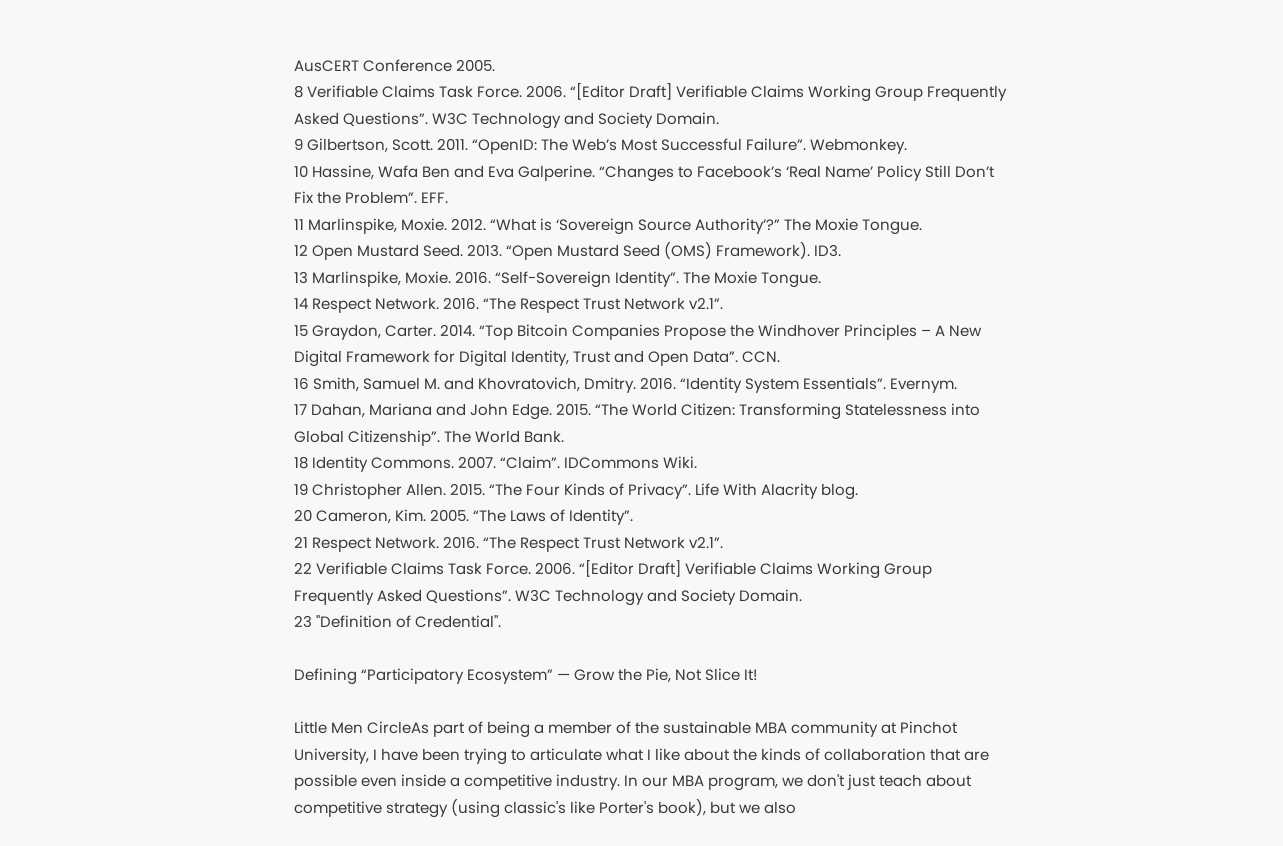AusCERT Conference 2005.
8 Verifiable Claims Task Force. 2006. “[Editor Draft] Verifiable Claims Working Group Frequently Asked Questions”. W3C Technology and Society Domain.
9 Gilbertson, Scott. 2011. “OpenID: The Web’s Most Successful Failure”. Webmonkey.
10 Hassine, Wafa Ben and Eva Galperine. “Changes to Facebook’s ‘Real Name’ Policy Still Don’t Fix the Problem”. EFF.
11 Marlinspike, Moxie. 2012. “What is ‘Sovereign Source Authority’?” The Moxie Tongue.
12 Open Mustard Seed. 2013. “Open Mustard Seed (OMS) Framework). ID3.
13 Marlinspike, Moxie. 2016. “Self-Sovereign Identity”. The Moxie Tongue.
14 Respect Network. 2016. “The Respect Trust Network v2.1”.
15 Graydon, Carter. 2014. “Top Bitcoin Companies Propose the Windhover Principles – A New Digital Framework for Digital Identity, Trust and Open Data”. CCN.
16 Smith, Samuel M. and Khovratovich, Dmitry. 2016. “Identity System Essentials”. Evernym.
17 Dahan, Mariana and John Edge. 2015. “The World Citizen: Transforming Statelessness into Global Citizenship”. The World Bank.
18 Identity Commons. 2007. “Claim”. IDCommons Wiki.
19 Christopher Allen. 2015. “The Four Kinds of Privacy”. Life With Alacrity blog.
20 Cameron, Kim. 2005. “The Laws of Identity”.
21 Respect Network. 2016. “The Respect Trust Network v2.1”.
22 Verifiable Claims Task Force. 2006. “[Editor Draft] Verifiable Claims Working Group Frequently Asked Questions”. W3C Technology and Society Domain.
23 "Definition of Credential".

Defining “Participatory Ecosystem” — Grow the Pie, Not Slice It!

Little Men CircleAs part of being a member of the sustainable MBA community at Pinchot University, I have been trying to articulate what I like about the kinds of collaboration that are possible even inside a competitive industry. In our MBA program, we don't just teach about competitive strategy (using classic's like Porter's book), but we also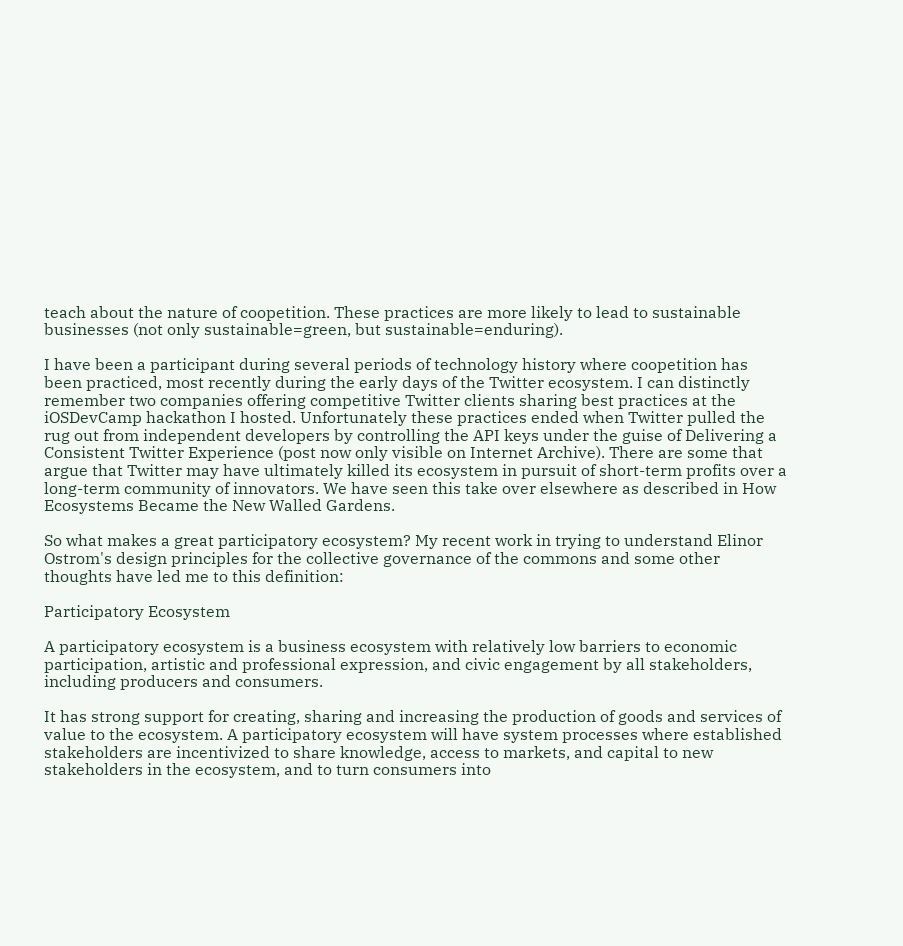teach about the nature of coopetition. These practices are more likely to lead to sustainable businesses (not only sustainable=green, but sustainable=enduring).

I have been a participant during several periods of technology history where coopetition has been practiced, most recently during the early days of the Twitter ecosystem. I can distinctly remember two companies offering competitive Twitter clients sharing best practices at the iOSDevCamp hackathon I hosted. Unfortunately these practices ended when Twitter pulled the rug out from independent developers by controlling the API keys under the guise of Delivering a Consistent Twitter Experience (post now only visible on Internet Archive). There are some that argue that Twitter may have ultimately killed its ecosystem in pursuit of short-term profits over a long-term community of innovators. We have seen this take over elsewhere as described in How Ecosystems Became the New Walled Gardens.

So what makes a great participatory ecosystem? My recent work in trying to understand Elinor Ostrom's design principles for the collective governance of the commons and some other thoughts have led me to this definition:

Participatory Ecosystem

A participatory ecosystem is a business ecosystem with relatively low barriers to economic participation, artistic and professional expression, and civic engagement by all stakeholders, including producers and consumers.

It has strong support for creating, sharing and increasing the production of goods and services of value to the ecosystem. A participatory ecosystem will have system processes where established stakeholders are incentivized to share knowledge, access to markets, and capital to new stakeholders in the ecosystem, and to turn consumers into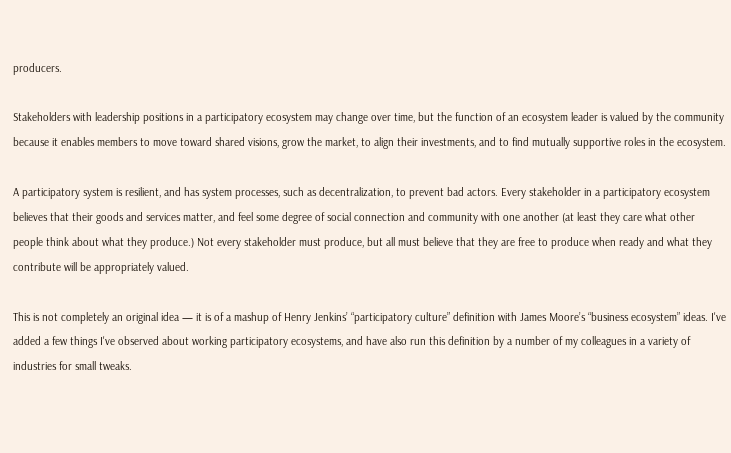producers.

Stakeholders with leadership positions in a participatory ecosystem may change over time, but the function of an ecosystem leader is valued by the community because it enables members to move toward shared visions, grow the market, to align their investments, and to find mutually supportive roles in the ecosystem.

A participatory system is resilient, and has system processes, such as decentralization, to prevent bad actors. Every stakeholder in a participatory ecosystem believes that their goods and services matter, and feel some degree of social connection and community with one another (at least they care what other people think about what they produce.) Not every stakeholder must produce, but all must believe that they are free to produce when ready and what they contribute will be appropriately valued.

This is not completely an original idea — it is of a mashup of Henry Jenkins’ “participatory culture” definition with James Moore’s “business ecosystem” ideas. I've added a few things I've observed about working participatory ecosystems, and have also run this definition by a number of my colleagues in a variety of industries for small tweaks.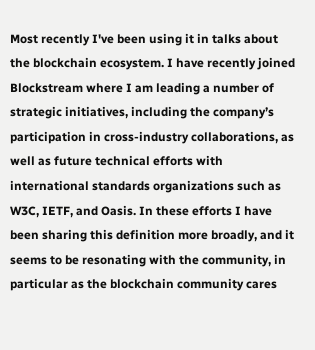Most recently I've been using it in talks about the blockchain ecosystem. I have recently joined Blockstream where I am leading a number of strategic initiatives, including the company’s participation in cross-industry collaborations, as well as future technical efforts with international standards organizations such as W3C, IETF, and Oasis. In these efforts I have been sharing this definition more broadly, and it seems to be resonating with the community, in particular as the blockchain community cares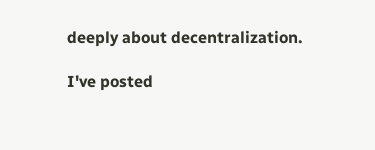deeply about decentralization.

I've posted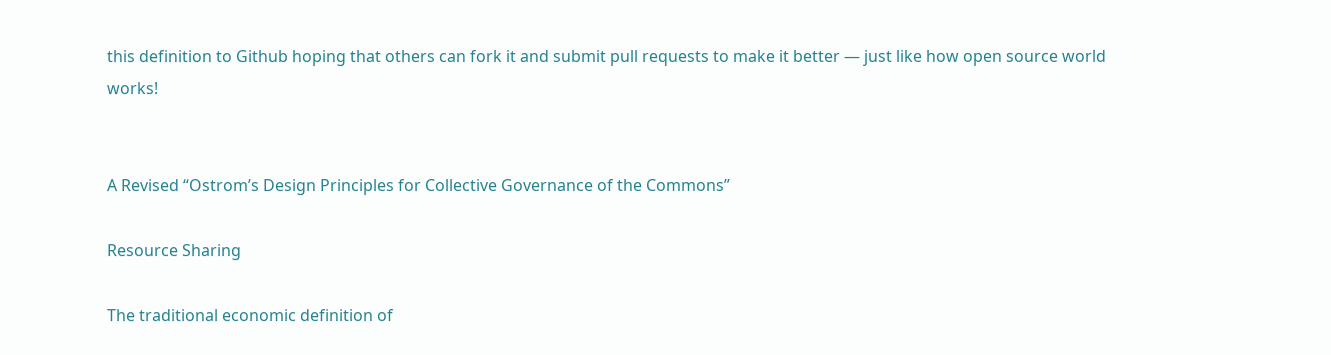this definition to Github hoping that others can fork it and submit pull requests to make it better — just like how open source world works!


A Revised “Ostrom’s Design Principles for Collective Governance of the Commons”

Resource Sharing

The traditional economic definition of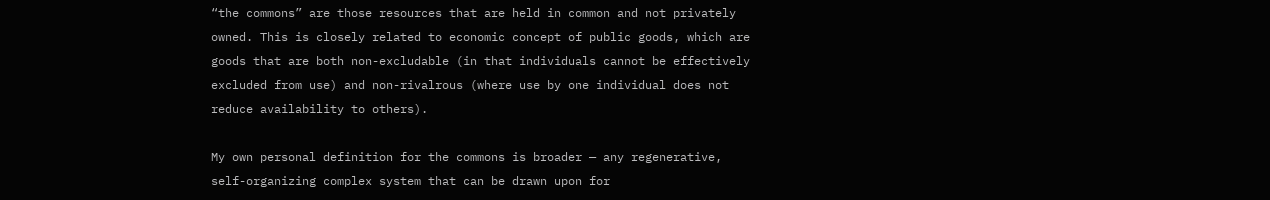“the commons” are those resources that are held in common and not privately owned. This is closely related to economic concept of public goods, which are goods that are both non-excludable (in that individuals cannot be effectively excluded from use) and non-rivalrous (where use by one individual does not reduce availability to others).

My own personal definition for the commons is broader — any regenerative, self-organizing complex system that can be drawn upon for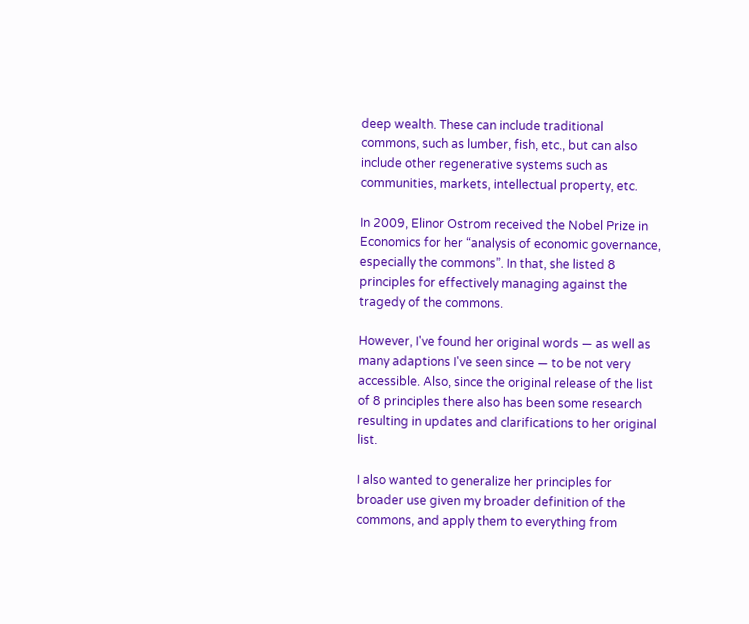deep wealth. These can include traditional commons, such as lumber, fish, etc., but can also include other regenerative systems such as communities, markets, intellectual property, etc.

In 2009, Elinor Ostrom received the Nobel Prize in Economics for her “analysis of economic governance, especially the commons”. In that, she listed 8 principles for effectively managing against the tragedy of the commons.

However, I've found her original words — as well as many adaptions I've seen since — to be not very accessible. Also, since the original release of the list of 8 principles there also has been some research resulting in updates and clarifications to her original list.

I also wanted to generalize her principles for broader use given my broader definition of the commons, and apply them to everything from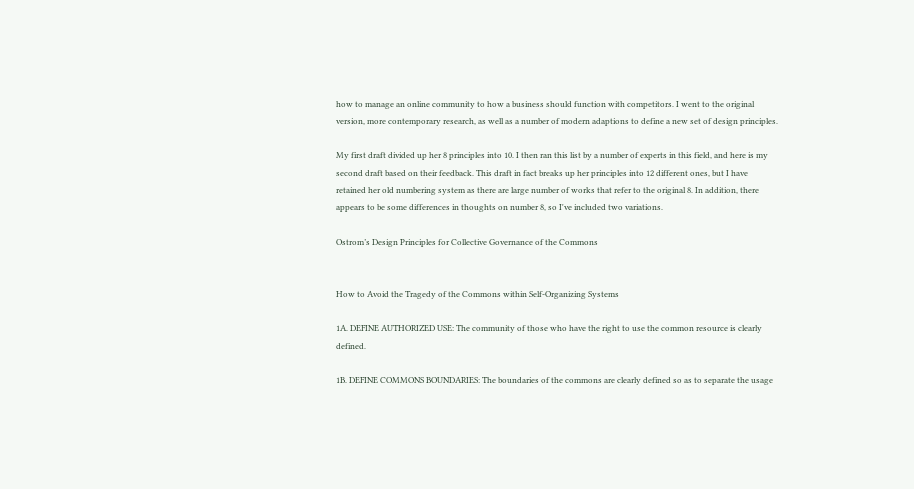how to manage an online community to how a business should function with competitors. I went to the original version, more contemporary research, as well as a number of modern adaptions to define a new set of design principles.

My first draft divided up her 8 principles into 10. I then ran this list by a number of experts in this field, and here is my second draft based on their feedback. This draft in fact breaks up her principles into 12 different ones, but I have retained her old numbering system as there are large number of works that refer to the original 8. In addition, there appears to be some differences in thoughts on number 8, so I've included two variations.

Ostrom’s Design Principles for Collective Governance of the Commons


How to Avoid the Tragedy of the Commons within Self-Organizing Systems

1A. DEFINE AUTHORIZED USE: The community of those who have the right to use the common resource is clearly defined.

1B. DEFINE COMMONS BOUNDARIES: The boundaries of the commons are clearly defined so as to separate the usage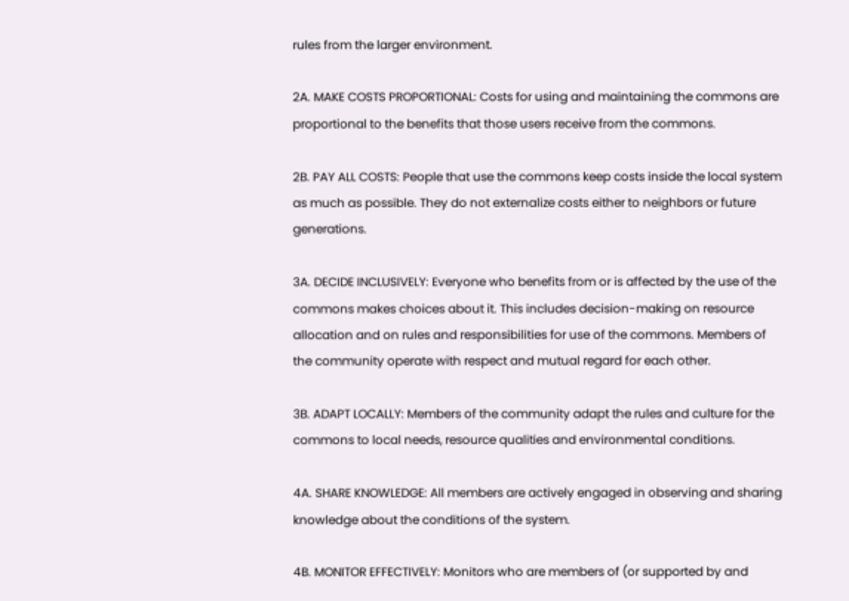rules from the larger environment.

2A. MAKE COSTS PROPORTIONAL: Costs for using and maintaining the commons are proportional to the benefits that those users receive from the commons.

2B. PAY ALL COSTS: People that use the commons keep costs inside the local system as much as possible. They do not externalize costs either to neighbors or future generations.

3A. DECIDE INCLUSIVELY: Everyone who benefits from or is affected by the use of the commons makes choices about it. This includes decision-making on resource allocation and on rules and responsibilities for use of the commons. Members of the community operate with respect and mutual regard for each other.

3B. ADAPT LOCALLY: Members of the community adapt the rules and culture for the commons to local needs, resource qualities and environmental conditions.

4A. SHARE KNOWLEDGE: All members are actively engaged in observing and sharing knowledge about the conditions of the system.

4B. MONITOR EFFECTIVELY: Monitors who are members of (or supported by and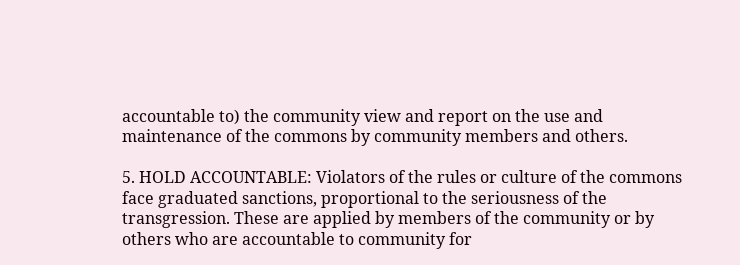accountable to) the community view and report on the use and maintenance of the commons by community members and others.

5. HOLD ACCOUNTABLE: Violators of the rules or culture of the commons face graduated sanctions, proportional to the seriousness of the transgression. These are applied by members of the community or by others who are accountable to community for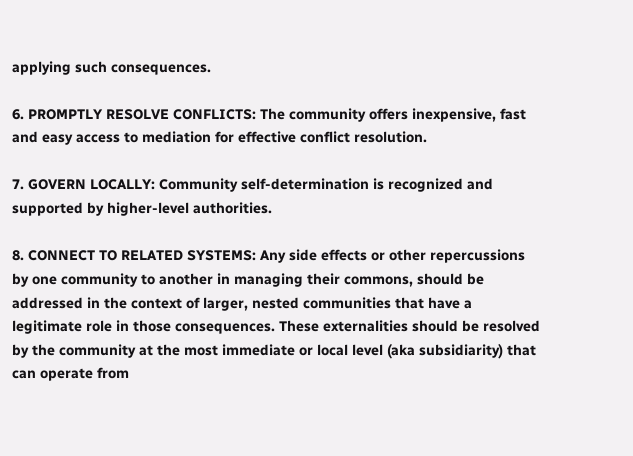applying such consequences.

6. PROMPTLY RESOLVE CONFLICTS: The community offers inexpensive, fast and easy access to mediation for effective conflict resolution.

7. GOVERN LOCALLY: Community self-determination is recognized and supported by higher-level authorities.

8. CONNECT TO RELATED SYSTEMS: Any side effects or other repercussions by one community to another in managing their commons, should be addressed in the context of larger, nested communities that have a legitimate role in those consequences. These externalities should be resolved by the community at the most immediate or local level (aka subsidiarity) that can operate from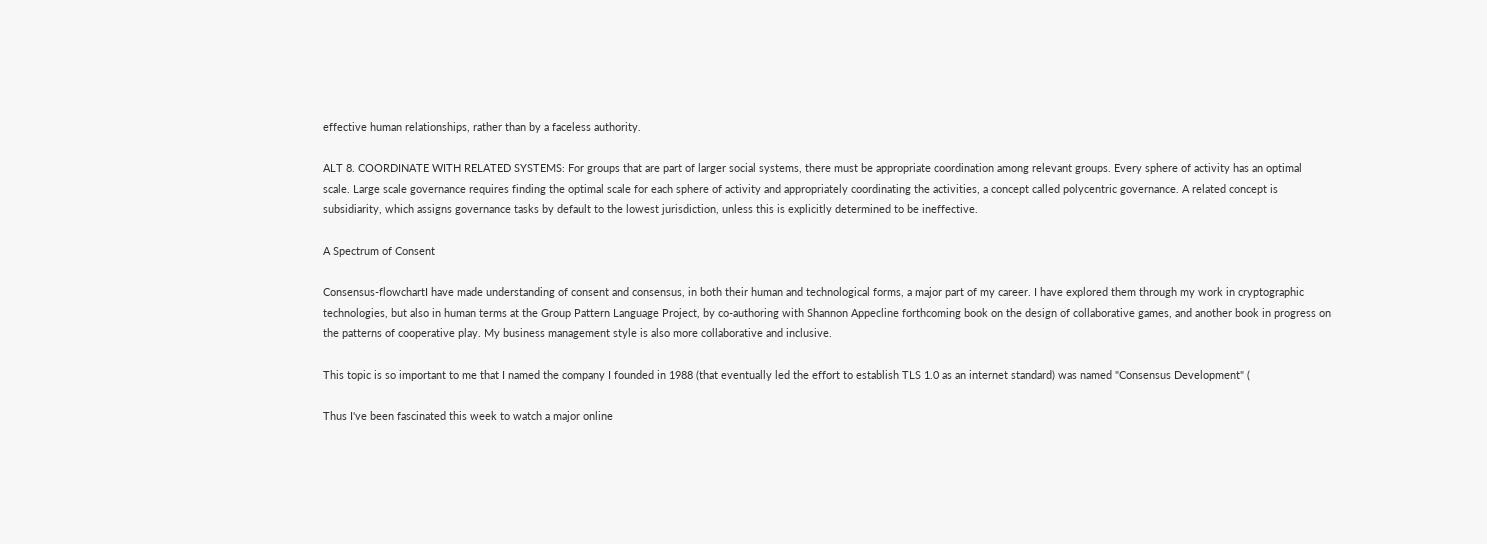effective human relationships, rather than by a faceless authority.

ALT 8. COORDINATE WITH RELATED SYSTEMS: For groups that are part of larger social systems, there must be appropriate coordination among relevant groups. Every sphere of activity has an optimal scale. Large scale governance requires finding the optimal scale for each sphere of activity and appropriately coordinating the activities, a concept called polycentric governance. A related concept is subsidiarity, which assigns governance tasks by default to the lowest jurisdiction, unless this is explicitly determined to be ineffective.

A Spectrum of Consent

Consensus-flowchartI have made understanding of consent and consensus, in both their human and technological forms, a major part of my career. I have explored them through my work in cryptographic technologies, but also in human terms at the Group Pattern Language Project, by co-authoring with Shannon Appecline forthcoming book on the design of collaborative games, and another book in progress on the patterns of cooperative play. My business management style is also more collaborative and inclusive.

This topic is so important to me that I named the company I founded in 1988 (that eventually led the effort to establish TLS 1.0 as an internet standard) was named "Consensus Development" (

Thus I've been fascinated this week to watch a major online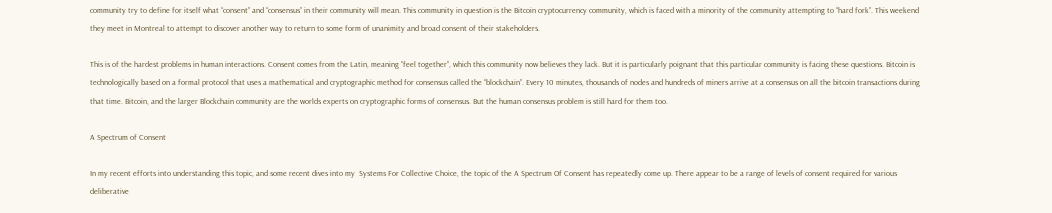community try to define for itself what “consent” and “consensus” in their community will mean. This community in question is the Bitcoin cryptocurrency community, which is faced with a minority of the community attempting to “hard fork”. This weekend they meet in Montreal to attempt to discover another way to return to some form of unanimity and broad consent of their stakeholders.

This is of the hardest problems in human interactions. Consent comes from the Latin, meaning “feel together”, which this community now believes they lack. But it is particularly poignant that this particular community is facing these questions. Bitcoin is technologically based on a formal protocol that uses a mathematical and cryptographic method for consensus called the “blockchain”. Every 10 minutes, thousands of nodes and hundreds of miners arrive at a consensus on all the bitcoin transactions during that time. Bitcoin, and the larger Blockchain community are the worlds experts on cryptographic forms of consensus. But the human consensus problem is still hard for them too.

A Spectrum of Consent

In my recent efforts into understanding this topic, and some recent dives into my  Systems For Collective Choice, the topic of the A Spectrum Of Consent has repeatedly come up. There appear to be a range of levels of consent required for various deliberative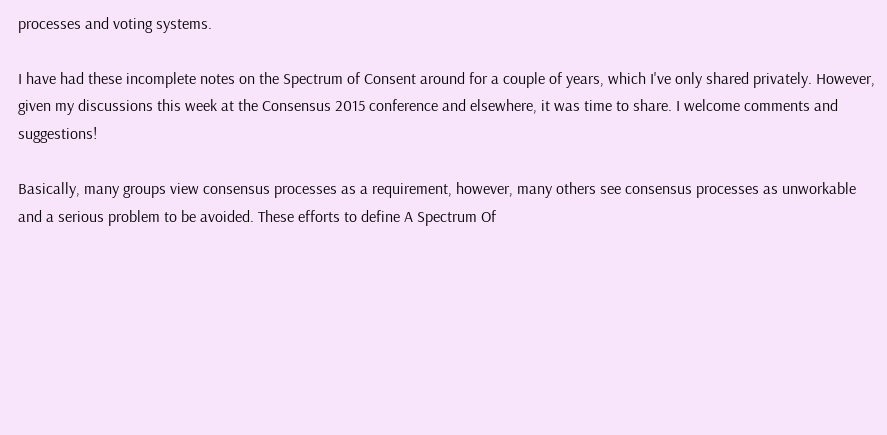processes and voting systems.

I have had these incomplete notes on the Spectrum of Consent around for a couple of years, which I've only shared privately. However, given my discussions this week at the Consensus 2015 conference and elsewhere, it was time to share. I welcome comments and suggestions!

Basically, many groups view consensus processes as a requirement, however, many others see consensus processes as unworkable and a serious problem to be avoided. These efforts to define A Spectrum Of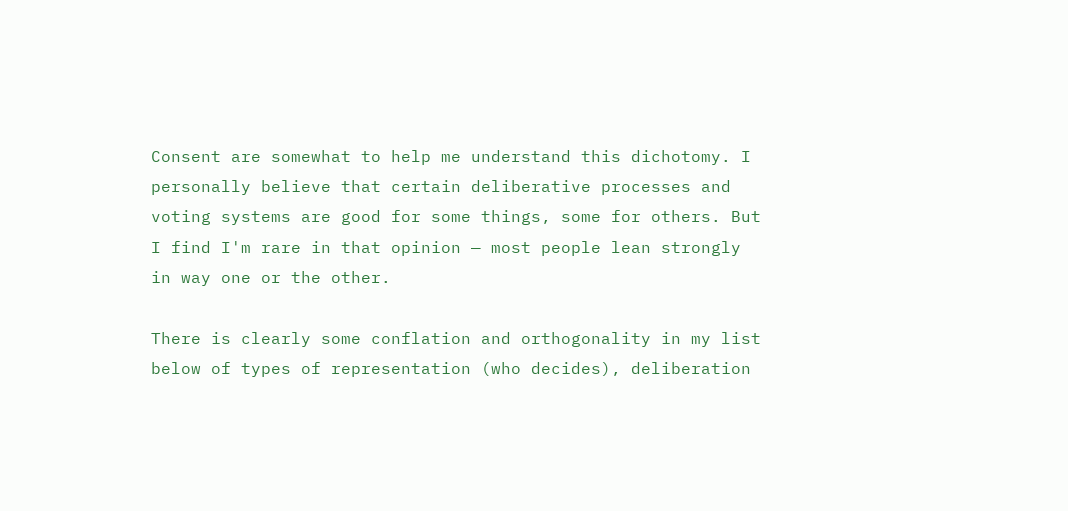Consent are somewhat to help me understand this dichotomy. I personally believe that certain deliberative processes and voting systems are good for some things, some for others. But I find I'm rare in that opinion — most people lean strongly in way one or the other.

There is clearly some conflation and orthogonality in my list below of types of representation (who decides), deliberation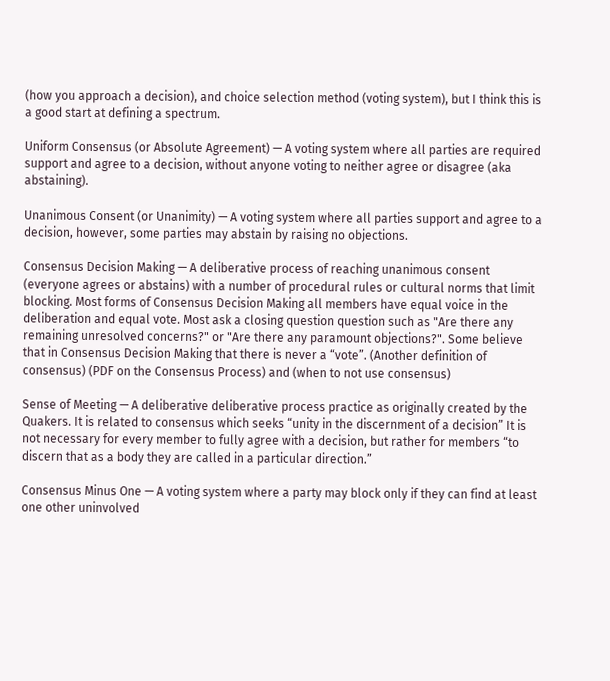(how you approach a decision), and choice selection method (voting system), but I think this is a good start at defining a spectrum.

Uniform Consensus (or Absolute Agreement) — A voting system where all parties are required support and agree to a decision, without anyone voting to neither agree or disagree (aka abstaining).

Unanimous Consent (or Unanimity) — A voting system where all parties support and agree to a decision, however, some parties may abstain by raising no objections.

Consensus Decision Making — A deliberative process of reaching unanimous consent (everyone agrees or abstains) with a number of procedural rules or cultural norms that limit blocking. Most forms of Consensus Decision Making all members have equal voice in the deliberation and equal vote. Most ask a closing question question such as "Are there any remaining unresolved concerns?" or "Are there any paramount objections?". Some believe that in Consensus Decision Making that there is never a “vote”. (Another definition of consensus) (PDF on the Consensus Process) and (when to not use consensus)

Sense of Meeting — A deliberative deliberative process practice as originally created by the Quakers. It is related to consensus which seeks “unity in the discernment of a decision” It is not necessary for every member to fully agree with a decision, but rather for members “to discern that as a body they are called in a particular direction.”

Consensus Minus One — A voting system where a party may block only if they can find at least one other uninvolved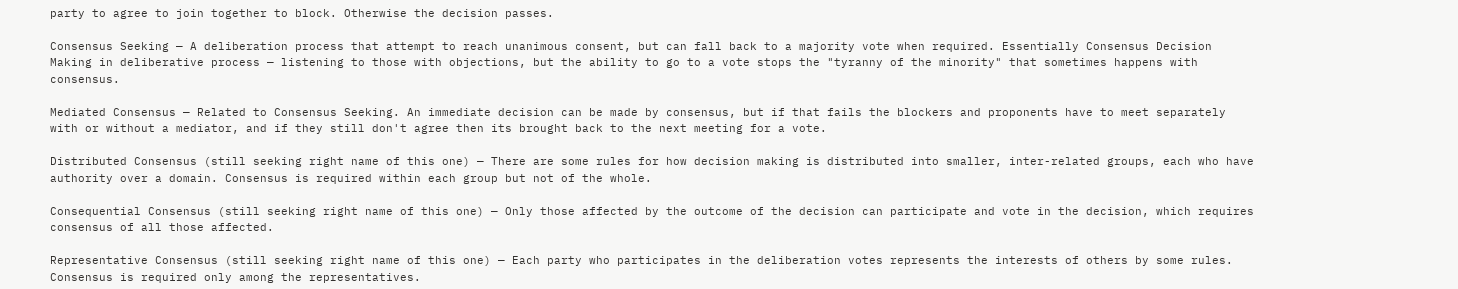party to agree to join together to block. Otherwise the decision passes.

Consensus Seeking — A deliberation process that attempt to reach unanimous consent, but can fall back to a majority vote when required. Essentially Consensus Decision Making in deliberative process — listening to those with objections, but the ability to go to a vote stops the "tyranny of the minority" that sometimes happens with consensus.

Mediated Consensus — Related to Consensus Seeking. An immediate decision can be made by consensus, but if that fails the blockers and proponents have to meet separately with or without a mediator, and if they still don't agree then its brought back to the next meeting for a vote.

Distributed Consensus (still seeking right name of this one) — There are some rules for how decision making is distributed into smaller, inter-related groups, each who have authority over a domain. Consensus is required within each group but not of the whole.

Consequential Consensus (still seeking right name of this one) — Only those affected by the outcome of the decision can participate and vote in the decision, which requires consensus of all those affected.

Representative Consensus (still seeking right name of this one) — Each party who participates in the deliberation votes represents the interests of others by some rules. Consensus is required only among the representatives.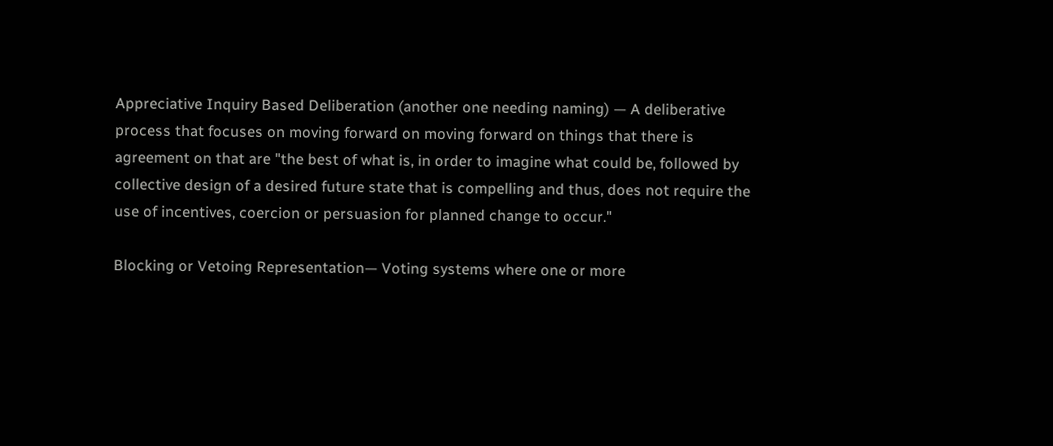Appreciative Inquiry Based Deliberation (another one needing naming) — A deliberative process that focuses on moving forward on moving forward on things that there is agreement on that are "the best of what is, in order to imagine what could be, followed by collective design of a desired future state that is compelling and thus, does not require the use of incentives, coercion or persuasion for planned change to occur."

Blocking or Vetoing Representation— Voting systems where one or more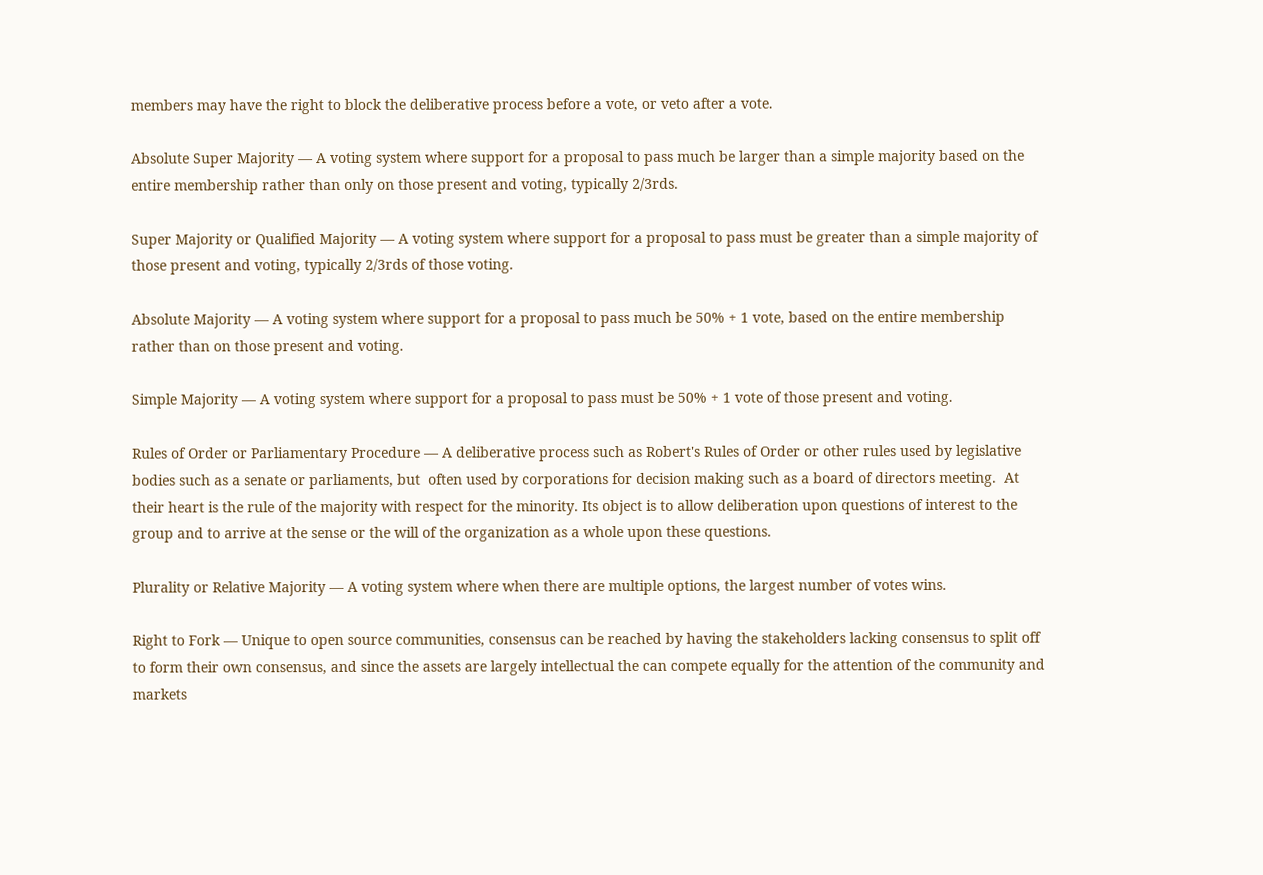members may have the right to block the deliberative process before a vote, or veto after a vote.

Absolute Super Majority — A voting system where support for a proposal to pass much be larger than a simple majority based on the entire membership rather than only on those present and voting, typically 2/3rds.

Super Majority or Qualified Majority — A voting system where support for a proposal to pass must be greater than a simple majority of those present and voting, typically 2/3rds of those voting.

Absolute Majority — A voting system where support for a proposal to pass much be 50% + 1 vote, based on the entire membership rather than on those present and voting.

Simple Majority — A voting system where support for a proposal to pass must be 50% + 1 vote of those present and voting.

Rules of Order or Parliamentary Procedure — A deliberative process such as Robert's Rules of Order or other rules used by legislative bodies such as a senate or parliaments, but  often used by corporations for decision making such as a board of directors meeting.  At their heart is the rule of the majority with respect for the minority. Its object is to allow deliberation upon questions of interest to the group and to arrive at the sense or the will of the organization as a whole upon these questions.

Plurality or Relative Majority — A voting system where when there are multiple options, the largest number of votes wins.

Right to Fork — Unique to open source communities, consensus can be reached by having the stakeholders lacking consensus to split off to form their own consensus, and since the assets are largely intellectual the can compete equally for the attention of the community and markets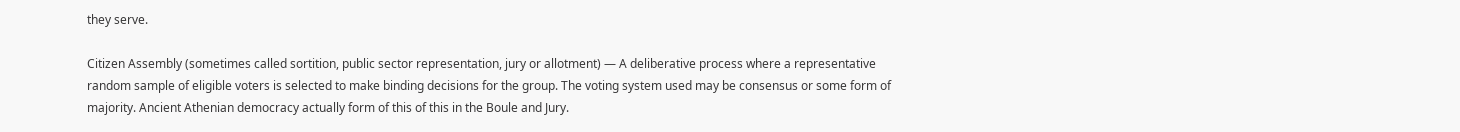they serve.

Citizen Assembly (sometimes called sortition, public sector representation, jury or allotment) — A deliberative process where a representative random sample of eligible voters is selected to make binding decisions for the group. The voting system used may be consensus or some form of majority. Ancient Athenian democracy actually form of this of this in the Boule and Jury.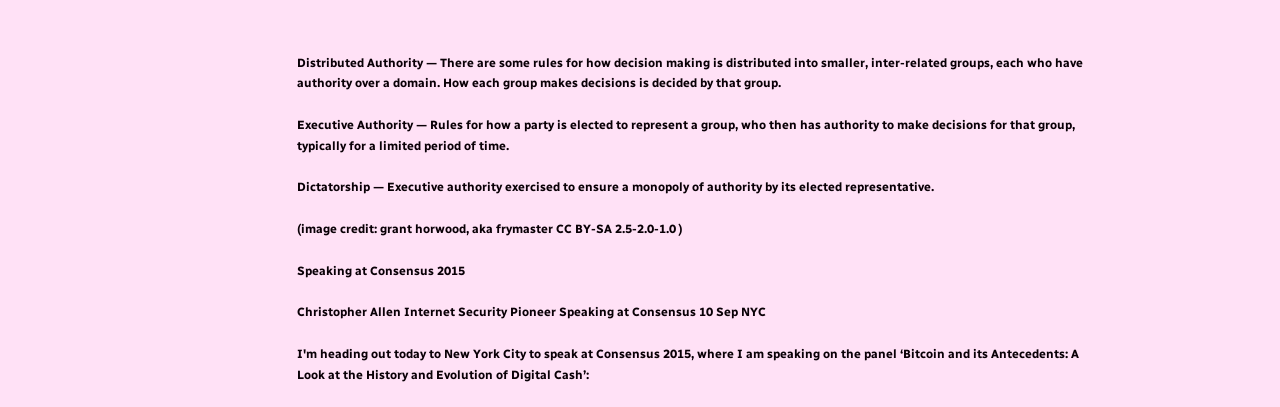Distributed Authority — There are some rules for how decision making is distributed into smaller, inter-related groups, each who have authority over a domain. How each group makes decisions is decided by that group.

Executive Authority — Rules for how a party is elected to represent a group, who then has authority to make decisions for that group, typically for a limited period of time.

Dictatorship — Executive authority exercised to ensure a monopoly of authority by its elected representative.

(image credit: grant horwood, aka frymaster CC BY-SA 2.5-2.0-1.0 )

Speaking at Consensus 2015

Christopher Allen Internet Security Pioneer Speaking at Consensus 10 Sep NYC

I'm heading out today to New York City to speak at Consensus 2015, where I am speaking on the panel ‘Bitcoin and its Antecedents: A Look at the History and Evolution of Digital Cash’: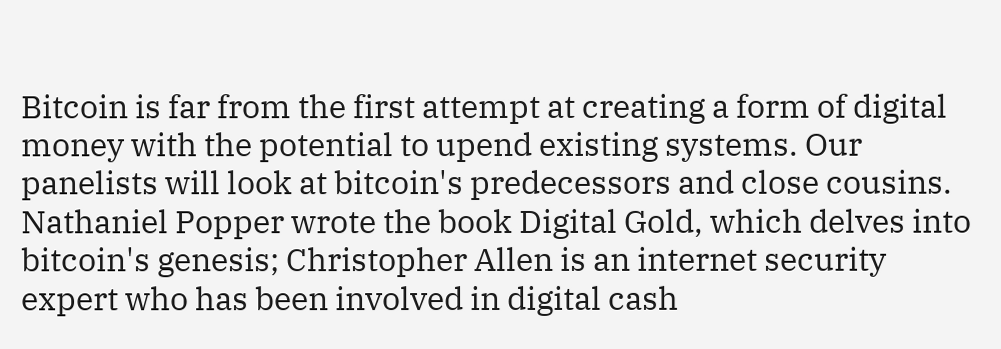Bitcoin is far from the first attempt at creating a form of digital money with the potential to upend existing systems. Our panelists will look at bitcoin's predecessors and close cousins. Nathaniel Popper wrote the book Digital Gold, which delves into bitcoin's genesis; Christopher Allen is an internet security expert who has been involved in digital cash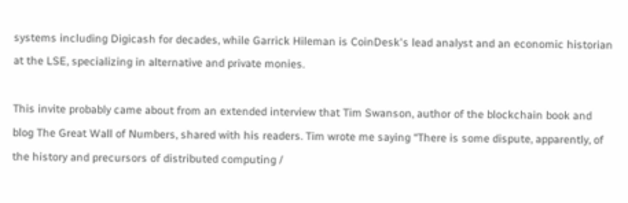systems including Digicash for decades, while Garrick Hileman is CoinDesk's lead analyst and an economic historian at the LSE, specializing in alternative and private monies.

This invite probably came about from an extended interview that Tim Swanson, author of the blockchain book and blog The Great Wall of Numbers, shared with his readers. Tim wrote me saying “There is some dispute, apparently, of the history and precursors of distributed computing /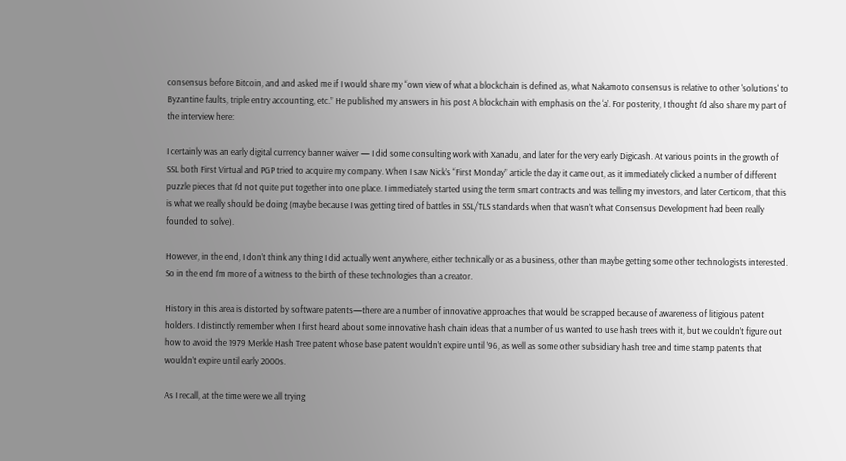consensus before Bitcoin, and and asked me if I would share my “own view of what a blockchain is defined as, what Nakamoto consensus is relative to other 'solutions' to Byzantine faults, triple entry accounting, etc.” He published my answers in his post A blockchain with emphasis on the ‘a’. For posterity, I thought I'd also share my part of the interview here:

I certainly was an early digital currency banner waiver — I did some consulting work with Xanadu, and later for the very early Digicash. At various points in the growth of SSL both First Virtual and PGP tried to acquire my company. When I saw Nick’s “First Monday” article the day it came out, as it immediately clicked a number of different puzzle pieces that I’d not quite put together into one place. I immediately started using the term smart contracts and was telling my investors, and later Certicom, that this is what we really should be doing (maybe because I was getting tired of battles in SSL/TLS standards when that wasn’t what Consensus Development had been really founded to solve).

However, in the end, I don’t think any thing I did actually went anywhere, either technically or as a business, other than maybe getting some other technologists interested. So in the end I’m more of a witness to the birth of these technologies than a creator.

History in this area is distorted by software patents—there are a number of innovative approaches that would be scrapped because of awareness of litigious patent holders. I distinctly remember when I first heard about some innovative hash chain ideas that a number of us wanted to use hash trees with it, but we couldn’t figure out how to avoid the 1979 Merkle Hash Tree patent whose base patent wouldn’t expire until ’96, as well as some other subsidiary hash tree and time stamp patents that wouldn’t expire until early 2000s.

As I recall, at the time were we all trying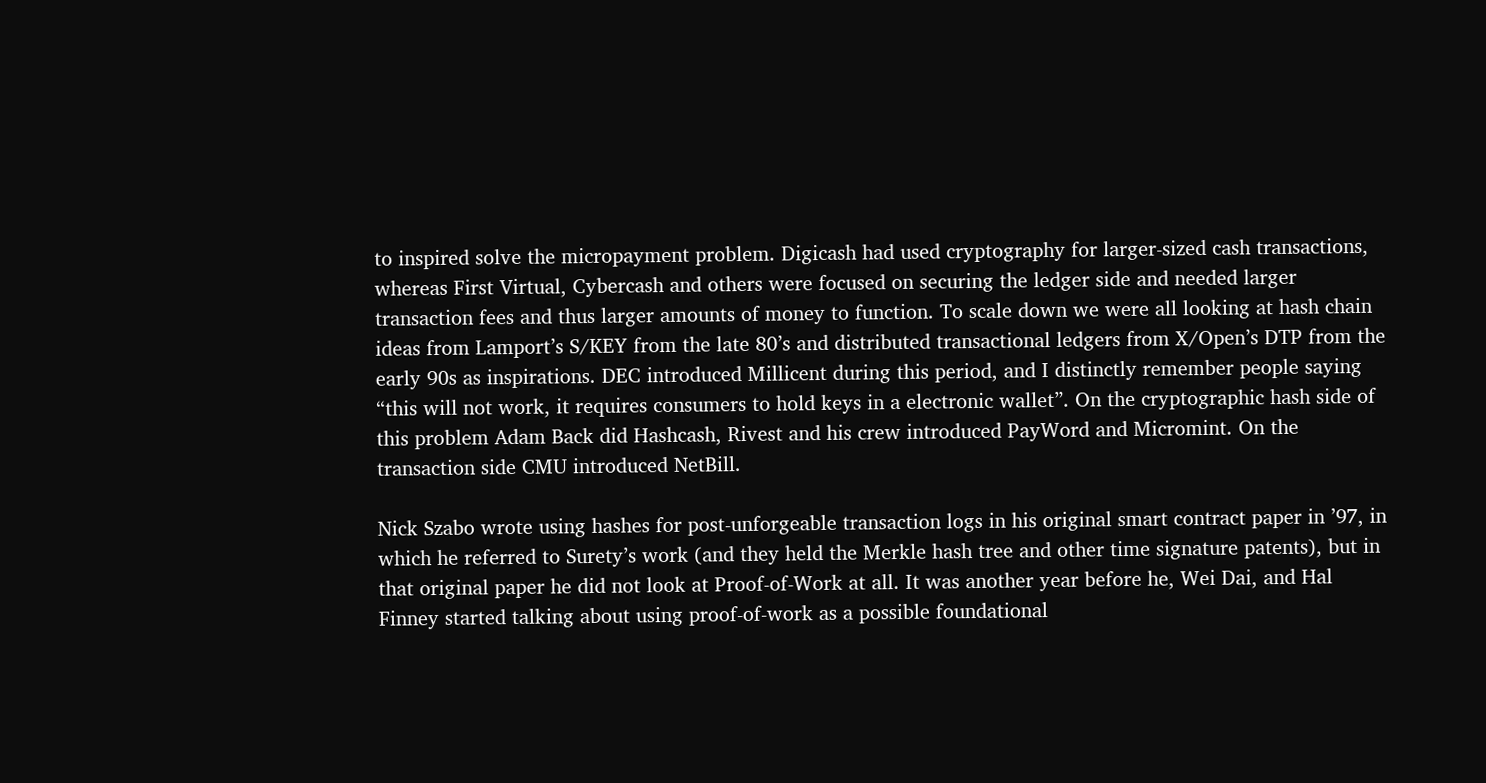to inspired solve the micropayment problem. Digicash had used cryptography for larger-sized cash transactions, whereas First Virtual, Cybercash and others were focused on securing the ledger side and needed larger transaction fees and thus larger amounts of money to function. To scale down we were all looking at hash chain ideas from Lamport’s S/KEY from the late 80’s and distributed transactional ledgers from X/Open’s DTP from the early 90s as inspirations. DEC introduced Millicent during this period, and I distinctly remember people saying “this will not work, it requires consumers to hold keys in a electronic wallet”. On the cryptographic hash side of this problem Adam Back did Hashcash, Rivest and his crew introduced PayWord and Micromint. On the transaction side CMU introduced NetBill.

Nick Szabo wrote using hashes for post-unforgeable transaction logs in his original smart contract paper in ’97, in which he referred to Surety’s work (and they held the Merkle hash tree and other time signature patents), but in that original paper he did not look at Proof-of-Work at all. It was another year before he, Wei Dai, and Hal Finney started talking about using proof-of-work as a possible foundational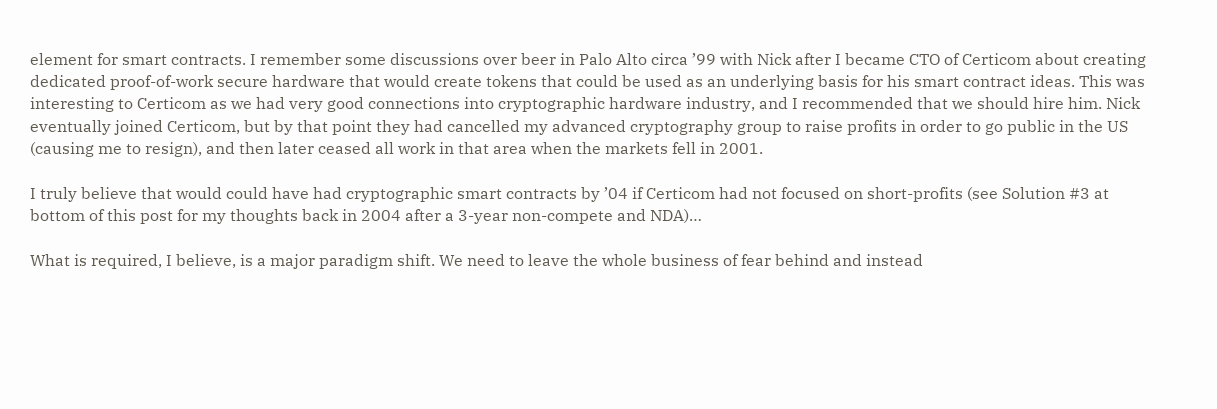element for smart contracts. I remember some discussions over beer in Palo Alto circa ’99 with Nick after I became CTO of Certicom about creating dedicated proof-of-work secure hardware that would create tokens that could be used as an underlying basis for his smart contract ideas. This was interesting to Certicom as we had very good connections into cryptographic hardware industry, and I recommended that we should hire him. Nick eventually joined Certicom, but by that point they had cancelled my advanced cryptography group to raise profits in order to go public in the US (causing me to resign), and then later ceased all work in that area when the markets fell in 2001.

I truly believe that would could have had cryptographic smart contracts by ’04 if Certicom had not focused on short-profits (see Solution #3 at bottom of this post for my thoughts back in 2004 after a 3-year non-compete and NDA)…

What is required, I believe, is a major paradigm shift. We need to leave the whole business of fear behind and instead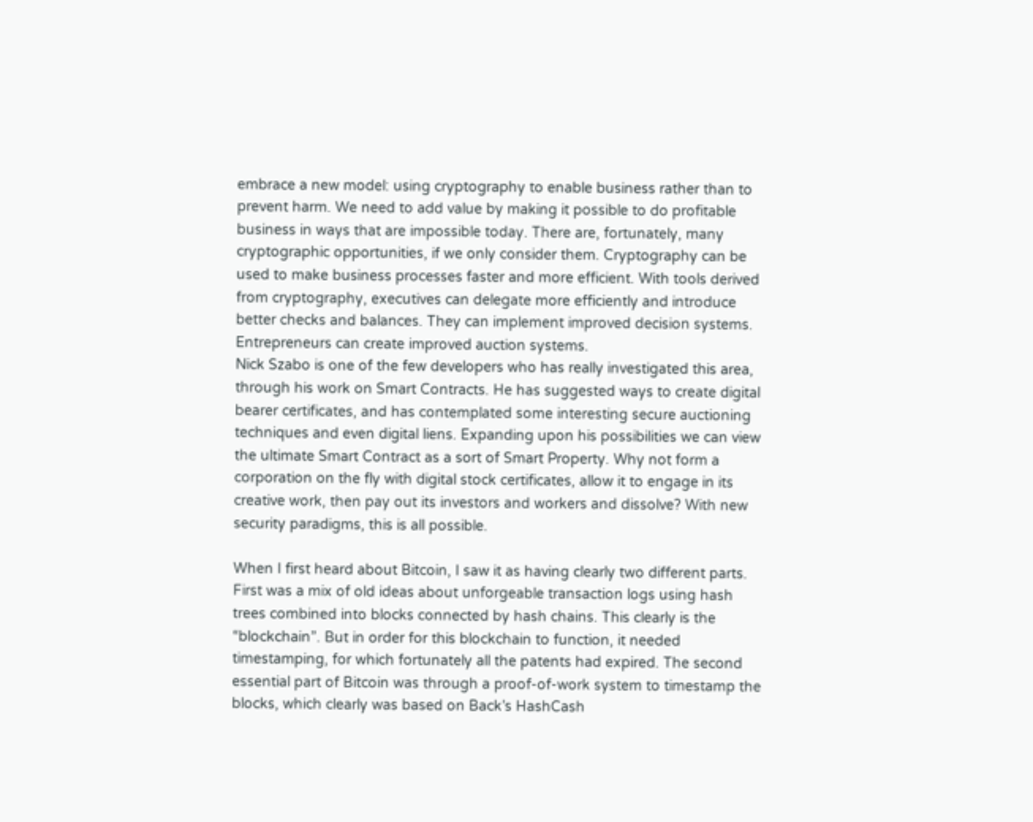embrace a new model: using cryptography to enable business rather than to prevent harm. We need to add value by making it possible to do profitable business in ways that are impossible today. There are, fortunately, many cryptographic opportunities, if we only consider them. Cryptography can be used to make business processes faster and more efficient. With tools derived from cryptography, executives can delegate more efficiently and introduce better checks and balances. They can implement improved decision systems. Entrepreneurs can create improved auction systems.
Nick Szabo is one of the few developers who has really investigated this area, through his work on Smart Contracts. He has suggested ways to create digital bearer certificates, and has contemplated some interesting secure auctioning techniques and even digital liens. Expanding upon his possibilities we can view the ultimate Smart Contract as a sort of Smart Property. Why not form a corporation on the fly with digital stock certificates, allow it to engage in its creative work, then pay out its investors and workers and dissolve? With new security paradigms, this is all possible.

When I first heard about Bitcoin, I saw it as having clearly two different parts. First was a mix of old ideas about unforgeable transaction logs using hash trees combined into blocks connected by hash chains. This clearly is the “blockchain”. But in order for this blockchain to function, it needed timestamping, for which fortunately all the patents had expired. The second essential part of Bitcoin was through a proof-of-work system to timestamp the blocks, which clearly was based on Back’s HashCash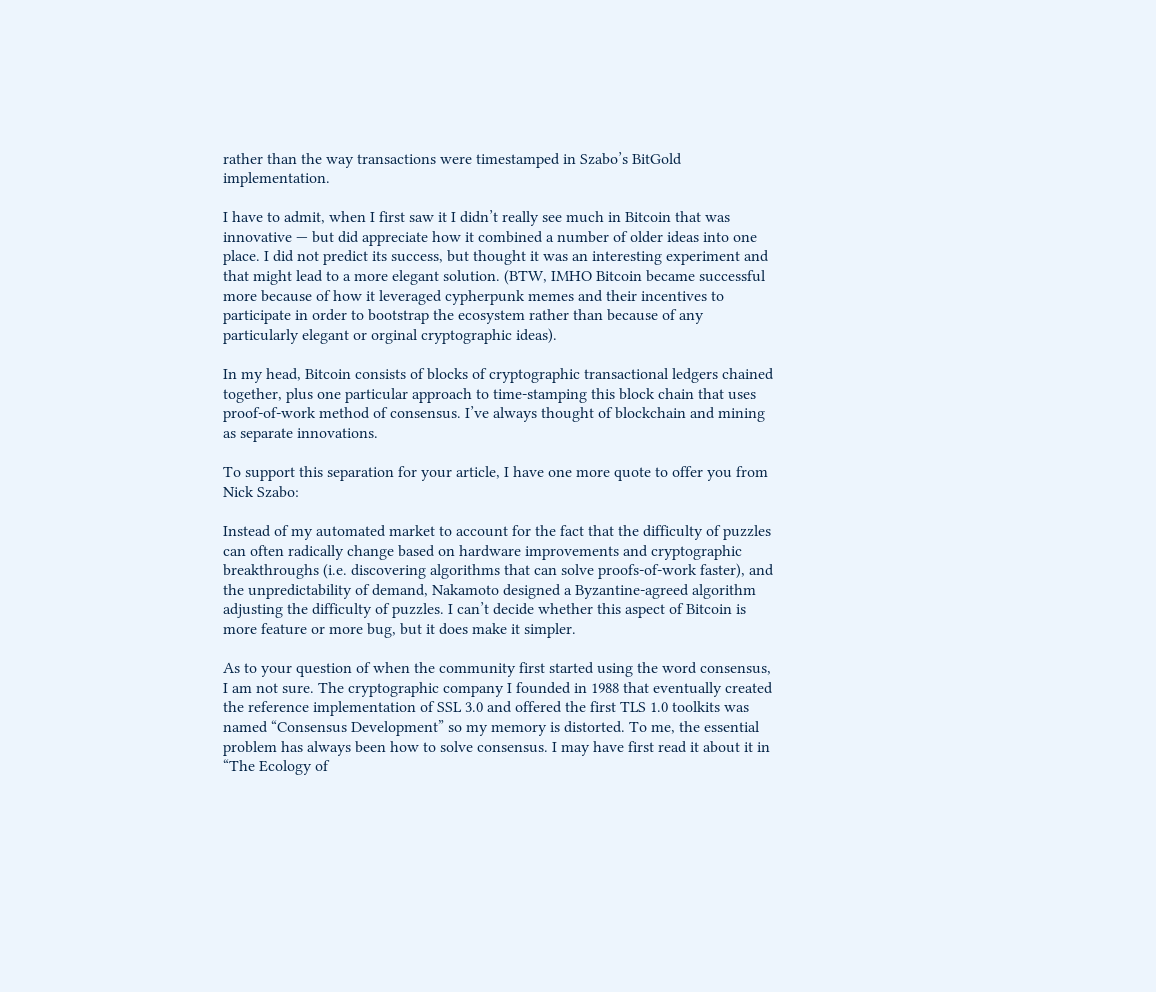rather than the way transactions were timestamped in Szabo’s BitGold implementation.

I have to admit, when I first saw it I didn’t really see much in Bitcoin that was innovative — but did appreciate how it combined a number of older ideas into one place. I did not predict its success, but thought it was an interesting experiment and that might lead to a more elegant solution. (BTW, IMHO Bitcoin became successful more because of how it leveraged cypherpunk memes and their incentives to participate in order to bootstrap the ecosystem rather than because of any particularly elegant or orginal cryptographic ideas).

In my head, Bitcoin consists of blocks of cryptographic transactional ledgers chained together, plus one particular approach to time-stamping this block chain that uses proof-of-work method of consensus. I’ve always thought of blockchain and mining as separate innovations.

To support this separation for your article, I have one more quote to offer you from Nick Szabo:

Instead of my automated market to account for the fact that the difficulty of puzzles can often radically change based on hardware improvements and cryptographic breakthroughs (i.e. discovering algorithms that can solve proofs-of-work faster), and the unpredictability of demand, Nakamoto designed a Byzantine-agreed algorithm adjusting the difficulty of puzzles. I can’t decide whether this aspect of Bitcoin is more feature or more bug, but it does make it simpler.

As to your question of when the community first started using the word consensus, I am not sure. The cryptographic company I founded in 1988 that eventually created the reference implementation of SSL 3.0 and offered the first TLS 1.0 toolkits was named “Consensus Development” so my memory is distorted. To me, the essential problem has always been how to solve consensus. I may have first read it about it in “The Ecology of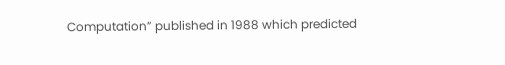Computation” published in 1988 which predicted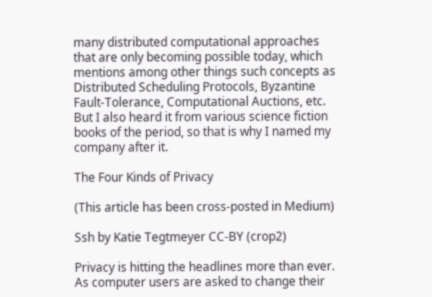many distributed computational approaches that are only becoming possible today, which mentions among other things such concepts as Distributed Scheduling Protocols, Byzantine Fault-Tolerance, Computational Auctions, etc. But I also heard it from various science fiction books of the period, so that is why I named my company after it.

The Four Kinds of Privacy

(This article has been cross-posted in Medium)

Ssh by Katie Tegtmeyer CC-BY (crop2)

Privacy is hitting the headlines more than ever. As computer users are asked to change their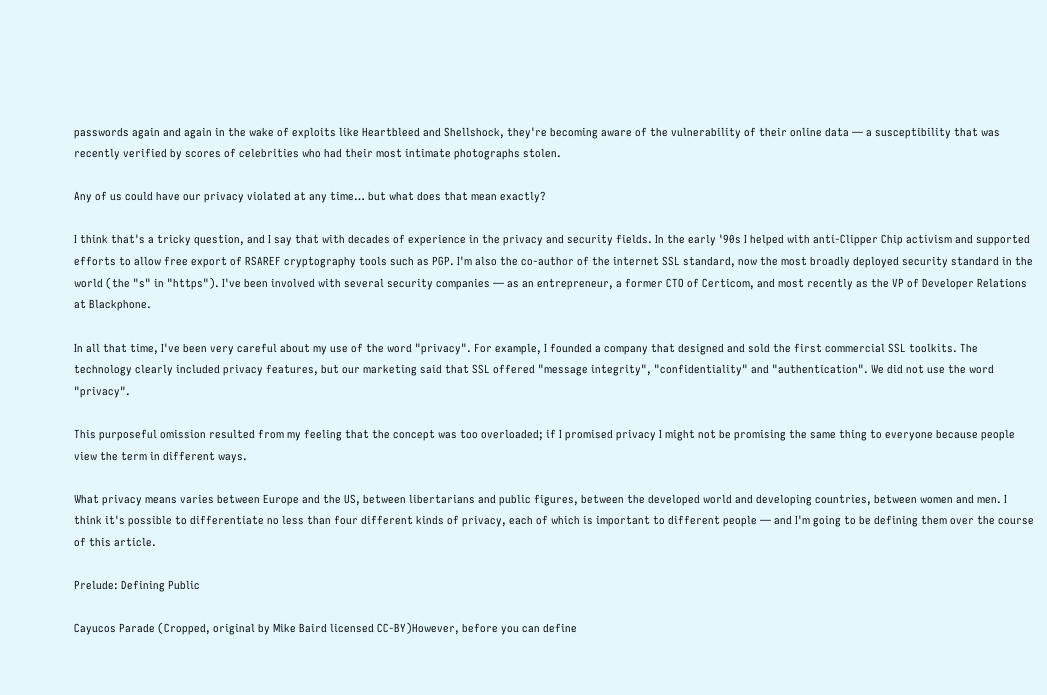passwords again and again in the wake of exploits like Heartbleed and Shellshock, they're becoming aware of the vulnerability of their online data — a susceptibility that was recently verified by scores of celebrities who had their most intimate photographs stolen.

Any of us could have our privacy violated at any time… but what does that mean exactly?

I think that's a tricky question, and I say that with decades of experience in the privacy and security fields. In the early '90s I helped with anti-Clipper Chip activism and supported efforts to allow free export of RSAREF cryptography tools such as PGP. I'm also the co-author of the internet SSL standard, now the most broadly deployed security standard in the world (the "s" in "https"). I've been involved with several security companies — as an entrepreneur, a former CTO of Certicom, and most recently as the VP of Developer Relations at Blackphone.

In all that time, I've been very careful about my use of the word "privacy". For example, I founded a company that designed and sold the first commercial SSL toolkits. The technology clearly included privacy features, but our marketing said that SSL offered "message integrity", "confidentiality" and "authentication". We did not use the word "privacy".

This purposeful omission resulted from my feeling that the concept was too overloaded; if I promised privacy I might not be promising the same thing to everyone because people view the term in different ways.

What privacy means varies between Europe and the US, between libertarians and public figures, between the developed world and developing countries, between women and men. I think it's possible to differentiate no less than four different kinds of privacy, each of which is important to different people — and I'm going to be defining them over the course of this article.

Prelude: Defining Public

Cayucos Parade (Cropped, original by Mike Baird licensed CC-BY)However, before you can define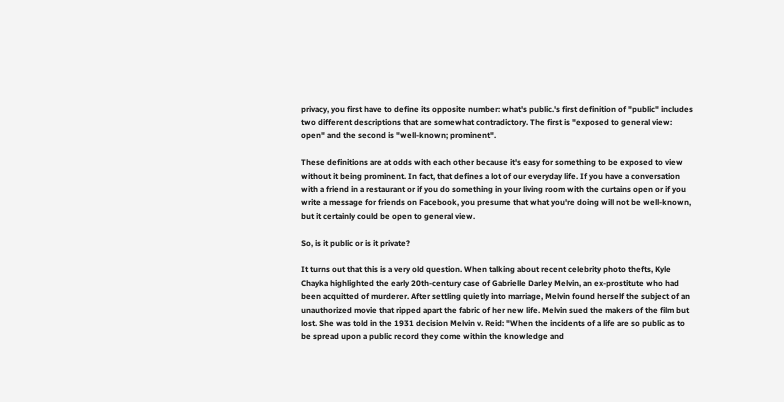privacy, you first have to define its opposite number: what's public.'s first definition of "public" includes two different descriptions that are somewhat contradictory. The first is "exposed to general view: open" and the second is "well-known; prominent".

These definitions are at odds with each other because it's easy for something to be exposed to view without it being prominent. In fact, that defines a lot of our everyday life. If you have a conversation with a friend in a restaurant or if you do something in your living room with the curtains open or if you write a message for friends on Facebook, you presume that what you're doing will not be well-known, but it certainly could be open to general view.

So, is it public or is it private?

It turns out that this is a very old question. When talking about recent celebrity photo thefts, Kyle Chayka highlighted the early 20th-century case of Gabrielle Darley Melvin, an ex-prostitute who had been acquitted of murderer. After settling quietly into marriage, Melvin found herself the subject of an unauthorized movie that ripped apart the fabric of her new life. Melvin sued the makers of the film but lost. She was told in the 1931 decision Melvin v. Reid: "When the incidents of a life are so public as to be spread upon a public record they come within the knowledge and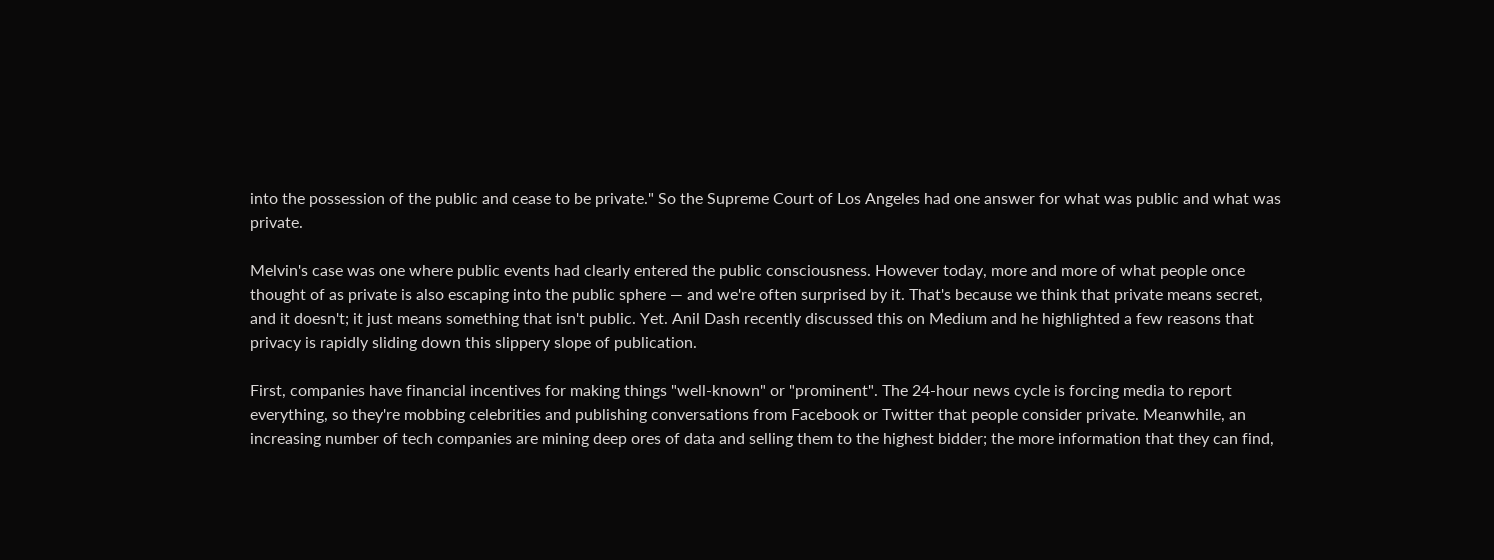into the possession of the public and cease to be private." So the Supreme Court of Los Angeles had one answer for what was public and what was private.

Melvin's case was one where public events had clearly entered the public consciousness. However today, more and more of what people once thought of as private is also escaping into the public sphere — and we're often surprised by it. That's because we think that private means secret, and it doesn't; it just means something that isn't public. Yet. Anil Dash recently discussed this on Medium and he highlighted a few reasons that privacy is rapidly sliding down this slippery slope of publication.

First, companies have financial incentives for making things "well-known" or "prominent". The 24-hour news cycle is forcing media to report everything, so they're mobbing celebrities and publishing conversations from Facebook or Twitter that people consider private. Meanwhile, an increasing number of tech companies are mining deep ores of data and selling them to the highest bidder; the more information that they can find,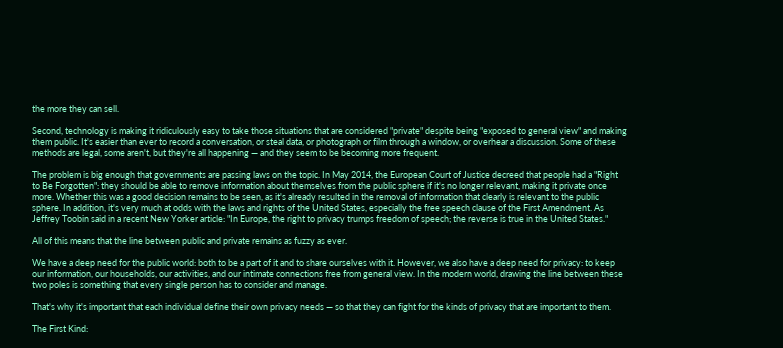the more they can sell.

Second, technology is making it ridiculously easy to take those situations that are considered "private" despite being "exposed to general view" and making them public. It's easier than ever to record a conversation, or steal data, or photograph or film through a window, or overhear a discussion. Some of these methods are legal, some aren't, but they're all happening — and they seem to be becoming more frequent.

The problem is big enough that governments are passing laws on the topic. In May 2014, the European Court of Justice decreed that people had a "Right to Be Forgotten": they should be able to remove information about themselves from the public sphere if it's no longer relevant, making it private once more. Whether this was a good decision remains to be seen, as it's already resulted in the removal of information that clearly is relevant to the public sphere. In addition, it's very much at odds with the laws and rights of the United States, especially the free speech clause of the First Amendment. As Jeffrey Toobin said in a recent New Yorker article: "In Europe, the right to privacy trumps freedom of speech; the reverse is true in the United States."

All of this means that the line between public and private remains as fuzzy as ever.

We have a deep need for the public world: both to be a part of it and to share ourselves with it. However, we also have a deep need for privacy: to keep our information, our households, our activities, and our intimate connections free from general view. In the modern world, drawing the line between these two poles is something that every single person has to consider and manage.

That's why it's important that each individual define their own privacy needs — so that they can fight for the kinds of privacy that are important to them.

The First Kind: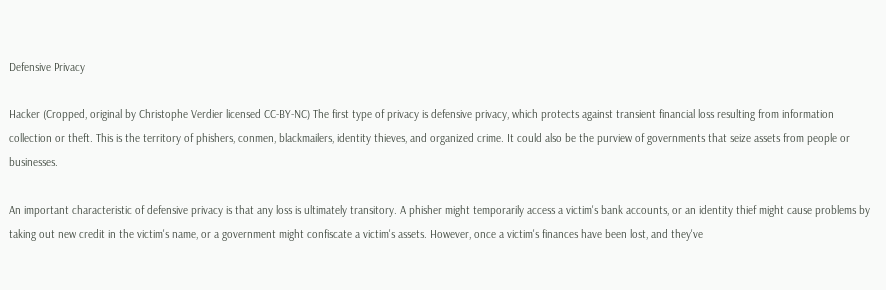Defensive Privacy

Hacker (Cropped, original by Christophe Verdier licensed CC-BY-NC) The first type of privacy is defensive privacy, which protects against transient financial loss resulting from information collection or theft. This is the territory of phishers, conmen, blackmailers, identity thieves, and organized crime. It could also be the purview of governments that seize assets from people or businesses.

An important characteristic of defensive privacy is that any loss is ultimately transitory. A phisher might temporarily access a victim's bank accounts, or an identity thief might cause problems by taking out new credit in the victim's name, or a government might confiscate a victim's assets. However, once a victim's finances have been lost, and they've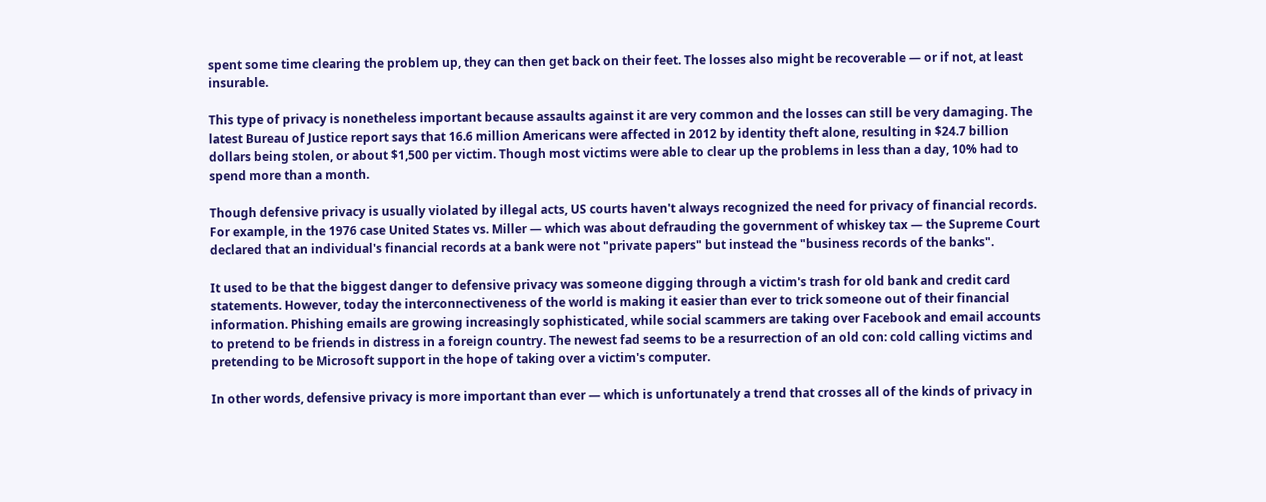spent some time clearing the problem up, they can then get back on their feet. The losses also might be recoverable — or if not, at least insurable.

This type of privacy is nonetheless important because assaults against it are very common and the losses can still be very damaging. The latest Bureau of Justice report says that 16.6 million Americans were affected in 2012 by identity theft alone, resulting in $24.7 billion dollars being stolen, or about $1,500 per victim. Though most victims were able to clear up the problems in less than a day, 10% had to spend more than a month.

Though defensive privacy is usually violated by illegal acts, US courts haven't always recognized the need for privacy of financial records. For example, in the 1976 case United States vs. Miller — which was about defrauding the government of whiskey tax — the Supreme Court declared that an individual's financial records at a bank were not "private papers" but instead the "business records of the banks".

It used to be that the biggest danger to defensive privacy was someone digging through a victim's trash for old bank and credit card statements. However, today the interconnectiveness of the world is making it easier than ever to trick someone out of their financial information. Phishing emails are growing increasingly sophisticated, while social scammers are taking over Facebook and email accounts to pretend to be friends in distress in a foreign country. The newest fad seems to be a resurrection of an old con: cold calling victims and pretending to be Microsoft support in the hope of taking over a victim's computer.

In other words, defensive privacy is more important than ever — which is unfortunately a trend that crosses all of the kinds of privacy in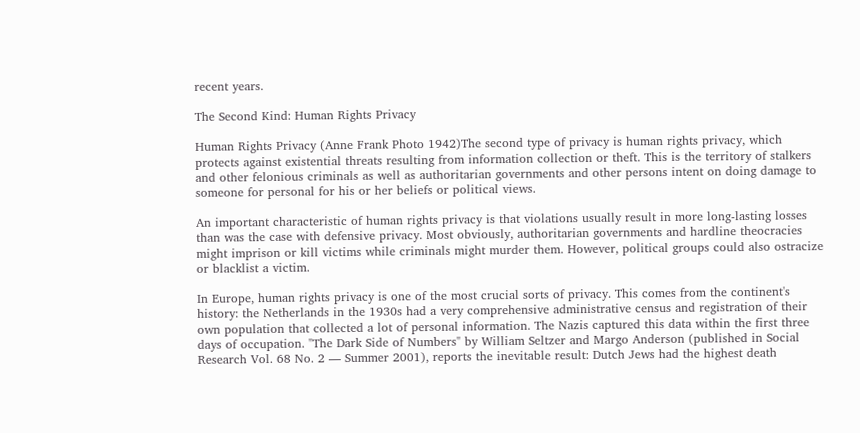recent years.

The Second Kind: Human Rights Privacy

Human Rights Privacy (Anne Frank Photo 1942)The second type of privacy is human rights privacy, which protects against existential threats resulting from information collection or theft. This is the territory of stalkers and other felonious criminals as well as authoritarian governments and other persons intent on doing damage to someone for personal for his or her beliefs or political views.

An important characteristic of human rights privacy is that violations usually result in more long-lasting losses than was the case with defensive privacy. Most obviously, authoritarian governments and hardline theocracies might imprison or kill victims while criminals might murder them. However, political groups could also ostracize or blacklist a victim.

In Europe, human rights privacy is one of the most crucial sorts of privacy. This comes from the continent's history: the Netherlands in the 1930s had a very comprehensive administrative census and registration of their own population that collected a lot of personal information. The Nazis captured this data within the first three days of occupation. "The Dark Side of Numbers" by William Seltzer and Margo Anderson (published in Social Research Vol. 68 No. 2 — Summer 2001), reports the inevitable result: Dutch Jews had the highest death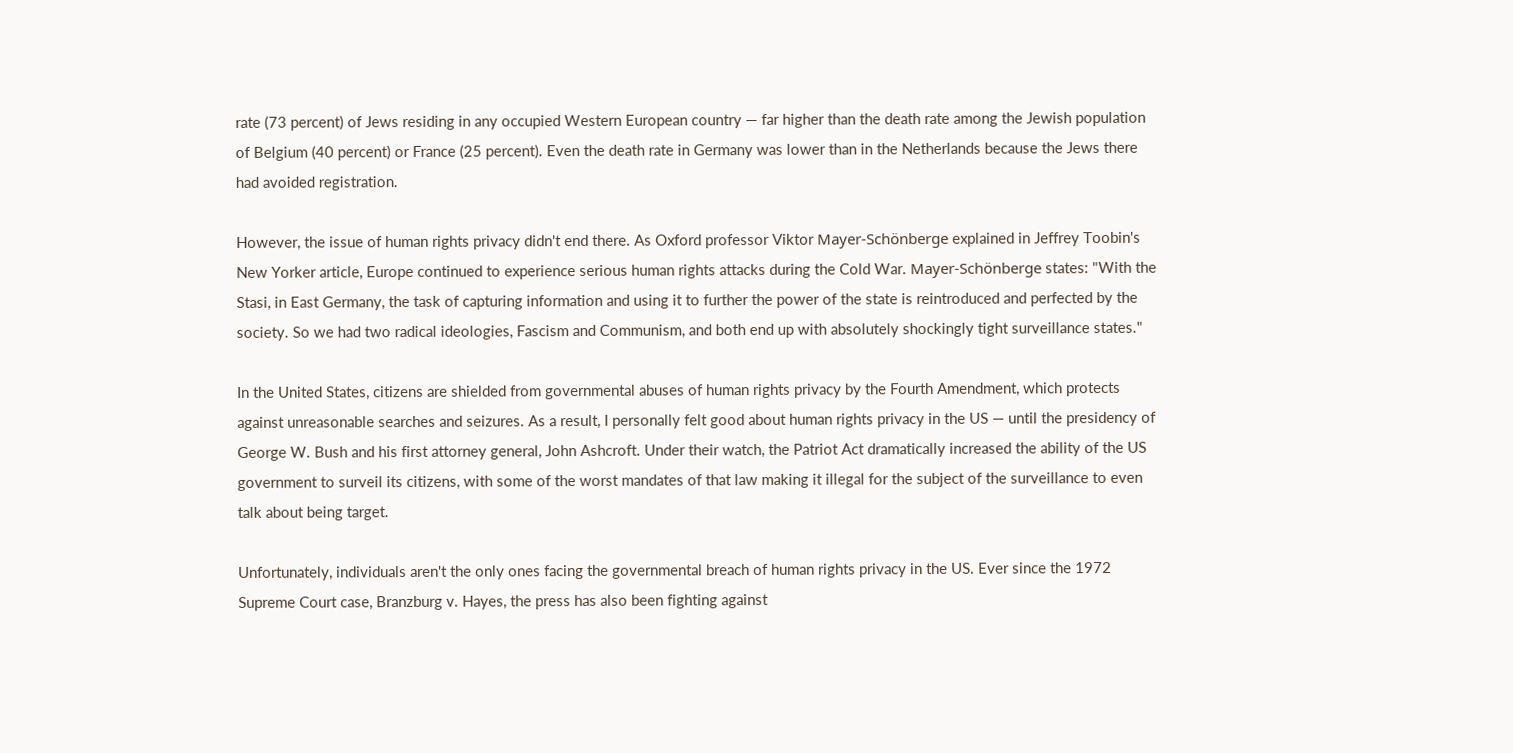rate (73 percent) of Jews residing in any occupied Western European country — far higher than the death rate among the Jewish population of Belgium (40 percent) or France (25 percent). Even the death rate in Germany was lower than in the Netherlands because the Jews there had avoided registration.

However, the issue of human rights privacy didn't end there. As Oxford professor Viktor Mayer-Schönberge explained in Jeffrey Toobin's New Yorker article, Europe continued to experience serious human rights attacks during the Cold War. Mayer-Schönberge states: "With the Stasi, in East Germany, the task of capturing information and using it to further the power of the state is reintroduced and perfected by the society. So we had two radical ideologies, Fascism and Communism, and both end up with absolutely shockingly tight surveillance states."

In the United States, citizens are shielded from governmental abuses of human rights privacy by the Fourth Amendment, which protects against unreasonable searches and seizures. As a result, I personally felt good about human rights privacy in the US — until the presidency of George W. Bush and his first attorney general, John Ashcroft. Under their watch, the Patriot Act dramatically increased the ability of the US government to surveil its citizens, with some of the worst mandates of that law making it illegal for the subject of the surveillance to even talk about being target.

Unfortunately, individuals aren't the only ones facing the governmental breach of human rights privacy in the US. Ever since the 1972 Supreme Court case, Branzburg v. Hayes, the press has also been fighting against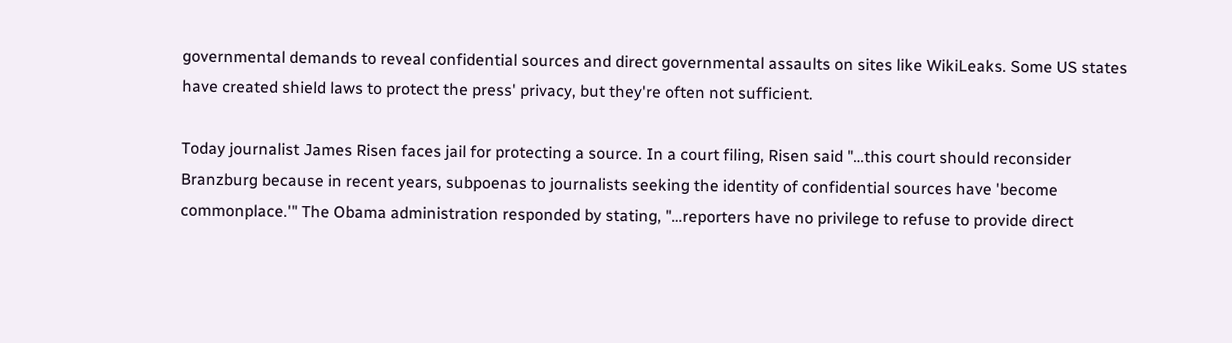governmental demands to reveal confidential sources and direct governmental assaults on sites like WikiLeaks. Some US states have created shield laws to protect the press' privacy, but they're often not sufficient.

Today journalist James Risen faces jail for protecting a source. In a court filing, Risen said "…this court should reconsider Branzburg because in recent years, subpoenas to journalists seeking the identity of confidential sources have 'become commonplace.'" The Obama administration responded by stating, "…reporters have no privilege to refuse to provide direct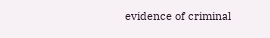evidence of criminal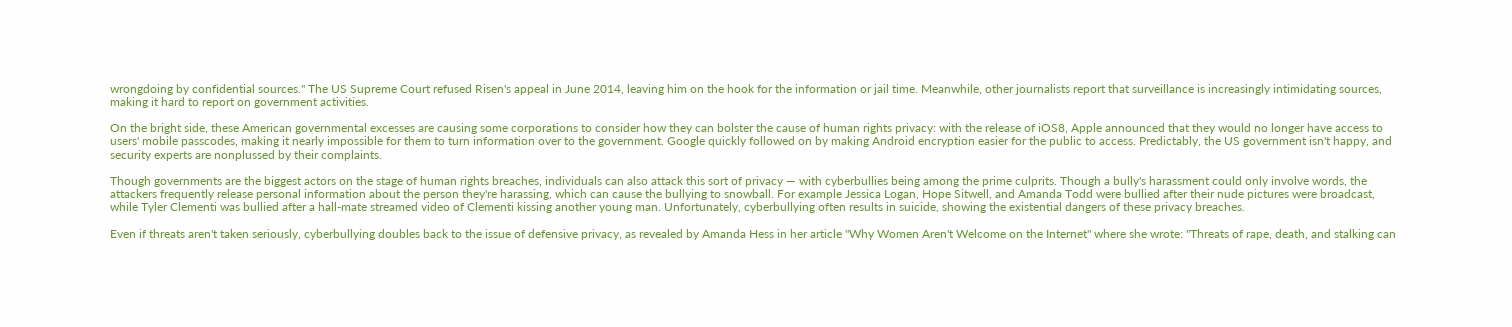wrongdoing by confidential sources." The US Supreme Court refused Risen's appeal in June 2014, leaving him on the hook for the information or jail time. Meanwhile, other journalists report that surveillance is increasingly intimidating sources, making it hard to report on government activities.

On the bright side, these American governmental excesses are causing some corporations to consider how they can bolster the cause of human rights privacy: with the release of iOS8, Apple announced that they would no longer have access to users' mobile passcodes, making it nearly impossible for them to turn information over to the government. Google quickly followed on by making Android encryption easier for the public to access. Predictably, the US government isn't happy, and security experts are nonplussed by their complaints.

Though governments are the biggest actors on the stage of human rights breaches, individuals can also attack this sort of privacy — with cyberbullies being among the prime culprits. Though a bully's harassment could only involve words, the attackers frequently release personal information about the person they're harassing, which can cause the bullying to snowball. For example Jessica Logan, Hope Sitwell, and Amanda Todd were bullied after their nude pictures were broadcast, while Tyler Clementi was bullied after a hall-mate streamed video of Clementi kissing another young man. Unfortunately, cyberbullying often results in suicide, showing the existential dangers of these privacy breaches.

Even if threats aren't taken seriously, cyberbullying doubles back to the issue of defensive privacy, as revealed by Amanda Hess in her article "Why Women Aren't Welcome on the Internet" where she wrote: "Threats of rape, death, and stalking can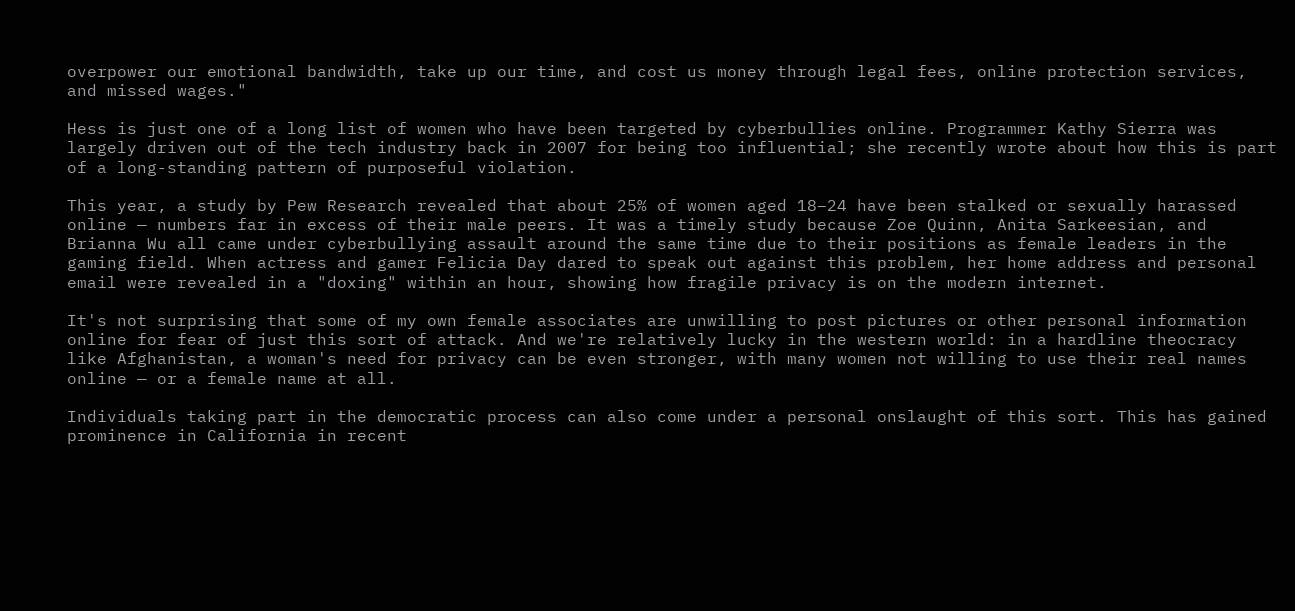overpower our emotional bandwidth, take up our time, and cost us money through legal fees, online protection services, and missed wages."

Hess is just one of a long list of women who have been targeted by cyberbullies online. Programmer Kathy Sierra was largely driven out of the tech industry back in 2007 for being too influential; she recently wrote about how this is part of a long-standing pattern of purposeful violation.

This year, a study by Pew Research revealed that about 25% of women aged 18–24 have been stalked or sexually harassed online — numbers far in excess of their male peers. It was a timely study because Zoe Quinn, Anita Sarkeesian, and Brianna Wu all came under cyberbullying assault around the same time due to their positions as female leaders in the gaming field. When actress and gamer Felicia Day dared to speak out against this problem, her home address and personal email were revealed in a "doxing" within an hour, showing how fragile privacy is on the modern internet.

It's not surprising that some of my own female associates are unwilling to post pictures or other personal information online for fear of just this sort of attack. And we're relatively lucky in the western world: in a hardline theocracy like Afghanistan, a woman's need for privacy can be even stronger, with many women not willing to use their real names online — or a female name at all.

Individuals taking part in the democratic process can also come under a personal onslaught of this sort. This has gained prominence in California in recent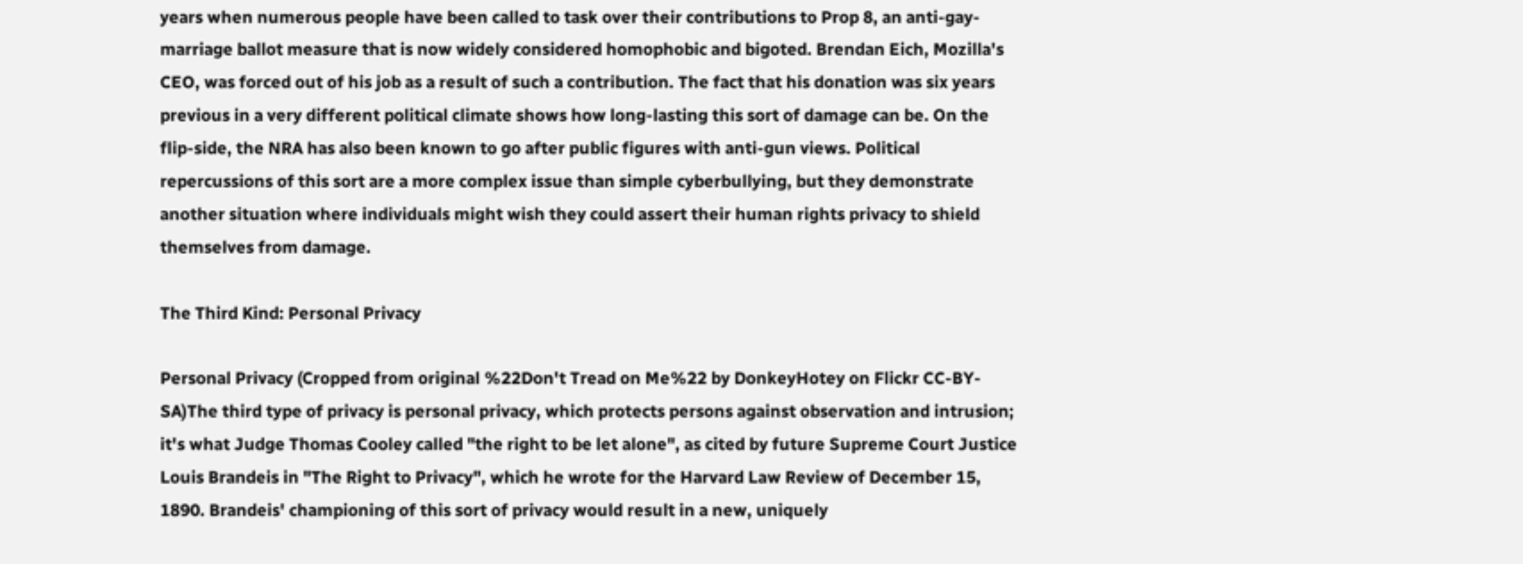years when numerous people have been called to task over their contributions to Prop 8, an anti-gay-marriage ballot measure that is now widely considered homophobic and bigoted. Brendan Eich, Mozilla's CEO, was forced out of his job as a result of such a contribution. The fact that his donation was six years previous in a very different political climate shows how long-lasting this sort of damage can be. On the flip-side, the NRA has also been known to go after public figures with anti-gun views. Political repercussions of this sort are a more complex issue than simple cyberbullying, but they demonstrate another situation where individuals might wish they could assert their human rights privacy to shield themselves from damage.

The Third Kind: Personal Privacy

Personal Privacy (Cropped from original %22Don't Tread on Me%22 by DonkeyHotey on Flickr CC-BY-SA)The third type of privacy is personal privacy, which protects persons against observation and intrusion; it's what Judge Thomas Cooley called "the right to be let alone", as cited by future Supreme Court Justice Louis Brandeis in "The Right to Privacy", which he wrote for the Harvard Law Review of December 15, 1890. Brandeis' championing of this sort of privacy would result in a new, uniquely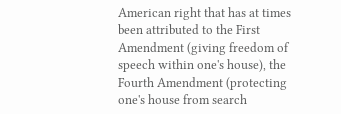American right that has at times been attributed to the First Amendment (giving freedom of speech within one's house), the Fourth Amendment (protecting one's house from search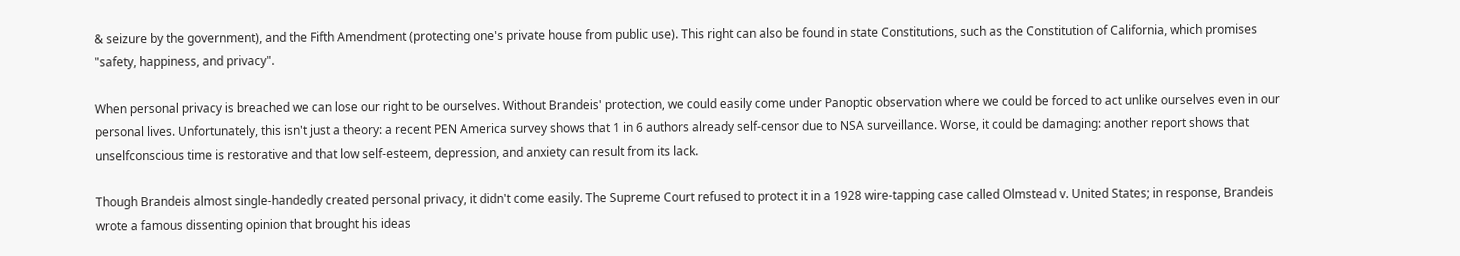& seizure by the government), and the Fifth Amendment (protecting one's private house from public use). This right can also be found in state Constitutions, such as the Constitution of California, which promises "safety, happiness, and privacy".

When personal privacy is breached we can lose our right to be ourselves. Without Brandeis' protection, we could easily come under Panoptic observation where we could be forced to act unlike ourselves even in our personal lives. Unfortunately, this isn't just a theory: a recent PEN America survey shows that 1 in 6 authors already self-censor due to NSA surveillance. Worse, it could be damaging: another report shows that unselfconscious time is restorative and that low self-esteem, depression, and anxiety can result from its lack.

Though Brandeis almost single-handedly created personal privacy, it didn't come easily. The Supreme Court refused to protect it in a 1928 wire-tapping case called Olmstead v. United States; in response, Brandeis wrote a famous dissenting opinion that brought his ideas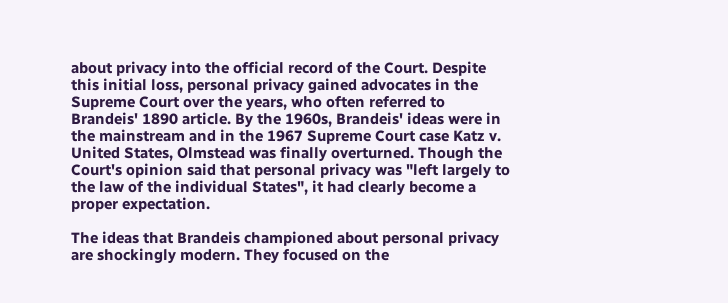about privacy into the official record of the Court. Despite this initial loss, personal privacy gained advocates in the Supreme Court over the years, who often referred to Brandeis' 1890 article. By the 1960s, Brandeis' ideas were in the mainstream and in the 1967 Supreme Court case Katz v. United States, Olmstead was finally overturned. Though the Court's opinion said that personal privacy was "left largely to the law of the individual States", it had clearly become a proper expectation.

The ideas that Brandeis championed about personal privacy are shockingly modern. They focused on the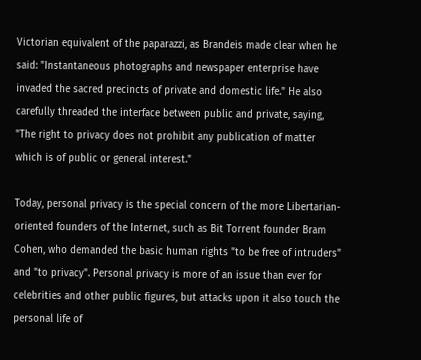Victorian equivalent of the paparazzi, as Brandeis made clear when he said: "Instantaneous photographs and newspaper enterprise have invaded the sacred precincts of private and domestic life." He also carefully threaded the interface between public and private, saying, "The right to privacy does not prohibit any publication of matter which is of public or general interest."

Today, personal privacy is the special concern of the more Libertarian-oriented founders of the Internet, such as Bit Torrent founder Bram Cohen, who demanded the basic human rights "to be free of intruders" and "to privacy". Personal privacy is more of an issue than ever for celebrities and other public figures, but attacks upon it also touch the personal life of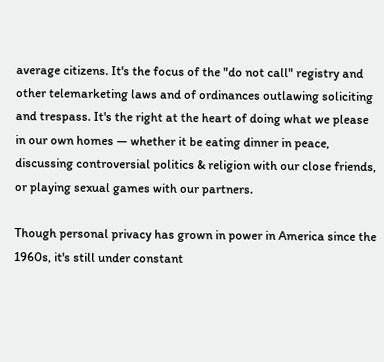average citizens. It's the focus of the "do not call" registry and other telemarketing laws and of ordinances outlawing soliciting and trespass. It's the right at the heart of doing what we please in our own homes — whether it be eating dinner in peace, discussing controversial politics & religion with our close friends, or playing sexual games with our partners.

Though personal privacy has grown in power in America since the 1960s, it's still under constant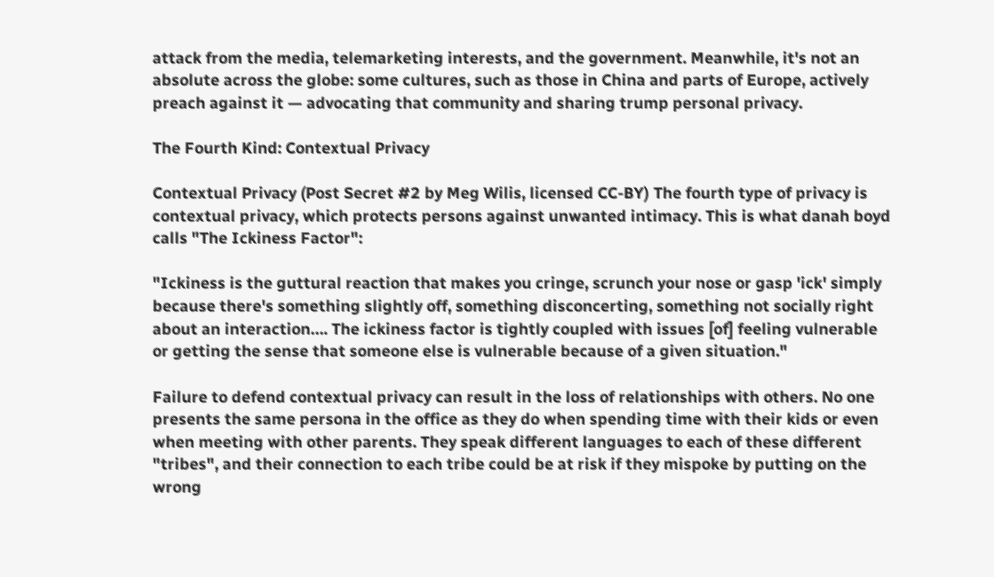attack from the media, telemarketing interests, and the government. Meanwhile, it's not an absolute across the globe: some cultures, such as those in China and parts of Europe, actively preach against it — advocating that community and sharing trump personal privacy.

The Fourth Kind: Contextual Privacy

Contextual Privacy (Post Secret #2 by Meg Wilis, licensed CC-BY) The fourth type of privacy is contextual privacy, which protects persons against unwanted intimacy. This is what danah boyd calls "The Ickiness Factor":

"Ickiness is the guttural reaction that makes you cringe, scrunch your nose or gasp 'ick' simply because there's something slightly off, something disconcerting, something not socially right about an interaction…. The ickiness factor is tightly coupled with issues [of] feeling vulnerable or getting the sense that someone else is vulnerable because of a given situation."

Failure to defend contextual privacy can result in the loss of relationships with others. No one presents the same persona in the office as they do when spending time with their kids or even when meeting with other parents. They speak different languages to each of these different "tribes", and their connection to each tribe could be at risk if they mispoke by putting on the wrong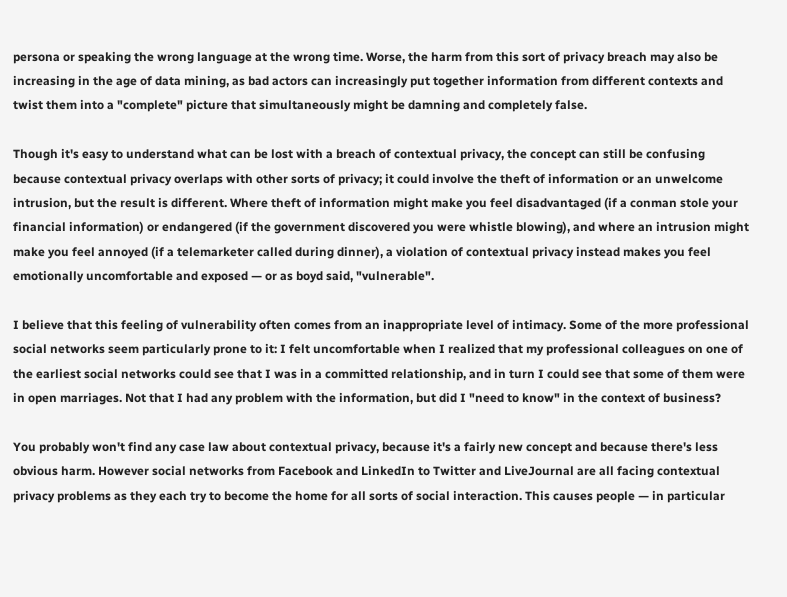persona or speaking the wrong language at the wrong time. Worse, the harm from this sort of privacy breach may also be increasing in the age of data mining, as bad actors can increasingly put together information from different contexts and twist them into a "complete" picture that simultaneously might be damning and completely false.

Though it's easy to understand what can be lost with a breach of contextual privacy, the concept can still be confusing because contextual privacy overlaps with other sorts of privacy; it could involve the theft of information or an unwelcome intrusion, but the result is different. Where theft of information might make you feel disadvantaged (if a conman stole your financial information) or endangered (if the government discovered you were whistle blowing), and where an intrusion might make you feel annoyed (if a telemarketer called during dinner), a violation of contextual privacy instead makes you feel emotionally uncomfortable and exposed — or as boyd said, "vulnerable".

I believe that this feeling of vulnerability often comes from an inappropriate level of intimacy. Some of the more professional social networks seem particularly prone to it: I felt uncomfortable when I realized that my professional colleagues on one of the earliest social networks could see that I was in a committed relationship, and in turn I could see that some of them were in open marriages. Not that I had any problem with the information, but did I "need to know" in the context of business?

You probably won't find any case law about contextual privacy, because it's a fairly new concept and because there's less obvious harm. However social networks from Facebook and LinkedIn to Twitter and LiveJournal are all facing contextual privacy problems as they each try to become the home for all sorts of social interaction. This causes people — in particular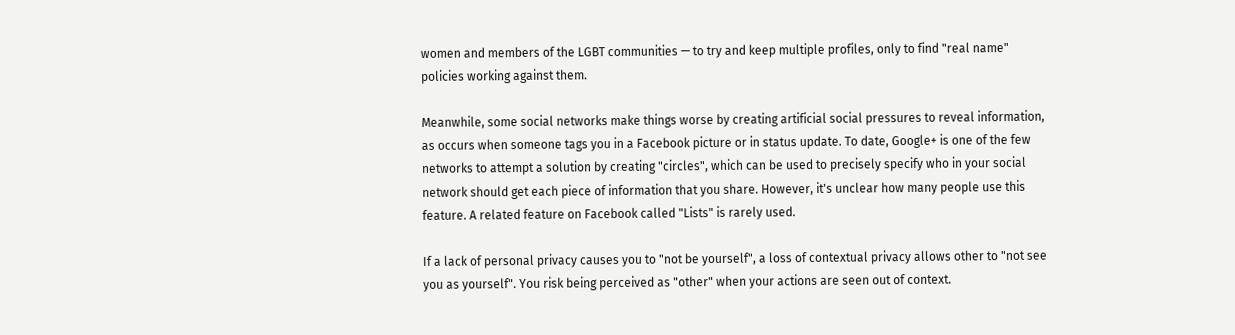women and members of the LGBT communities — to try and keep multiple profiles, only to find "real name" policies working against them.

Meanwhile, some social networks make things worse by creating artificial social pressures to reveal information, as occurs when someone tags you in a Facebook picture or in status update. To date, Google+ is one of the few networks to attempt a solution by creating "circles", which can be used to precisely specify who in your social network should get each piece of information that you share. However, it's unclear how many people use this feature. A related feature on Facebook called "Lists" is rarely used.

If a lack of personal privacy causes you to "not be yourself", a loss of contextual privacy allows other to "not see you as yourself". You risk being perceived as "other" when your actions are seen out of context.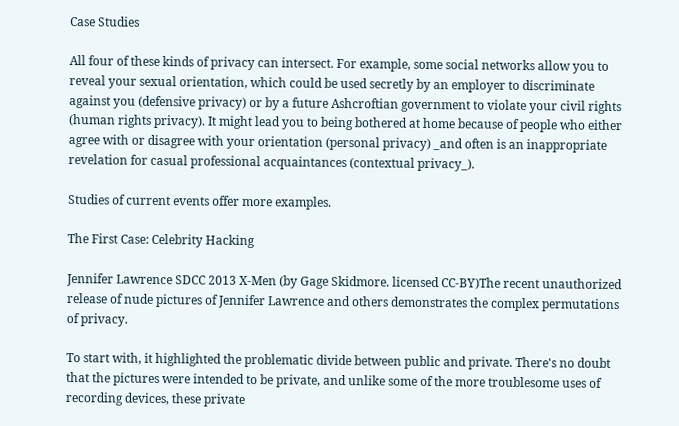Case Studies

All four of these kinds of privacy can intersect. For example, some social networks allow you to reveal your sexual orientation, which could be used secretly by an employer to discriminate against you (defensive privacy) or by a future Ashcroftian government to violate your civil rights (human rights privacy). It might lead you to being bothered at home because of people who either agree with or disagree with your orientation (personal privacy) _and often is an inappropriate revelation for casual professional acquaintances (contextual privacy_).

Studies of current events offer more examples.

The First Case: Celebrity Hacking

Jennifer Lawrence SDCC 2013 X-Men (by Gage Skidmore. licensed CC-BY)The recent unauthorized release of nude pictures of Jennifer Lawrence and others demonstrates the complex permutations of privacy.

To start with, it highlighted the problematic divide between public and private. There's no doubt that the pictures were intended to be private, and unlike some of the more troublesome uses of recording devices, these private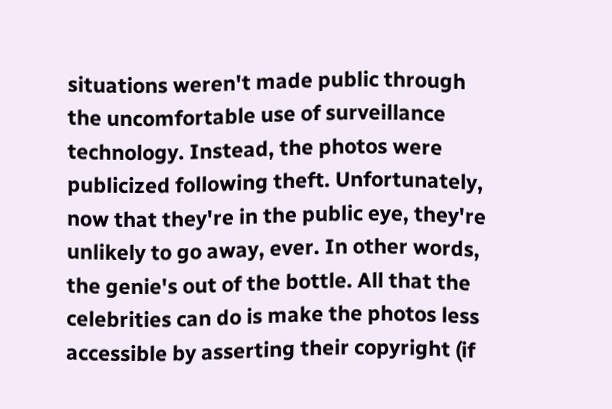situations weren't made public through the uncomfortable use of surveillance technology. Instead, the photos were publicized following theft. Unfortunately, now that they're in the public eye, they're unlikely to go away, ever. In other words, the genie's out of the bottle. All that the celebrities can do is make the photos less accessible by asserting their copyright (if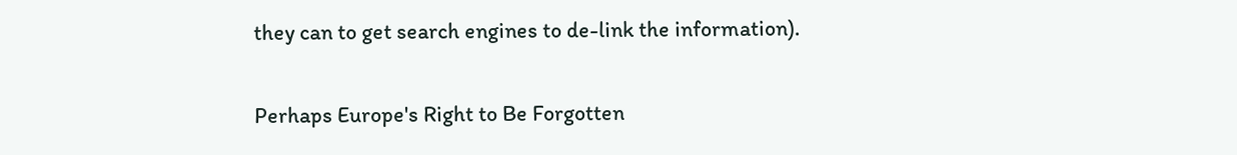they can to get search engines to de-link the information).

Perhaps Europe's Right to Be Forgotten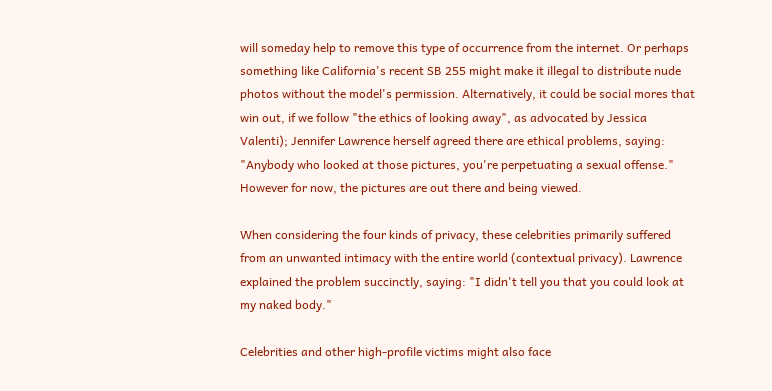will someday help to remove this type of occurrence from the internet. Or perhaps something like California's recent SB 255 might make it illegal to distribute nude photos without the model's permission. Alternatively, it could be social mores that win out, if we follow "the ethics of looking away", as advocated by Jessica Valenti); Jennifer Lawrence herself agreed there are ethical problems, saying: "Anybody who looked at those pictures, you're perpetuating a sexual offense." However for now, the pictures are out there and being viewed.

When considering the four kinds of privacy, these celebrities primarily suffered from an unwanted intimacy with the entire world (contextual privacy). Lawrence explained the problem succinctly, saying: "I didn't tell you that you could look at my naked body."

Celebrities and other high-profile victims might also face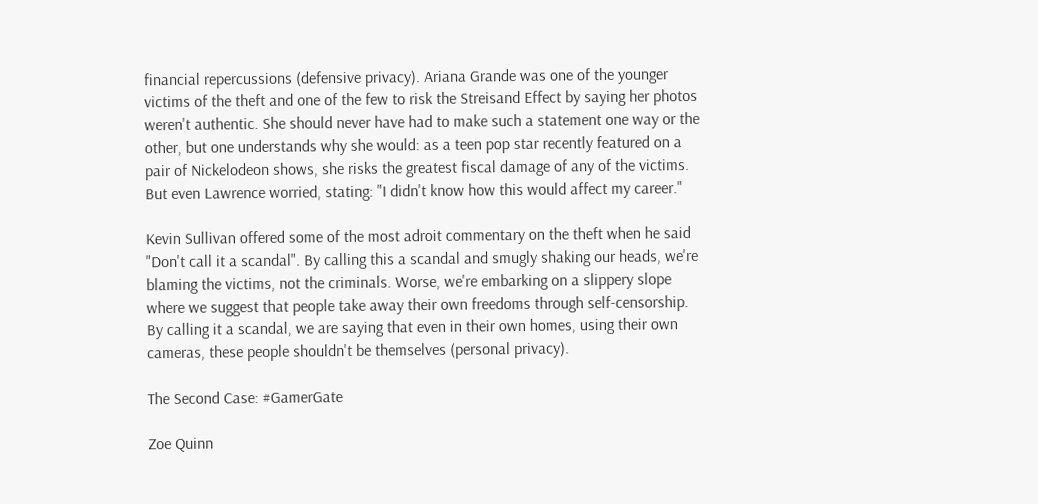financial repercussions (defensive privacy). Ariana Grande was one of the younger victims of the theft and one of the few to risk the Streisand Effect by saying her photos weren't authentic. She should never have had to make such a statement one way or the other, but one understands why she would: as a teen pop star recently featured on a pair of Nickelodeon shows, she risks the greatest fiscal damage of any of the victims. But even Lawrence worried, stating: "I didn't know how this would affect my career."

Kevin Sullivan offered some of the most adroit commentary on the theft when he said "Don't call it a scandal". By calling this a scandal and smugly shaking our heads, we're blaming the victims, not the criminals. Worse, we're embarking on a slippery slope where we suggest that people take away their own freedoms through self-censorship. By calling it a scandal, we are saying that even in their own homes, using their own cameras, these people shouldn't be themselves (personal privacy).

The Second Case: #GamerGate

Zoe Quinn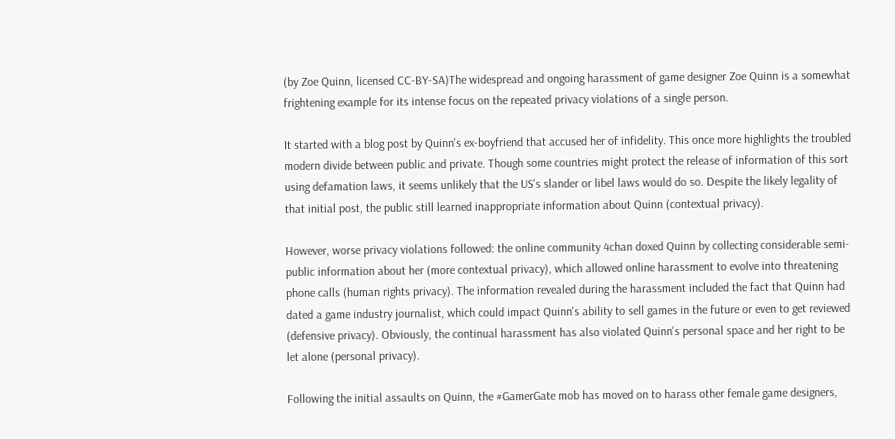(by Zoe Quinn, licensed CC-BY-SA)The widespread and ongoing harassment of game designer Zoe Quinn is a somewhat frightening example for its intense focus on the repeated privacy violations of a single person.

It started with a blog post by Quinn's ex-boyfriend that accused her of infidelity. This once more highlights the troubled modern divide between public and private. Though some countries might protect the release of information of this sort using defamation laws, it seems unlikely that the US's slander or libel laws would do so. Despite the likely legality of that initial post, the public still learned inappropriate information about Quinn (contextual privacy).

However, worse privacy violations followed: the online community 4chan doxed Quinn by collecting considerable semi-public information about her (more contextual privacy), which allowed online harassment to evolve into threatening phone calls (human rights privacy). The information revealed during the harassment included the fact that Quinn had dated a game industry journalist, which could impact Quinn's ability to sell games in the future or even to get reviewed (defensive privacy). Obviously, the continual harassment has also violated Quinn's personal space and her right to be let alone (personal privacy).

Following the initial assaults on Quinn, the #GamerGate mob has moved on to harass other female game designers,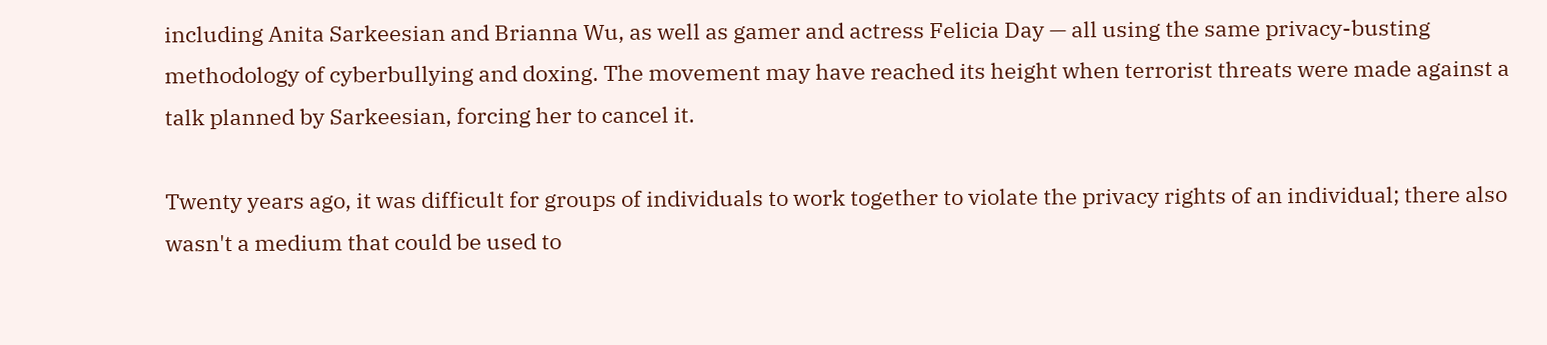including Anita Sarkeesian and Brianna Wu, as well as gamer and actress Felicia Day — all using the same privacy-busting methodology of cyberbullying and doxing. The movement may have reached its height when terrorist threats were made against a talk planned by Sarkeesian, forcing her to cancel it.

Twenty years ago, it was difficult for groups of individuals to work together to violate the privacy rights of an individual; there also wasn't a medium that could be used to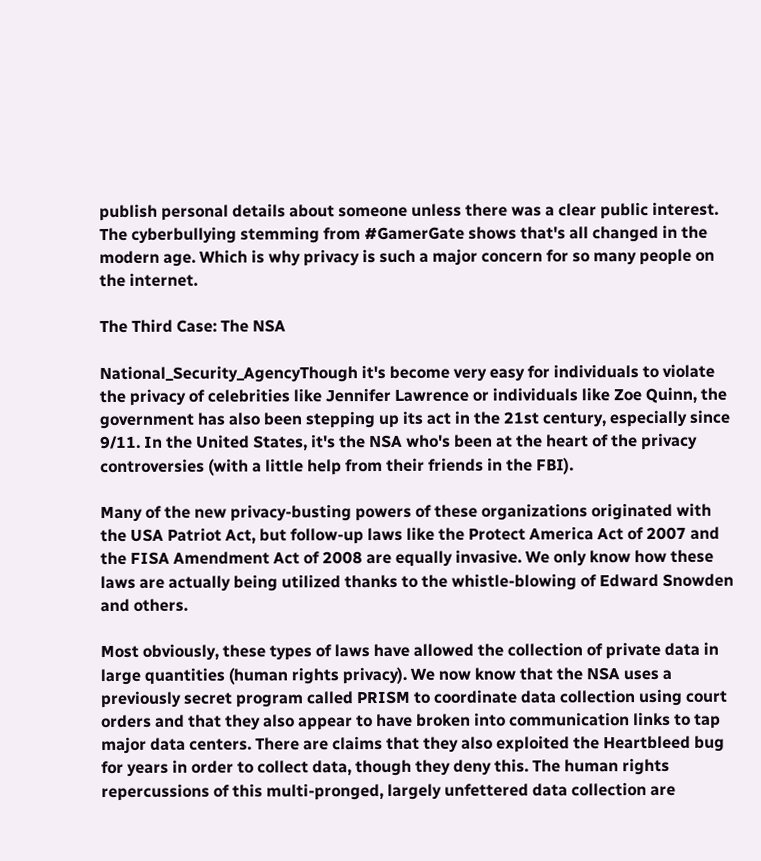publish personal details about someone unless there was a clear public interest. The cyberbullying stemming from #GamerGate shows that's all changed in the modern age. Which is why privacy is such a major concern for so many people on the internet.

The Third Case: The NSA

National_Security_AgencyThough it's become very easy for individuals to violate the privacy of celebrities like Jennifer Lawrence or individuals like Zoe Quinn, the government has also been stepping up its act in the 21st century, especially since 9/11. In the United States, it's the NSA who's been at the heart of the privacy controversies (with a little help from their friends in the FBI).

Many of the new privacy-busting powers of these organizations originated with the USA Patriot Act, but follow-up laws like the Protect America Act of 2007 and the FISA Amendment Act of 2008 are equally invasive. We only know how these laws are actually being utilized thanks to the whistle-blowing of Edward Snowden and others.

Most obviously, these types of laws have allowed the collection of private data in large quantities (human rights privacy). We now know that the NSA uses a previously secret program called PRISM to coordinate data collection using court orders and that they also appear to have broken into communication links to tap major data centers. There are claims that they also exploited the Heartbleed bug for years in order to collect data, though they deny this. The human rights repercussions of this multi-pronged, largely unfettered data collection are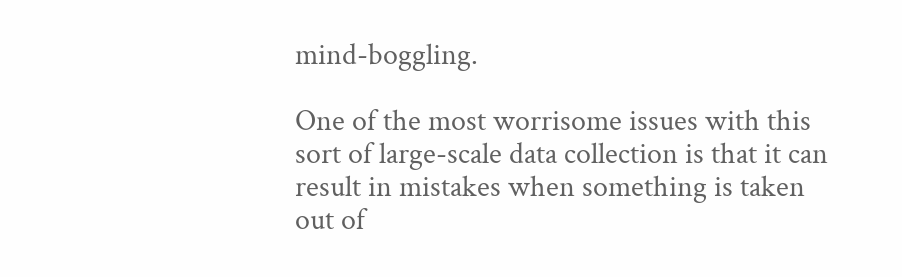mind-boggling.

One of the most worrisome issues with this sort of large-scale data collection is that it can result in mistakes when something is taken out of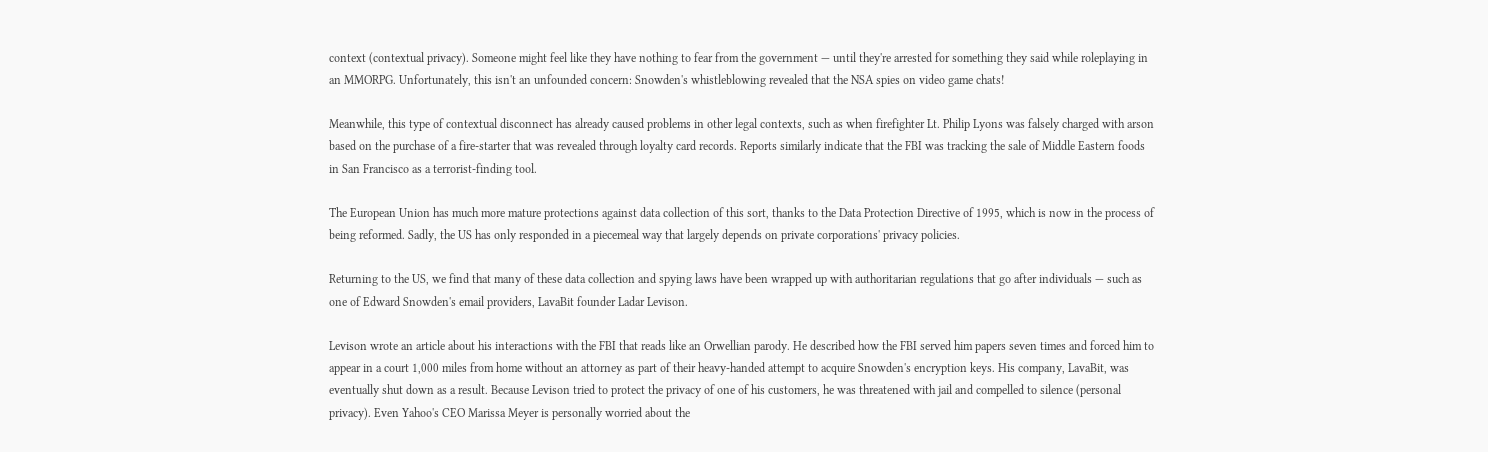context (contextual privacy). Someone might feel like they have nothing to fear from the government — until they're arrested for something they said while roleplaying in an MMORPG. Unfortunately, this isn't an unfounded concern: Snowden's whistleblowing revealed that the NSA spies on video game chats!

Meanwhile, this type of contextual disconnect has already caused problems in other legal contexts, such as when firefighter Lt. Philip Lyons was falsely charged with arson based on the purchase of a fire-starter that was revealed through loyalty card records. Reports similarly indicate that the FBI was tracking the sale of Middle Eastern foods in San Francisco as a terrorist-finding tool.

The European Union has much more mature protections against data collection of this sort, thanks to the Data Protection Directive of 1995, which is now in the process of being reformed. Sadly, the US has only responded in a piecemeal way that largely depends on private corporations' privacy policies.

Returning to the US, we find that many of these data collection and spying laws have been wrapped up with authoritarian regulations that go after individuals — such as one of Edward Snowden's email providers, LavaBit founder Ladar Levison.

Levison wrote an article about his interactions with the FBI that reads like an Orwellian parody. He described how the FBI served him papers seven times and forced him to appear in a court 1,000 miles from home without an attorney as part of their heavy-handed attempt to acquire Snowden's encryption keys. His company, LavaBit, was eventually shut down as a result. Because Levison tried to protect the privacy of one of his customers, he was threatened with jail and compelled to silence (personal privacy). Even Yahoo's CEO Marissa Meyer is personally worried about the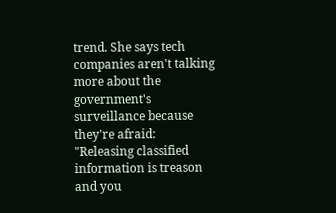trend. She says tech companies aren't talking more about the government's surveillance because they're afraid: "Releasing classified information is treason and you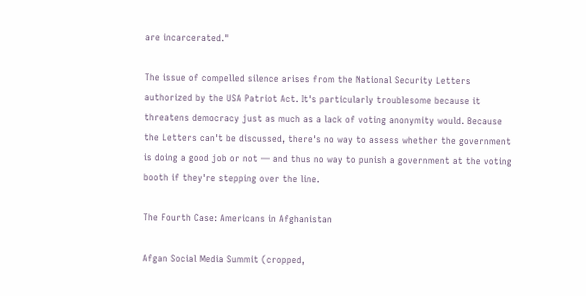are incarcerated."

The issue of compelled silence arises from the National Security Letters authorized by the USA Patriot Act. It's particularly troublesome because it threatens democracy just as much as a lack of voting anonymity would. Because the Letters can't be discussed, there's no way to assess whether the government is doing a good job or not — and thus no way to punish a government at the voting booth if they're stepping over the line.

The Fourth Case: Americans in Afghanistan

Afgan Social Media Summit (cropped,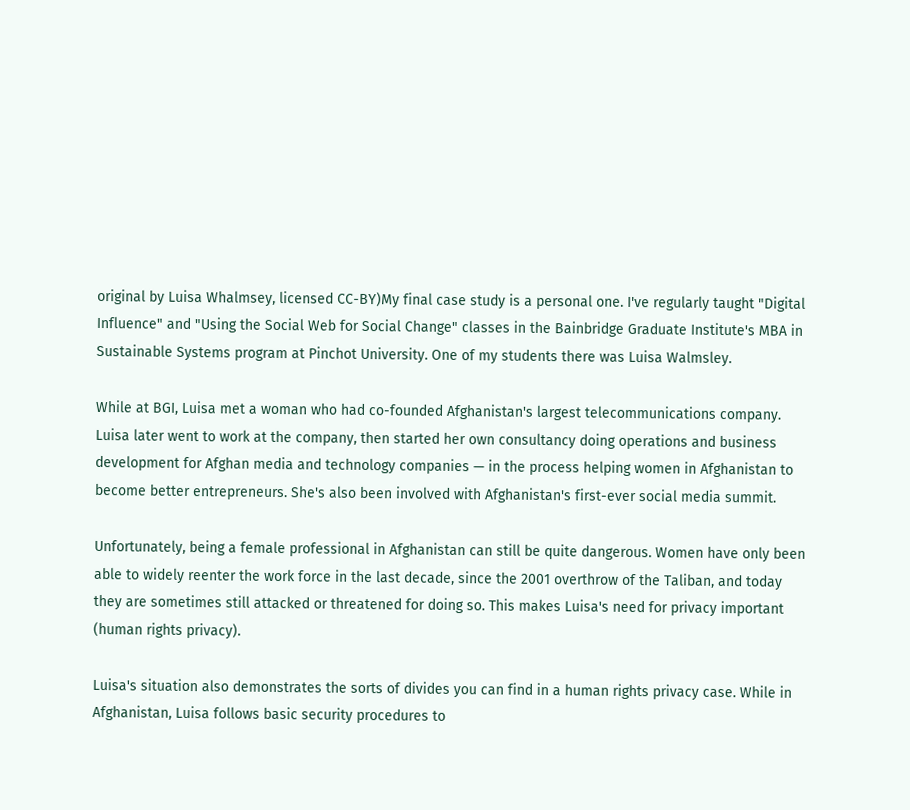original by Luisa Whalmsey, licensed CC-BY)My final case study is a personal one. I've regularly taught "Digital Influence" and "Using the Social Web for Social Change" classes in the Bainbridge Graduate Institute's MBA in Sustainable Systems program at Pinchot University. One of my students there was Luisa Walmsley.

While at BGI, Luisa met a woman who had co-founded Afghanistan's largest telecommunications company. Luisa later went to work at the company, then started her own consultancy doing operations and business development for Afghan media and technology companies — in the process helping women in Afghanistan to become better entrepreneurs. She's also been involved with Afghanistan's first-ever social media summit.

Unfortunately, being a female professional in Afghanistan can still be quite dangerous. Women have only been able to widely reenter the work force in the last decade, since the 2001 overthrow of the Taliban, and today they are sometimes still attacked or threatened for doing so. This makes Luisa's need for privacy important (human rights privacy).

Luisa's situation also demonstrates the sorts of divides you can find in a human rights privacy case. While in Afghanistan, Luisa follows basic security procedures to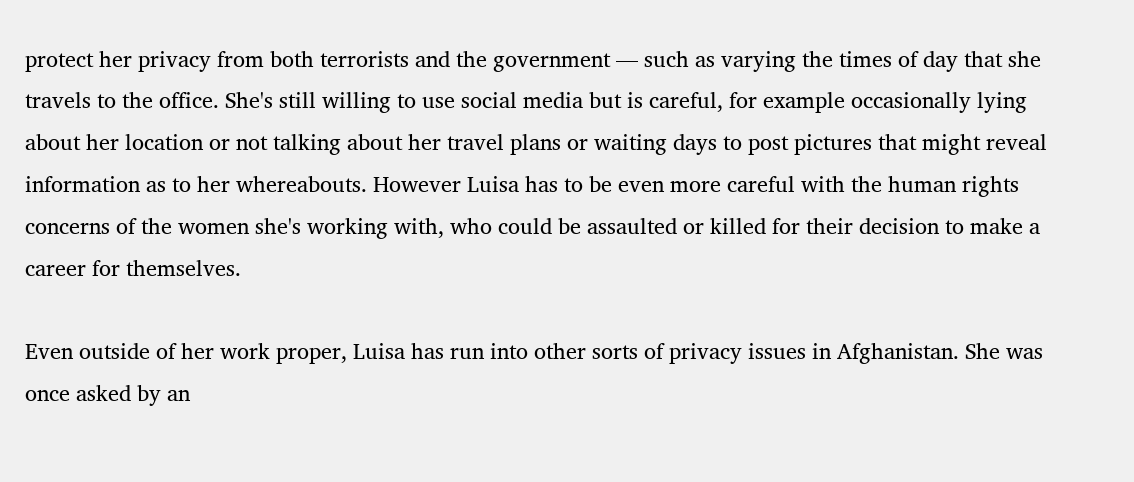protect her privacy from both terrorists and the government — such as varying the times of day that she travels to the office. She's still willing to use social media but is careful, for example occasionally lying about her location or not talking about her travel plans or waiting days to post pictures that might reveal information as to her whereabouts. However Luisa has to be even more careful with the human rights concerns of the women she's working with, who could be assaulted or killed for their decision to make a career for themselves.

Even outside of her work proper, Luisa has run into other sorts of privacy issues in Afghanistan. She was once asked by an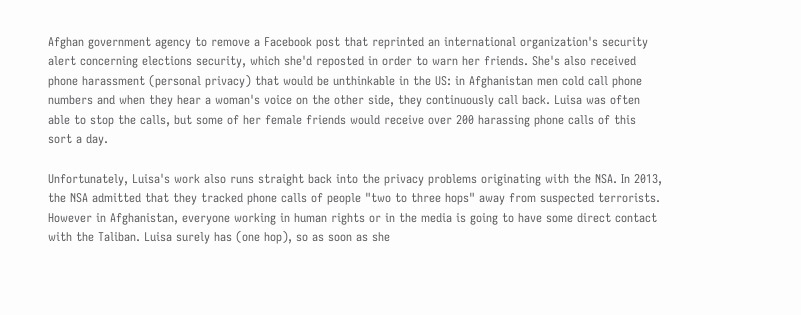Afghan government agency to remove a Facebook post that reprinted an international organization's security alert concerning elections security, which she'd reposted in order to warn her friends. She's also received phone harassment (personal privacy) that would be unthinkable in the US: in Afghanistan men cold call phone numbers and when they hear a woman's voice on the other side, they continuously call back. Luisa was often able to stop the calls, but some of her female friends would receive over 200 harassing phone calls of this sort a day.

Unfortunately, Luisa's work also runs straight back into the privacy problems originating with the NSA. In 2013, the NSA admitted that they tracked phone calls of people "two to three hops" away from suspected terrorists. However in Afghanistan, everyone working in human rights or in the media is going to have some direct contact with the Taliban. Luisa surely has (one hop), so as soon as she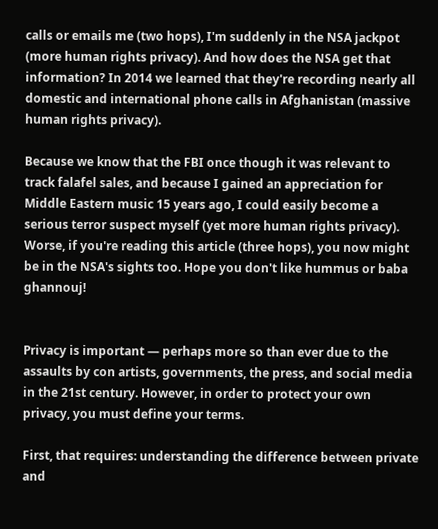calls or emails me (two hops), I'm suddenly in the NSA jackpot (more human rights privacy). And how does the NSA get that information? In 2014 we learned that they're recording nearly all domestic and international phone calls in Afghanistan (massive human rights privacy).

Because we know that the FBI once though it was relevant to track falafel sales, and because I gained an appreciation for Middle Eastern music 15 years ago, I could easily become a serious terror suspect myself (yet more human rights privacy). Worse, if you're reading this article (three hops), you now might be in the NSA's sights too. Hope you don't like hummus or baba ghannouj!


Privacy is important — perhaps more so than ever due to the assaults by con artists, governments, the press, and social media in the 21st century. However, in order to protect your own privacy, you must define your terms.

First, that requires: understanding the difference between private and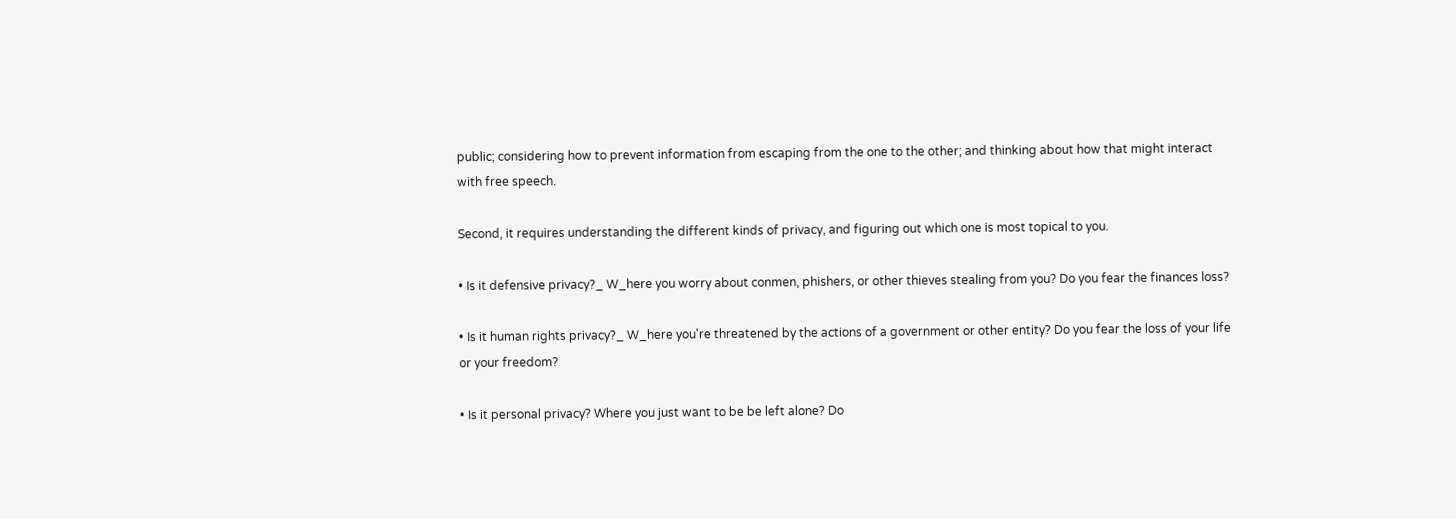public; considering how to prevent information from escaping from the one to the other; and thinking about how that might interact with free speech.

Second, it requires understanding the different kinds of privacy, and figuring out which one is most topical to you.

• Is it defensive privacy?_ W_here you worry about conmen, phishers, or other thieves stealing from you? Do you fear the finances loss?

• Is it human rights privacy?_ W_here you're threatened by the actions of a government or other entity? Do you fear the loss of your life or your freedom?

• Is it personal privacy? Where you just want to be be left alone? Do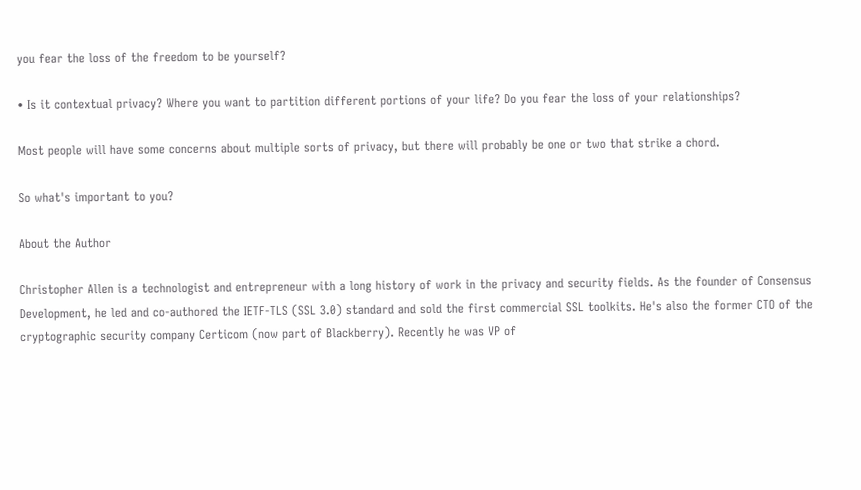you fear the loss of the freedom to be yourself?

• Is it contextual privacy? Where you want to partition different portions of your life? Do you fear the loss of your relationships?

Most people will have some concerns about multiple sorts of privacy, but there will probably be one or two that strike a chord.

So what's important to you?

About the Author

Christopher Allen is a technologist and entrepreneur with a long history of work in the privacy and security fields. As the founder of Consensus Development, he led and co-authored the IETF-TLS (SSL 3.0) standard and sold the first commercial SSL toolkits. He's also the former CTO of the cryptographic security company Certicom (now part of Blackberry). Recently he was VP of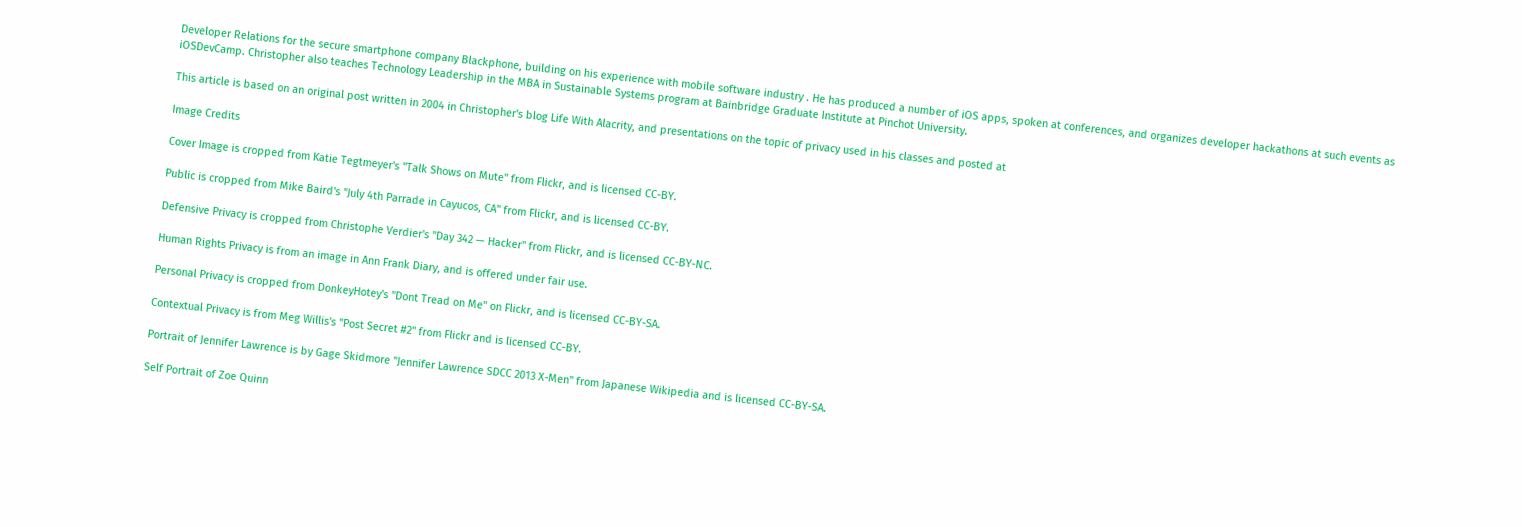Developer Relations for the secure smartphone company Blackphone, building on his experience with mobile software industry . He has produced a number of iOS apps, spoken at conferences, and organizes developer hackathons at such events as iOSDevCamp. Christopher also teaches Technology Leadership in the MBA in Sustainable Systems program at Bainbridge Graduate Institute at Pinchot University.

This article is based on an original post written in 2004 in Christopher's blog Life With Alacrity, and presentations on the topic of privacy used in his classes and posted at

Image Credits

Cover Image is cropped from Katie Tegtmeyer's "Talk Shows on Mute" from Flickr, and is licensed CC-BY.

Public is cropped from Mike Baird's "July 4th Parrade in Cayucos, CA" from Flickr, and is licensed CC-BY.

Defensive Privacy is cropped from Christophe Verdier's "Day 342 — Hacker" from Flickr, and is licensed CC-BY-NC.

Human Rights Privacy is from an image in Ann Frank Diary, and is offered under fair use.

Personal Privacy is cropped from DonkeyHotey's "Dont Tread on Me" on Flickr, and is licensed CC-BY-SA.

Contextual Privacy is from Meg Willis's "Post Secret #2" from Flickr and is licensed CC-BY.

Portrait of Jennifer Lawrence is by Gage Skidmore "Jennifer Lawrence SDCC 2013 X-Men" from Japanese Wikipedia and is licensed CC-BY-SA.

Self Portrait of Zoe Quinn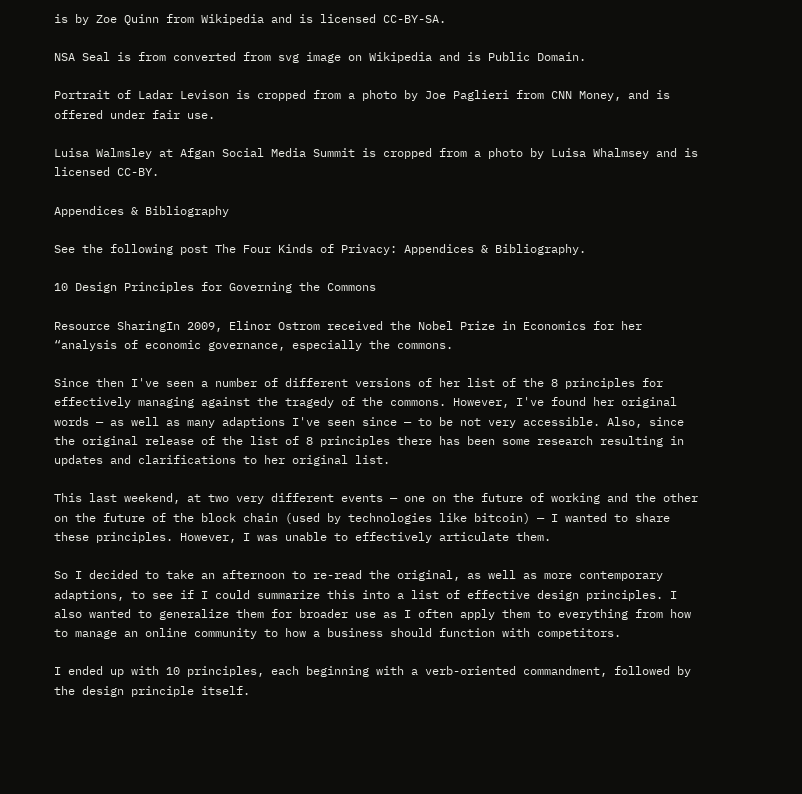is by Zoe Quinn from Wikipedia and is licensed CC-BY-SA.

NSA Seal is from converted from svg image on Wikipedia and is Public Domain.

Portrait of Ladar Levison is cropped from a photo by Joe Paglieri from CNN Money, and is offered under fair use.

Luisa Walmsley at Afgan Social Media Summit is cropped from a photo by Luisa Whalmsey and is licensed CC-BY.

Appendices & Bibliography

See the following post The Four Kinds of Privacy: Appendices & Bibliography.

10 Design Principles for Governing the Commons

Resource SharingIn 2009, Elinor Ostrom received the Nobel Prize in Economics for her “analysis of economic governance, especially the commons.

Since then I've seen a number of different versions of her list of the 8 principles for effectively managing against the tragedy of the commons. However, I've found her original words — as well as many adaptions I've seen since — to be not very accessible. Also, since the original release of the list of 8 principles there has been some research resulting in updates and clarifications to her original list.

This last weekend, at two very different events — one on the future of working and the other on the future of the block chain (used by technologies like bitcoin) — I wanted to share these principles. However, I was unable to effectively articulate them.

So I decided to take an afternoon to re-read the original, as well as more contemporary adaptions, to see if I could summarize this into a list of effective design principles. I also wanted to generalize them for broader use as I often apply them to everything from how to manage an online community to how a business should function with competitors.

I ended up with 10 principles, each beginning with a verb-oriented commandment, followed by the design principle itself.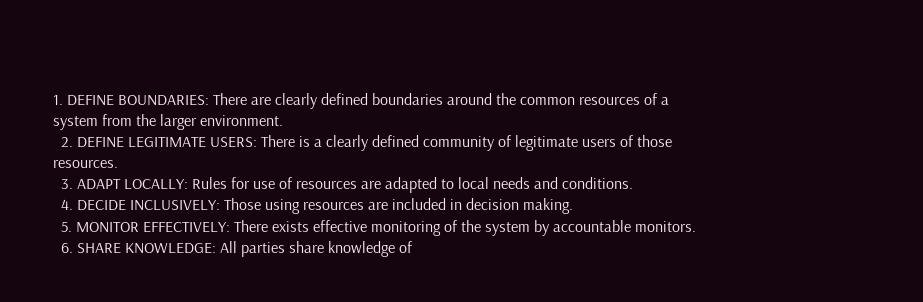1. DEFINE BOUNDARIES: There are clearly defined boundaries around the common resources of a system from the larger environment.
  2. DEFINE LEGITIMATE USERS: There is a clearly defined community of legitimate users of those resources.
  3. ADAPT LOCALLY: Rules for use of resources are adapted to local needs and conditions.
  4. DECIDE INCLUSIVELY: Those using resources are included in decision making.
  5. MONITOR EFFECTIVELY: There exists effective monitoring of the system by accountable monitors.
  6. SHARE KNOWLEDGE: All parties share knowledge of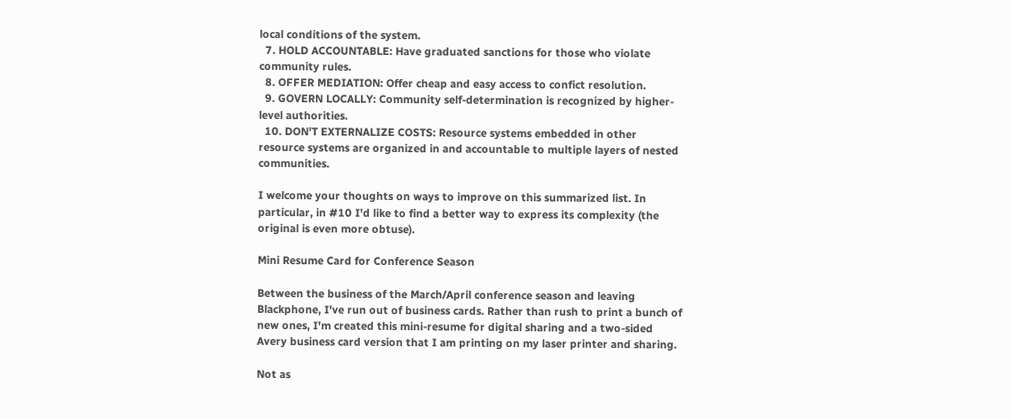local conditions of the system.
  7. HOLD ACCOUNTABLE: Have graduated sanctions for those who violate community rules.
  8. OFFER MEDIATION: Offer cheap and easy access to confict resolution.
  9. GOVERN LOCALLY: Community self-determination is recognized by higher-level authorities.
  10. DON'T EXTERNALIZE COSTS: Resource systems embedded in other resource systems are organized in and accountable to multiple layers of nested communities.

I welcome your thoughts on ways to improve on this summarized list. In particular, in #10 I'd like to find a better way to express its complexity (the original is even more obtuse).

Mini Resume Card for Conference Season

Between the business of the March/April conference season and leaving Blackphone, I've run out of business cards. Rather than rush to print a bunch of new ones, I'm created this mini-resume for digital sharing and a two-sided Avery business card version that I am printing on my laser printer and sharing.

Not as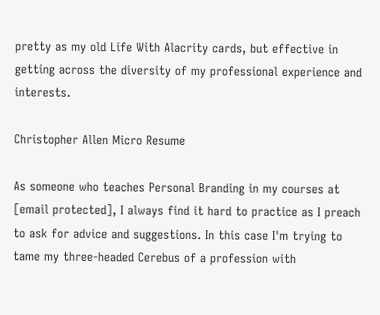pretty as my old Life With Alacrity cards, but effective in getting across the diversity of my professional experience and interests.

Christopher Allen Micro Resume

As someone who teaches Personal Branding in my courses at [email protected], I always find it hard to practice as I preach to ask for advice and suggestions. In this case I'm trying to tame my three-headed Cerebus of a profession with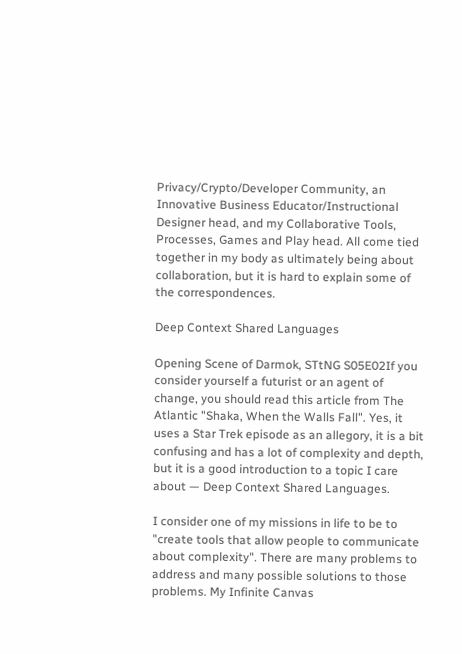Privacy/Crypto/Developer Community, an Innovative Business Educator/Instructional Designer head, and my Collaborative Tools, Processes, Games and Play head. All come tied together in my body as ultimately being about collaboration, but it is hard to explain some of the correspondences.

Deep Context Shared Languages

Opening Scene of Darmok, STtNG S05E02If you consider yourself a futurist or an agent of change, you should read this article from The Atlantic "Shaka, When the Walls Fall". Yes, it uses a Star Trek episode as an allegory, it is a bit confusing and has a lot of complexity and depth, but it is a good introduction to a topic I care about — Deep Context Shared Languages.

I consider one of my missions in life to be to "create tools that allow people to communicate about complexity". There are many problems to address and many possible solutions to those problems. My Infinite Canvas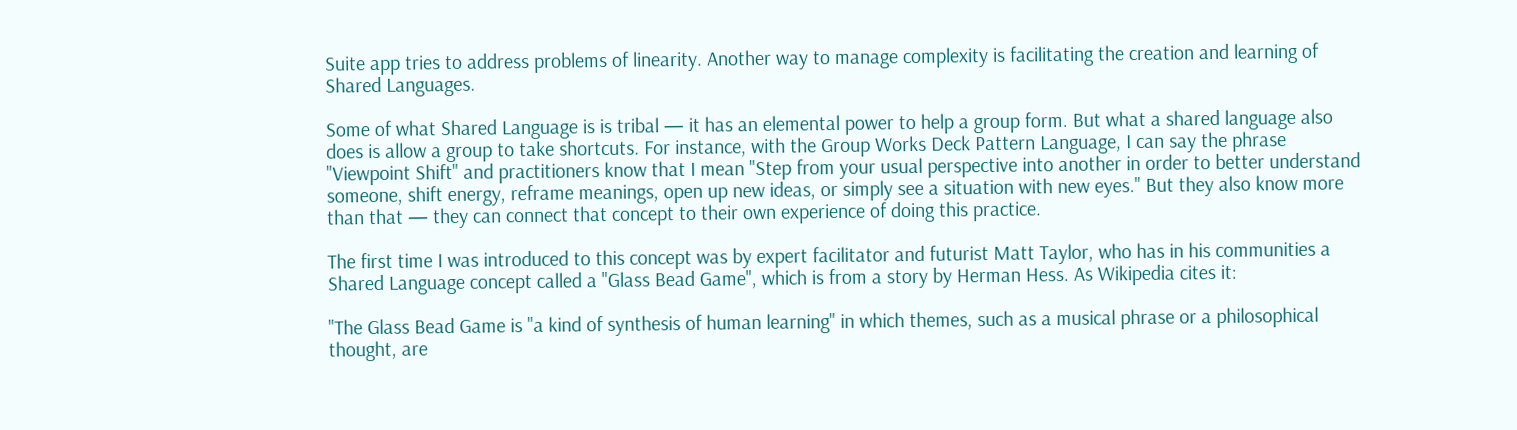Suite app tries to address problems of linearity. Another way to manage complexity is facilitating the creation and learning of Shared Languages.

Some of what Shared Language is is tribal — it has an elemental power to help a group form. But what a shared language also does is allow a group to take shortcuts. For instance, with the Group Works Deck Pattern Language, I can say the phrase "Viewpoint Shift" and practitioners know that I mean "Step from your usual perspective into another in order to better understand someone, shift energy, reframe meanings, open up new ideas, or simply see a situation with new eyes." But they also know more than that — they can connect that concept to their own experience of doing this practice.

The first time I was introduced to this concept was by expert facilitator and futurist Matt Taylor, who has in his communities a Shared Language concept called a "Glass Bead Game", which is from a story by Herman Hess. As Wikipedia cites it:

"The Glass Bead Game is "a kind of synthesis of human learning" in which themes, such as a musical phrase or a philosophical thought, are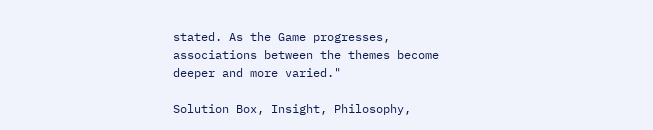stated. As the Game progresses, associations between the themes become deeper and more varied."

Solution Box, Insight, Philosophy,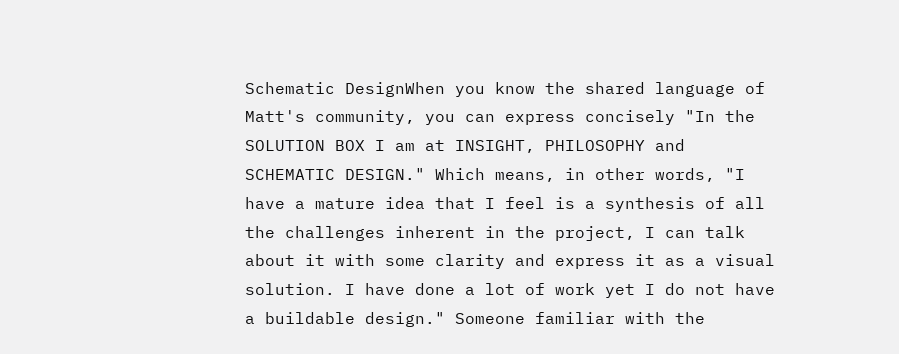Schematic DesignWhen you know the shared language of Matt's community, you can express concisely "In the SOLUTION BOX I am at INSIGHT, PHILOSOPHY and SCHEMATIC DESIGN." Which means, in other words, "I have a mature idea that I feel is a synthesis of all the challenges inherent in the project, I can talk about it with some clarity and express it as a visual solution. I have done a lot of work yet I do not have a buildable design." Someone familiar with the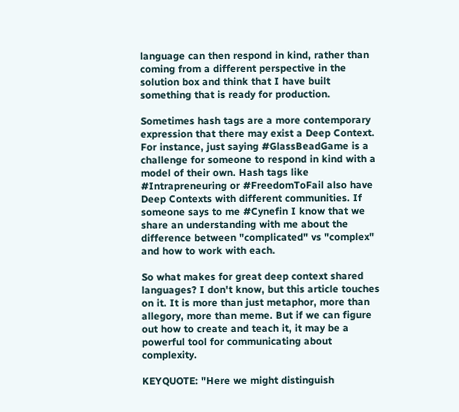language can then respond in kind, rather than coming from a different perspective in the solution box and think that I have built something that is ready for production.

Sometimes hash tags are a more contemporary expression that there may exist a Deep Context. For instance, just saying #GlassBeadGame is a challenge for someone to respond in kind with a model of their own. Hash tags like #Intrapreneuring or #FreedomToFail also have Deep Contexts with different communities. If someone says to me #Cynefin I know that we share an understanding with me about the difference between "complicated" vs "complex" and how to work with each.

So what makes for great deep context shared languages? I don't know, but this article touches on it. It is more than just metaphor, more than allegory, more than meme. But if we can figure out how to create and teach it, it may be a powerful tool for communicating about complexity.

KEYQUOTE: "Here we might distinguish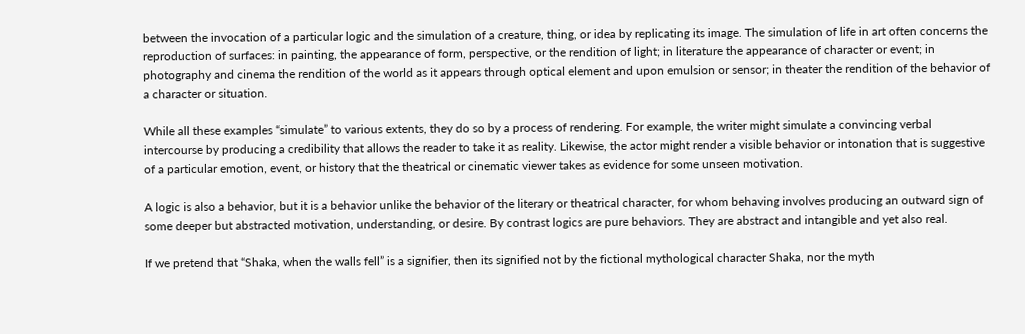between the invocation of a particular logic and the simulation of a creature, thing, or idea by replicating its image. The simulation of life in art often concerns the reproduction of surfaces: in painting, the appearance of form, perspective, or the rendition of light; in literature the appearance of character or event; in photography and cinema the rendition of the world as it appears through optical element and upon emulsion or sensor; in theater the rendition of the behavior of a character or situation.

While all these examples “simulate” to various extents, they do so by a process of rendering. For example, the writer might simulate a convincing verbal intercourse by producing a credibility that allows the reader to take it as reality. Likewise, the actor might render a visible behavior or intonation that is suggestive of a particular emotion, event, or history that the theatrical or cinematic viewer takes as evidence for some unseen motivation.

A logic is also a behavior, but it is a behavior unlike the behavior of the literary or theatrical character, for whom behaving involves producing an outward sign of some deeper but abstracted motivation, understanding, or desire. By contrast logics are pure behaviors. They are abstract and intangible and yet also real.

If we pretend that “Shaka, when the walls fell” is a signifier, then its signified not by the fictional mythological character Shaka, nor the myth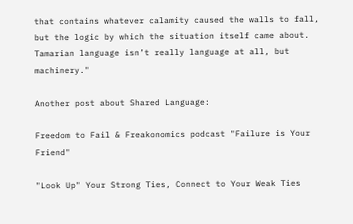that contains whatever calamity caused the walls to fall, but the logic by which the situation itself came about. Tamarian language isn’t really language at all, but machinery."

Another post about Shared Language:

Freedom to Fail & Freakonomics podcast "Failure is Your Friend"

"Look Up" Your Strong Ties, Connect to Your Weak Ties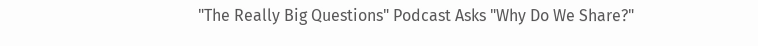"The Really Big Questions" Podcast Asks "Why Do We Share?"